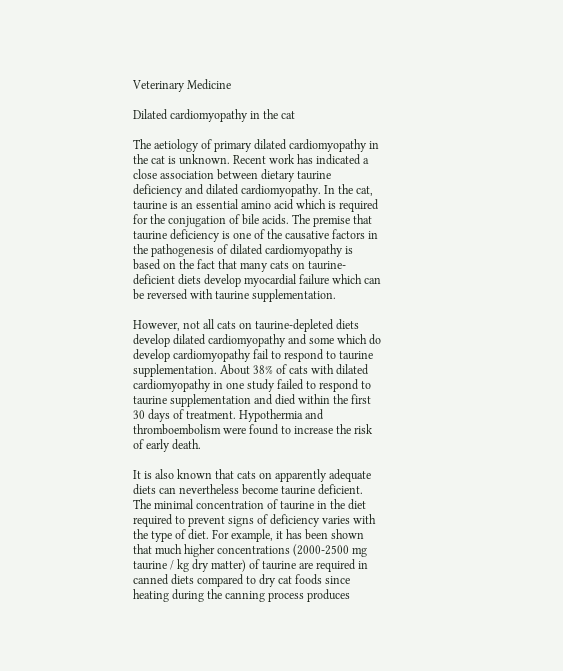Veterinary Medicine

Dilated cardiomyopathy in the cat

The aetiology of primary dilated cardiomyopathy in the cat is unknown. Recent work has indicated a close association between dietary taurine deficiency and dilated cardiomyopathy. In the cat, taurine is an essential amino acid which is required for the conjugation of bile acids. The premise that taurine deficiency is one of the causative factors in the pathogenesis of dilated cardiomyopathy is based on the fact that many cats on taurine-deficient diets develop myocardial failure which can be reversed with taurine supplementation.

However, not all cats on taurine-depleted diets develop dilated cardiomyopathy and some which do develop cardiomyopathy fail to respond to taurine supplementation. About 38% of cats with dilated cardiomyopathy in one study failed to respond to taurine supplementation and died within the first 30 days of treatment. Hypothermia and thromboembolism were found to increase the risk of early death.

It is also known that cats on apparently adequate diets can nevertheless become taurine deficient. The minimal concentration of taurine in the diet required to prevent signs of deficiency varies with the type of diet. For example, it has been shown that much higher concentrations (2000-2500 mg taurine / kg dry matter) of taurine are required in canned diets compared to dry cat foods since heating during the canning process produces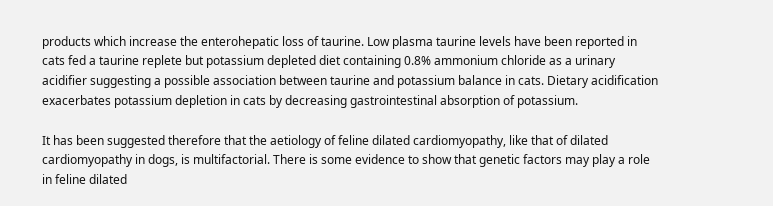products which increase the enterohepatic loss of taurine. Low plasma taurine levels have been reported in cats fed a taurine replete but potassium depleted diet containing 0.8% ammonium chloride as a urinary acidifier suggesting a possible association between taurine and potassium balance in cats. Dietary acidification exacerbates potassium depletion in cats by decreasing gastrointestinal absorption of potassium.

It has been suggested therefore that the aetiology of feline dilated cardiomyopathy, like that of dilated cardiomyopathy in dogs, is multifactorial. There is some evidence to show that genetic factors may play a role in feline dilated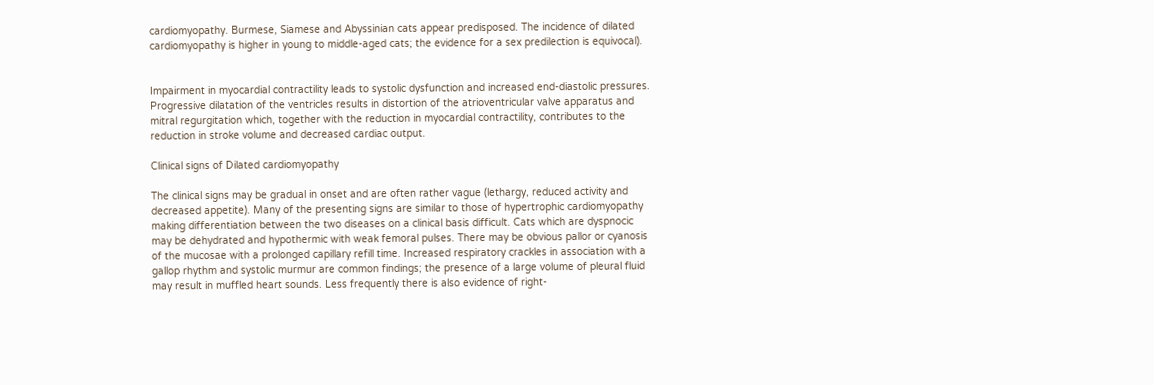cardiomyopathy. Burmese, Siamese and Abyssinian cats appear predisposed. The incidence of dilated cardiomyopathy is higher in young to middle-aged cats; the evidence for a sex predilection is equivocal).


Impairment in myocardial contractility leads to systolic dysfunction and increased end-diastolic pressures. Progressive dilatation of the ventricles results in distortion of the atrioventricular valve apparatus and mitral regurgitation which, together with the reduction in myocardial contractility, contributes to the reduction in stroke volume and decreased cardiac output.

Clinical signs of Dilated cardiomyopathy

The clinical signs may be gradual in onset and are often rather vague (lethargy, reduced activity and decreased appetite). Many of the presenting signs are similar to those of hypertrophic cardiomyopathy making differentiation between the two diseases on a clinical basis difficult. Cats which are dyspnocic may be dehydrated and hypothermic with weak femoral pulses. There may be obvious pallor or cyanosis of the mucosae with a prolonged capillary refill time. Increased respiratory crackles in association with a gallop rhythm and systolic murmur are common findings; the presence of a large volume of pleural fluid may result in muffled heart sounds. Less frequently there is also evidence of right-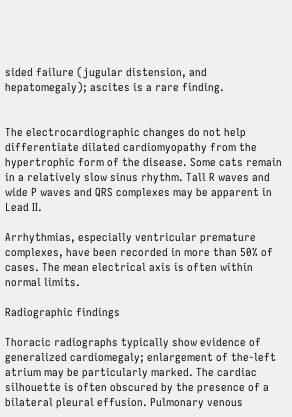sided failure (jugular distension, and hepatomegaly); ascites is a rare finding.


The electrocardiographic changes do not help differentiate dilated cardiomyopathy from the hypertrophic form of the disease. Some cats remain in a relatively slow sinus rhythm. Tall R waves and wide P waves and QRS complexes may be apparent in Lead II.

Arrhythmias, especially ventricular premature complexes, have been recorded in more than 50% of cases. The mean electrical axis is often within normal limits.

Radiographic findings

Thoracic radiographs typically show evidence of generalized cardiomegaly; enlargement of the-left atrium may be particularly marked. The cardiac silhouette is often obscured by the presence of a bilateral pleural effusion. Pulmonary venous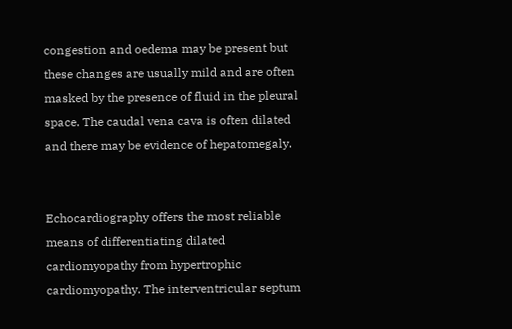congestion and oedema may be present but these changes are usually mild and are often masked by the presence of fluid in the pleural space. The caudal vena cava is often dilated and there may be evidence of hepatomegaly.


Echocardiography offers the most reliable means of differentiating dilated cardiomyopathy from hypertrophic cardiomyopathy. The interventricular septum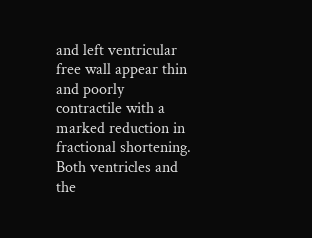and left ventricular free wall appear thin and poorly contractile with a marked reduction in fractional shortening. Both ventricles and the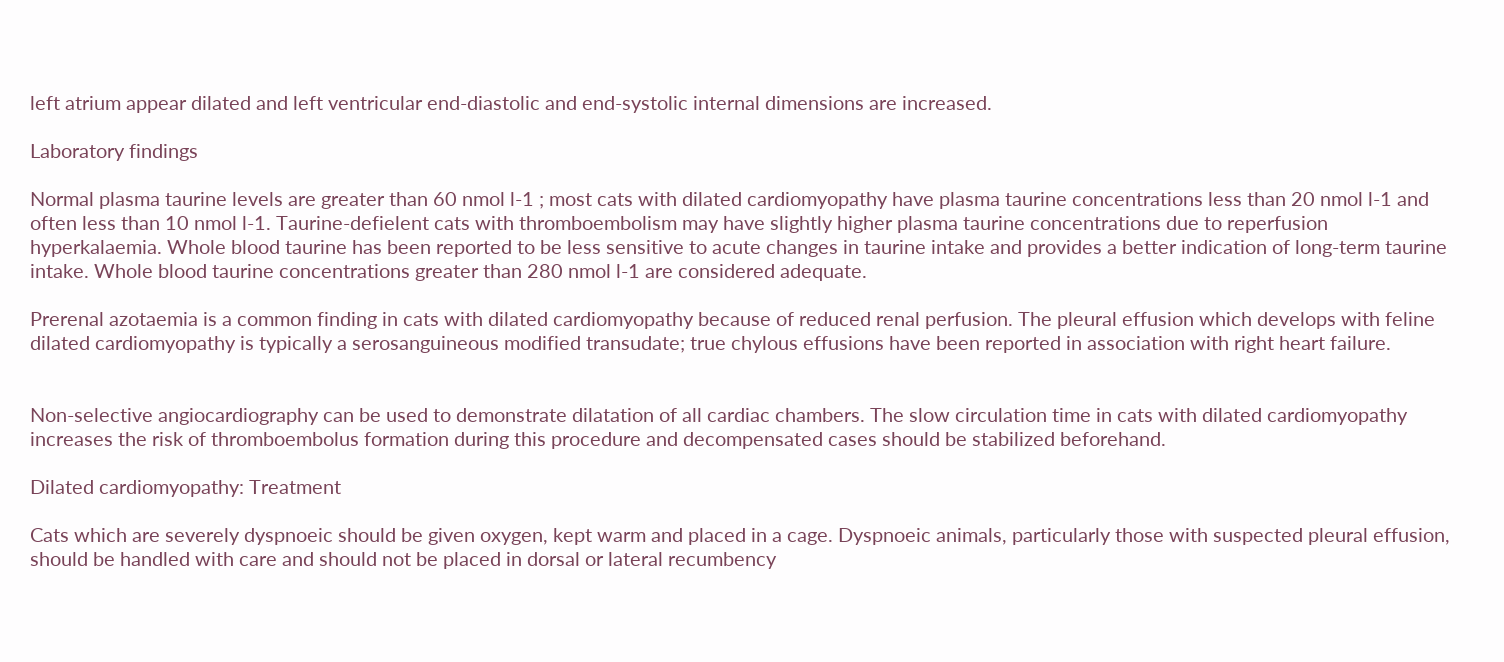left atrium appear dilated and left ventricular end-diastolic and end-systolic internal dimensions are increased.

Laboratory findings

Normal plasma taurine levels are greater than 60 nmol l-1 ; most cats with dilated cardiomyopathy have plasma taurine concentrations less than 20 nmol l-1 and often less than 10 nmol l-1. Taurine-defielent cats with thromboembolism may have slightly higher plasma taurine concentrations due to reperfusion hyperkalaemia. Whole blood taurine has been reported to be less sensitive to acute changes in taurine intake and provides a better indication of long-term taurine intake. Whole blood taurine concentrations greater than 280 nmol l-1 are considered adequate.

Prerenal azotaemia is a common finding in cats with dilated cardiomyopathy because of reduced renal perfusion. The pleural effusion which develops with feline dilated cardiomyopathy is typically a serosanguineous modified transudate; true chylous effusions have been reported in association with right heart failure.


Non-selective angiocardiography can be used to demonstrate dilatation of all cardiac chambers. The slow circulation time in cats with dilated cardiomyopathy increases the risk of thromboembolus formation during this procedure and decompensated cases should be stabilized beforehand.

Dilated cardiomyopathy: Treatment

Cats which are severely dyspnoeic should be given oxygen, kept warm and placed in a cage. Dyspnoeic animals, particularly those with suspected pleural effusion, should be handled with care and should not be placed in dorsal or lateral recumbency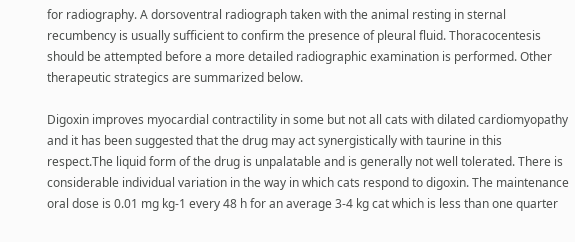for radiography. A dorsoventral radiograph taken with the animal resting in sternal recumbency is usually sufficient to confirm the presence of pleural fluid. Thoracocentesis should be attempted before a more detailed radiographic examination is performed. Other therapeutic strategics are summarized below.

Digoxin improves myocardial contractility in some but not all cats with dilated cardiomyopathy and it has been suggested that the drug may act synergistically with taurine in this respect.The liquid form of the drug is unpalatable and is generally not well tolerated. There is considerable individual variation in the way in which cats respond to digoxin. The maintenance oral dose is 0.01 mg kg-1 every 48 h for an average 3-4 kg cat which is less than one quarter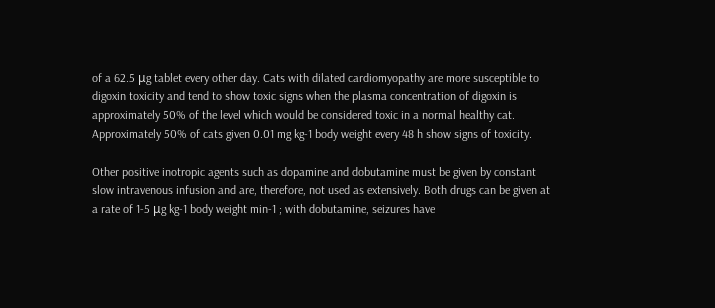of a 62.5 μg tablet every other day. Cats with dilated cardiomyopathy are more susceptible to digoxin toxicity and tend to show toxic signs when the plasma concentration of digoxin is approximately 50% of the level which would be considered toxic in a normal healthy cat. Approximately 50% of cats given 0.01 mg kg-1 body weight every 48 h show signs of toxicity.

Other positive inotropic agents such as dopamine and dobutamine must be given by constant slow intravenous infusion and are, therefore, not used as extensively. Both drugs can be given at a rate of 1-5 μg kg-1 body weight min-1 ; with dobutamine, seizures have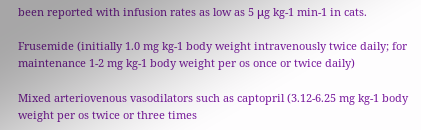been reported with infusion rates as low as 5 μg kg-1 min-1 in cats.

Frusemide (initially 1.0 mg kg-1 body weight intravenously twice daily; for maintenance 1-2 mg kg-1 body weight per os once or twice daily)

Mixed arteriovenous vasodilators such as captopril (3.12-6.25 mg kg-1 body weight per os twice or three times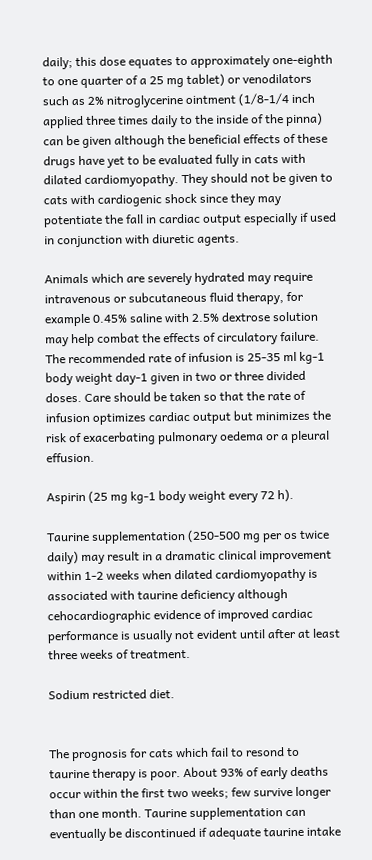daily; this dose equates to approximately one-eighth to one quarter of a 25 mg tablet) or venodilators such as 2% nitroglycerine ointment (1/8-1/4 inch applied three times daily to the inside of the pinna) can be given although the beneficial effects of these drugs have yet to be evaluated fully in cats with dilated cardiomyopathy. They should not be given to cats with cardiogenic shock since they may potentiate the fall in cardiac output especially if used in conjunction with diuretic agents.

Animals which are severely hydrated may require intravenous or subcutaneous fluid therapy, for example 0.45% saline with 2.5% dextrose solution may help combat the effects of circulatory failure. The recommended rate of infusion is 25-35 ml kg-1 body weight day-1 given in two or three divided doses. Care should be taken so that the rate of infusion optimizes cardiac output but minimizes the risk of exacerbating pulmonary oedema or a pleural effusion.

Aspirin (25 mg kg-1 body weight every 72 h).

Taurine supplementation (250-500 mg per os twice daily) may result in a dramatic clinical improvement within 1-2 weeks when dilated cardiomyopathy is associated with taurine deficiency although cehocardiographic evidence of improved cardiac performance is usually not evident until after at least three weeks of treatment.

Sodium restricted diet.


The prognosis for cats which fail to resond to taurine therapy is poor. About 93% of early deaths occur within the first two weeks; few survive longer than one month. Taurine supplementation can eventually be discontinued if adequate taurine intake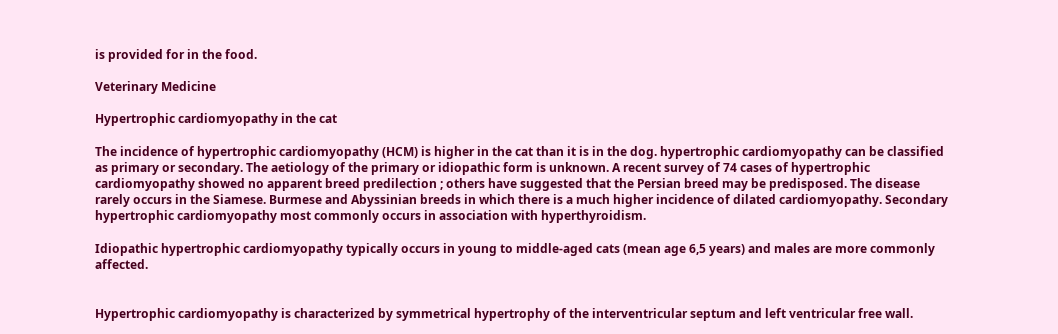is provided for in the food.

Veterinary Medicine

Hypertrophic cardiomyopathy in the cat

The incidence of hypertrophic cardiomyopathy (HCM) is higher in the cat than it is in the dog. hypertrophic cardiomyopathy can be classified as primary or secondary. The aetiology of the primary or idiopathic form is unknown. A recent survey of 74 cases of hypertrophic cardiomyopathy showed no apparent breed predilection ; others have suggested that the Persian breed may be predisposed. The disease rarely occurs in the Siamese. Burmese and Abyssinian breeds in which there is a much higher incidence of dilated cardiomyopathy. Secondary hypertrophic cardiomyopathy most commonly occurs in association with hyperthyroidism.

Idiopathic hypertrophic cardiomyopathy typically occurs in young to middle-aged cats (mean age 6,5 years) and males are more commonly affected.


Hypertrophic cardiomyopathy is characterized by symmetrical hypertrophy of the interventricular septum and left ventricular free wall.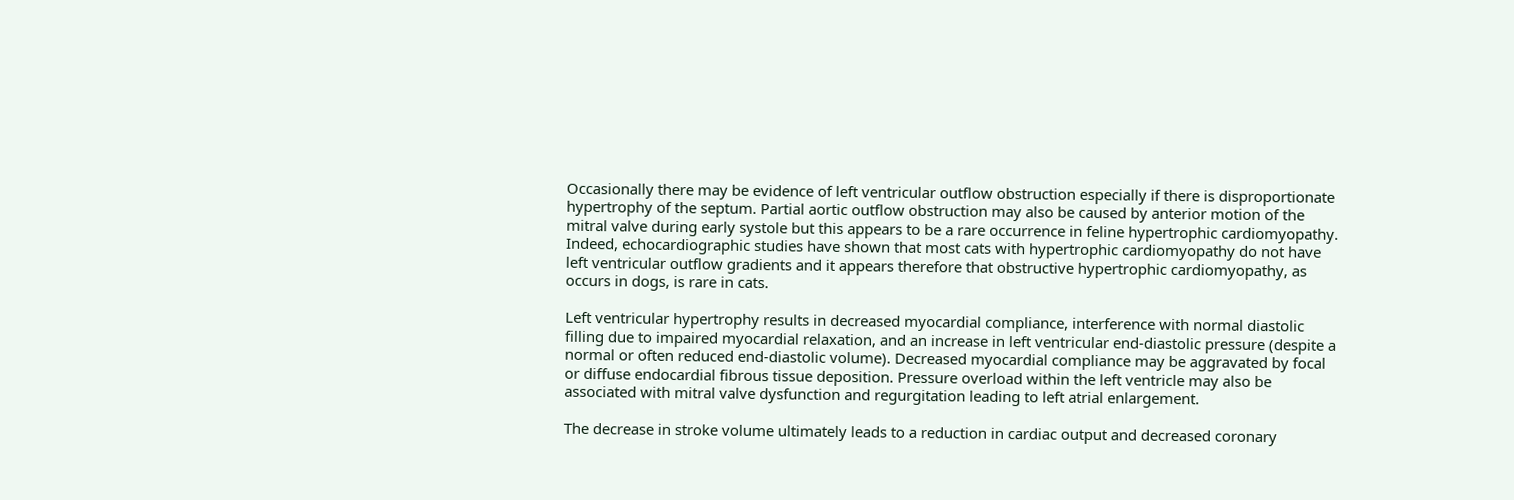Occasionally there may be evidence of left ventricular outflow obstruction especially if there is disproportionate hypertrophy of the septum. Partial aortic outflow obstruction may also be caused by anterior motion of the mitral valve during early systole but this appears to be a rare occurrence in feline hypertrophic cardiomyopathy. Indeed, echocardiographic studies have shown that most cats with hypertrophic cardiomyopathy do not have left ventricular outflow gradients and it appears therefore that obstructive hypertrophic cardiomyopathy, as occurs in dogs, is rare in cats.

Left ventricular hypertrophy results in decreased myocardial compliance, interference with normal diastolic filling due to impaired myocardial relaxation, and an increase in left ventricular end-diastolic pressure (despite a normal or often reduced end-diastolic volume). Decreased myocardial compliance may be aggravated by focal or diffuse endocardial fibrous tissue deposition. Pressure overload within the left ventricle may also be associated with mitral valve dysfunction and regurgitation leading to left atrial enlargement.

The decrease in stroke volume ultimately leads to a reduction in cardiac output and decreased coronary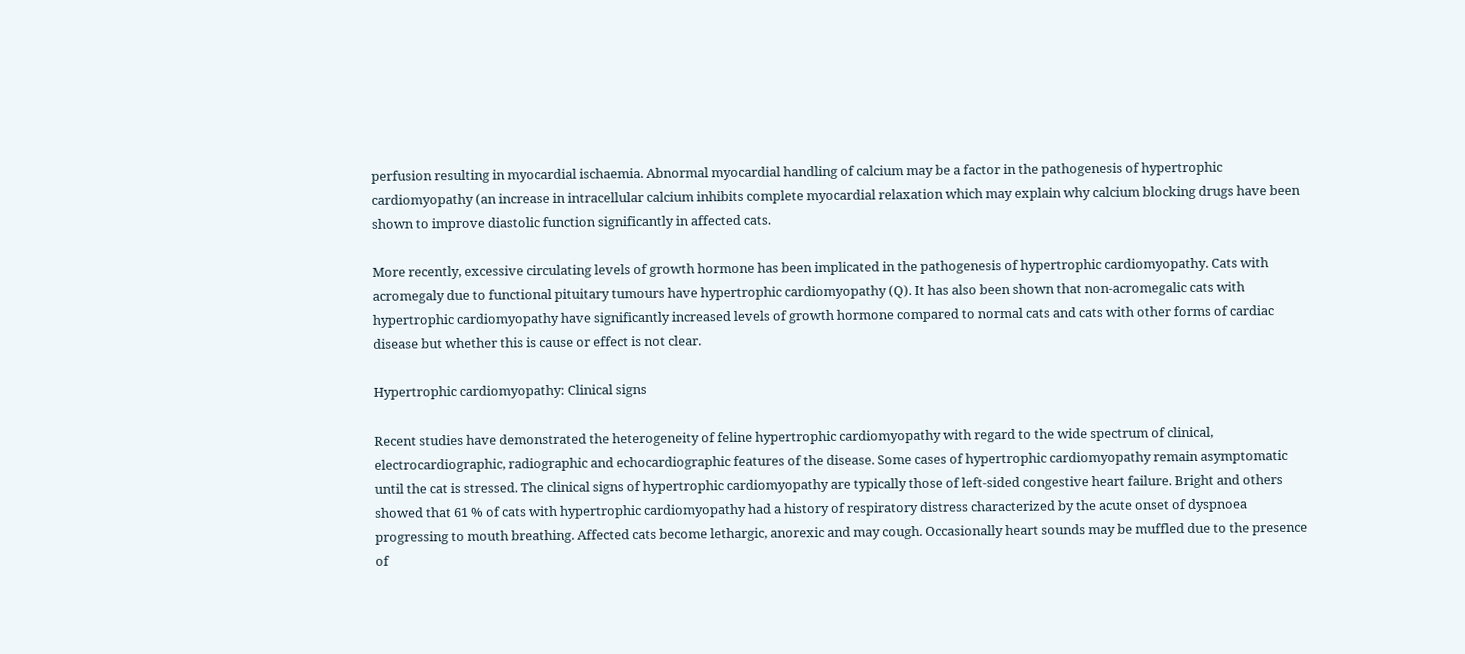perfusion resulting in myocardial ischaemia. Abnormal myocardial handling of calcium may be a factor in the pathogenesis of hypertrophic cardiomyopathy (an increase in intracellular calcium inhibits complete myocardial relaxation which may explain why calcium blocking drugs have been shown to improve diastolic function significantly in affected cats.

More recently, excessive circulating levels of growth hormone has been implicated in the pathogenesis of hypertrophic cardiomyopathy. Cats with acromegaly due to functional pituitary tumours have hypertrophic cardiomyopathy (Q). It has also been shown that non-acromegalic cats with hypertrophic cardiomyopathy have significantly increased levels of growth hormone compared to normal cats and cats with other forms of cardiac disease but whether this is cause or effect is not clear.

Hypertrophic cardiomyopathy: Clinical signs

Recent studies have demonstrated the heterogeneity of feline hypertrophic cardiomyopathy with regard to the wide spectrum of clinical, electrocardiographic, radiographic and echocardiographic features of the disease. Some cases of hypertrophic cardiomyopathy remain asymptomatic until the cat is stressed. The clinical signs of hypertrophic cardiomyopathy are typically those of left-sided congestive heart failure. Bright and others showed that 61 % of cats with hypertrophic cardiomyopathy had a history of respiratory distress characterized by the acute onset of dyspnoea progressing to mouth breathing. Affected cats become lethargic, anorexic and may cough. Occasionally heart sounds may be muffled due to the presence of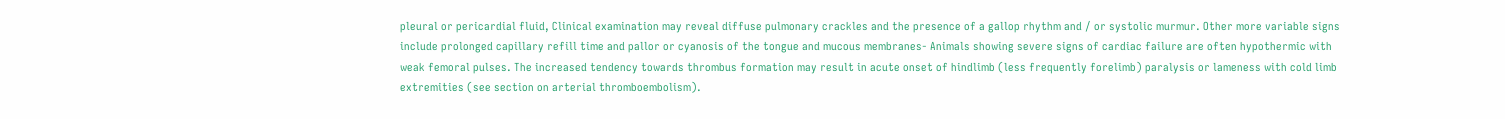pleural or pericardial fluid, Clinical examination may reveal diffuse pulmonary crackles and the presence of a gallop rhythm and / or systolic murmur. Other more variable signs include prolonged capillary refill time and pallor or cyanosis of the tongue and mucous membranes- Animals showing severe signs of cardiac failure are often hypothermic with weak femoral pulses. The increased tendency towards thrombus formation may result in acute onset of hindlimb (less frequently forelimb) paralysis or lameness with cold limb extremities (see section on arterial thromboembolism).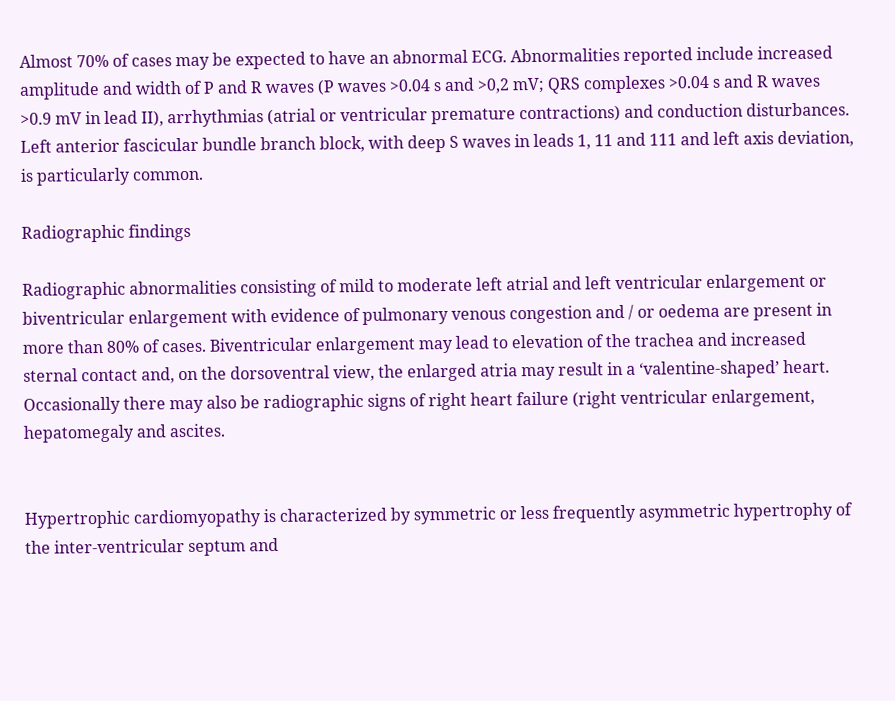Almost 70% of cases may be expected to have an abnormal ECG. Abnormalities reported include increased amplitude and width of P and R waves (P waves >0.04 s and >0,2 mV; QRS complexes >0.04 s and R waves >0.9 mV in lead II), arrhythmias (atrial or ventricular premature contractions) and conduction disturbances. Left anterior fascicular bundle branch block, with deep S waves in leads 1, 11 and 111 and left axis deviation, is particularly common.

Radiographic findings

Radiographic abnormalities consisting of mild to moderate left atrial and left ventricular enlargement or biventricular enlargement with evidence of pulmonary venous congestion and / or oedema are present in more than 80% of cases. Biventricular enlargement may lead to elevation of the trachea and increased sternal contact and, on the dorsoventral view, the enlarged atria may result in a ‘valentine-shaped’ heart. Occasionally there may also be radiographic signs of right heart failure (right ventricular enlargement, hepatomegaly and ascites.


Hypertrophic cardiomyopathy is characterized by symmetric or less frequently asymmetric hypertrophy of the inter-ventricular septum and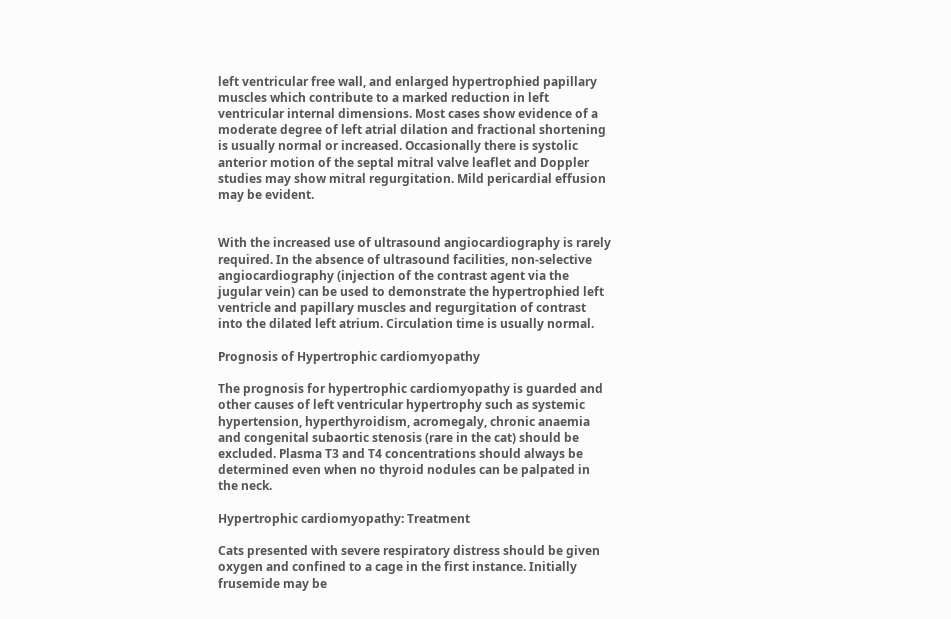left ventricular free wall, and enlarged hypertrophied papillary muscles which contribute to a marked reduction in left ventricular internal dimensions. Most cases show evidence of a moderate degree of left atrial dilation and fractional shortening is usually normal or increased. Occasionally there is systolic anterior motion of the septal mitral valve leaflet and Doppler studies may show mitral regurgitation. Mild pericardial effusion may be evident.


With the increased use of ultrasound angiocardiography is rarely required. In the absence of ultrasound facilities, non-selective angiocardiography (injection of the contrast agent via the jugular vein) can be used to demonstrate the hypertrophied left ventricle and papillary muscles and regurgitation of contrast into the dilated left atrium. Circulation time is usually normal.

Prognosis of Hypertrophic cardiomyopathy

The prognosis for hypertrophic cardiomyopathy is guarded and other causes of left ventricular hypertrophy such as systemic hypertension, hyperthyroidism, acromegaly, chronic anaemia and congenital subaortic stenosis (rare in the cat) should be excluded. Plasma T3 and T4 concentrations should always be determined even when no thyroid nodules can be palpated in the neck.

Hypertrophic cardiomyopathy: Treatment

Cats presented with severe respiratory distress should be given oxygen and confined to a cage in the first instance. Initially frusemide may be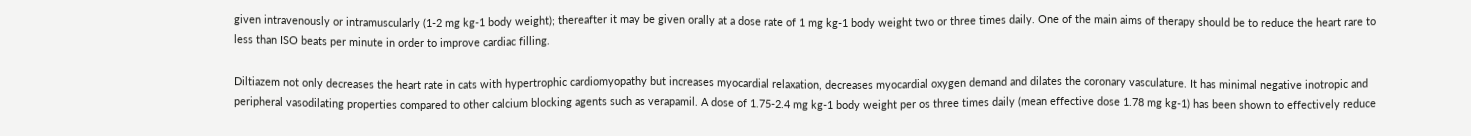given intravenously or intramuscularly (1-2 mg kg-1 body weight); thereafter it may be given orally at a dose rate of 1 mg kg-1 body weight two or three times daily. One of the main aims of therapy should be to reduce the heart rare to less than ISO beats per minute in order to improve cardiac filling.

Diltiazem not only decreases the heart rate in cats with hypertrophic cardiomyopathy but increases myocardial relaxation, decreases myocardial oxygen demand and dilates the coronary vasculature. It has minimal negative inotropic and peripheral vasodilating properties compared to other calcium blocking agents such as verapamil. A dose of 1.75-2.4 mg kg-1 body weight per os three times daily (mean effective dose 1.78 mg kg-1) has been shown to effectively reduce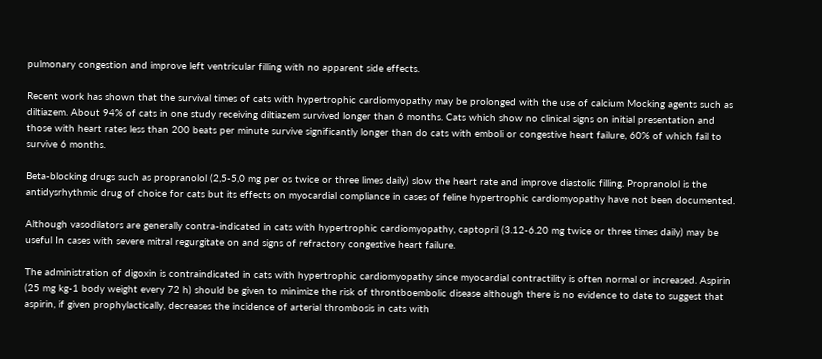pulmonary congestion and improve left ventricular filling with no apparent side effects.

Recent work has shown that the survival times of cats with hypertrophic cardiomyopathy may be prolonged with the use of calcium Mocking agents such as diltiazem. About 94% of cats in one study receiving diltiazem survived longer than 6 months. Cats which show no clinical signs on initial presentation and those with heart rates less than 200 beats per minute survive significantly longer than do cats with emboli or congestive heart failure, 60% of which fail to survive 6 months.

Beta-blocking drugs such as propranolol (2,5-5,0 mg per os twice or three limes daily) slow the heart rate and improve diastolic filling. Propranolol is the antidysrhythmic drug of choice for cats but its effects on myocardial compliance in cases of feline hypertrophic cardiomyopathy have not been documented.

Although vasodilators are generally contra-indicated in cats with hypertrophic cardiomyopathy, captopril (3.12-6.20 mg twice or three times daily) may be useful In cases with severe mitral regurgitate on and signs of refractory congestive heart failure.

The administration of digoxin is contraindicated in cats with hypertrophic cardiomyopathy since myocardial contractility is often normal or increased. Aspirin (25 mg kg-1 body weight every 72 h) should be given to minimize the risk of throntboembolic disease although there is no evidence to date to suggest that aspirin, if given prophylactically, decreases the incidence of arterial thrombosis in cats with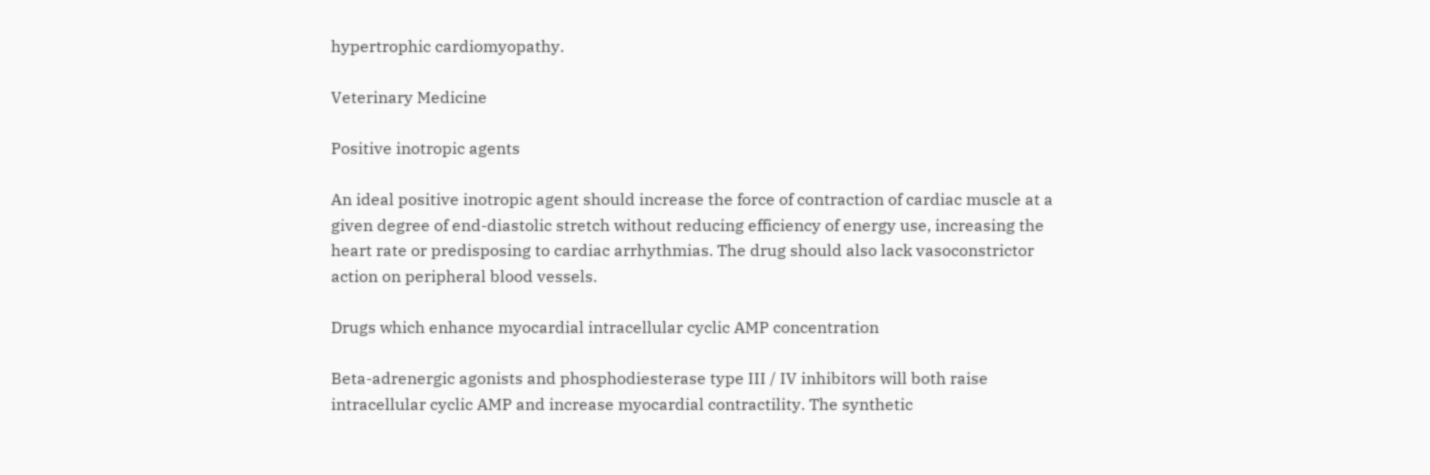hypertrophic cardiomyopathy.

Veterinary Medicine

Positive inotropic agents

An ideal positive inotropic agent should increase the force of contraction of cardiac muscle at a given degree of end-diastolic stretch without reducing efficiency of energy use, increasing the heart rate or predisposing to cardiac arrhythmias. The drug should also lack vasoconstrictor action on peripheral blood vessels.

Drugs which enhance myocardial intracellular cyclic AMP concentration

Beta-adrenergic agonists and phosphodiesterase type III / IV inhibitors will both raise intracellular cyclic AMP and increase myocardial contractility. The synthetic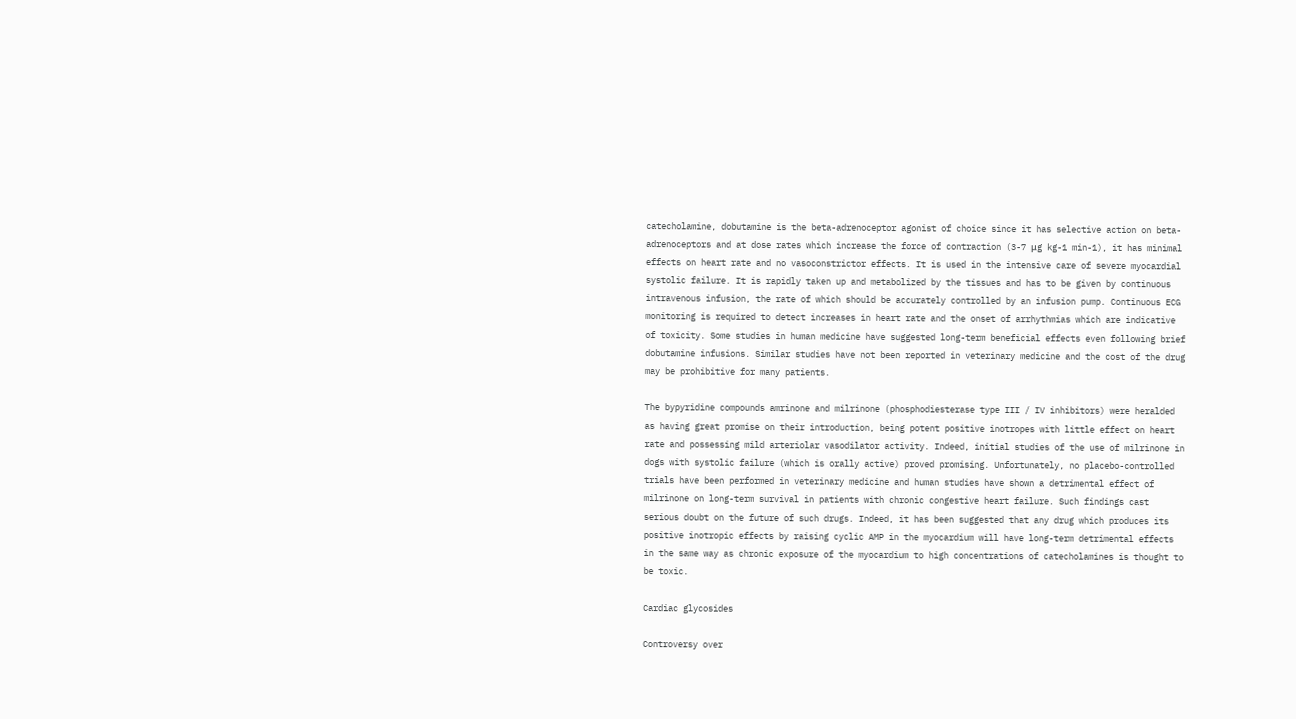catecholamine, dobutamine is the beta-adrenoceptor agonist of choice since it has selective action on beta-adrenoceptors and at dose rates which increase the force of contraction (3-7 μg kg-1 min-1), it has minimal effects on heart rate and no vasoconstrictor effects. It is used in the intensive care of severe myocardial systolic failure. It is rapidly taken up and metabolized by the tissues and has to be given by continuous intravenous infusion, the rate of which should be accurately controlled by an infusion pump. Continuous ECG monitoring is required to detect increases in heart rate and the onset of arrhythmias which are indicative of toxicity. Some studies in human medicine have suggested long-term beneficial effects even following brief dobutamine infusions. Similar studies have not been reported in veterinary medicine and the cost of the drug may be prohibitive for many patients.

The bypyridine compounds amrinone and milrinone (phosphodiesterase type III / IV inhibitors) were heralded as having great promise on their introduction, being potent positive inotropes with little effect on heart rate and possessing mild arteriolar vasodilator activity. Indeed, initial studies of the use of milrinone in dogs with systolic failure (which is orally active) proved promising. Unfortunately, no placebo-controlled trials have been performed in veterinary medicine and human studies have shown a detrimental effect of milrinone on long-term survival in patients with chronic congestive heart failure. Such findings cast serious doubt on the future of such drugs. Indeed, it has been suggested that any drug which produces its positive inotropic effects by raising cyclic AMP in the myocardium will have long-term detrimental effects in the same way as chronic exposure of the myocardium to high concentrations of catecholamines is thought to be toxic.

Cardiac glycosides

Controversy over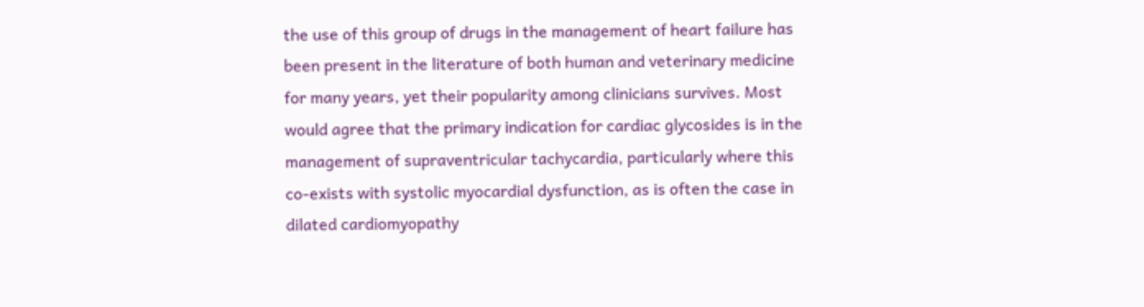the use of this group of drugs in the management of heart failure has been present in the literature of both human and veterinary medicine for many years, yet their popularity among clinicians survives. Most would agree that the primary indication for cardiac glycosides is in the management of supraventricular tachycardia, particularly where this co-exists with systolic myocardial dysfunction, as is often the case in dilated cardiomyopathy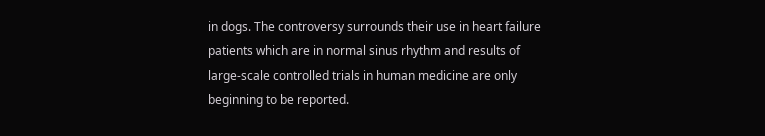in dogs. The controversy surrounds their use in heart failure patients which are in normal sinus rhythm and results of large-scale controlled trials in human medicine are only beginning to be reported.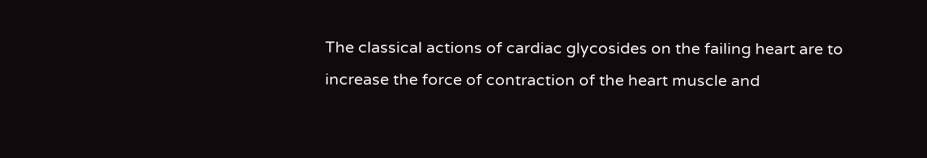The classical actions of cardiac glycosides on the failing heart are to increase the force of contraction of the heart muscle and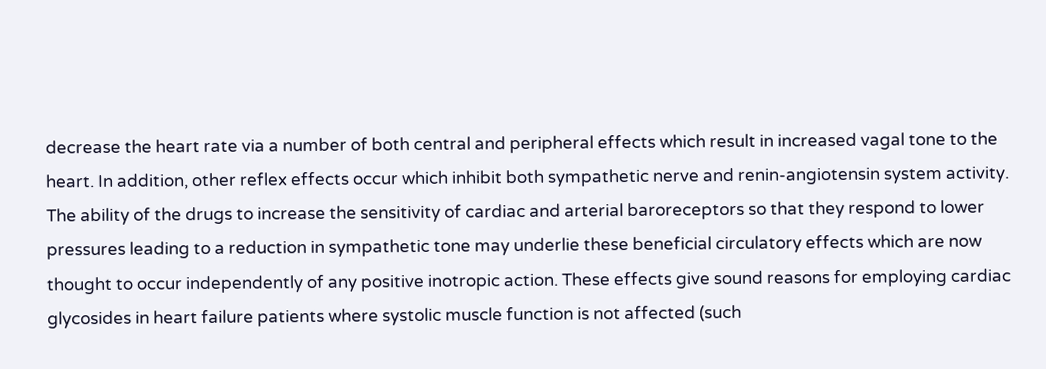decrease the heart rate via a number of both central and peripheral effects which result in increased vagal tone to the heart. In addition, other reflex effects occur which inhibit both sympathetic nerve and renin-angiotensin system activity. The ability of the drugs to increase the sensitivity of cardiac and arterial baroreceptors so that they respond to lower pressures leading to a reduction in sympathetic tone may underlie these beneficial circulatory effects which are now thought to occur independently of any positive inotropic action. These effects give sound reasons for employing cardiac glycosides in heart failure patients where systolic muscle function is not affected (such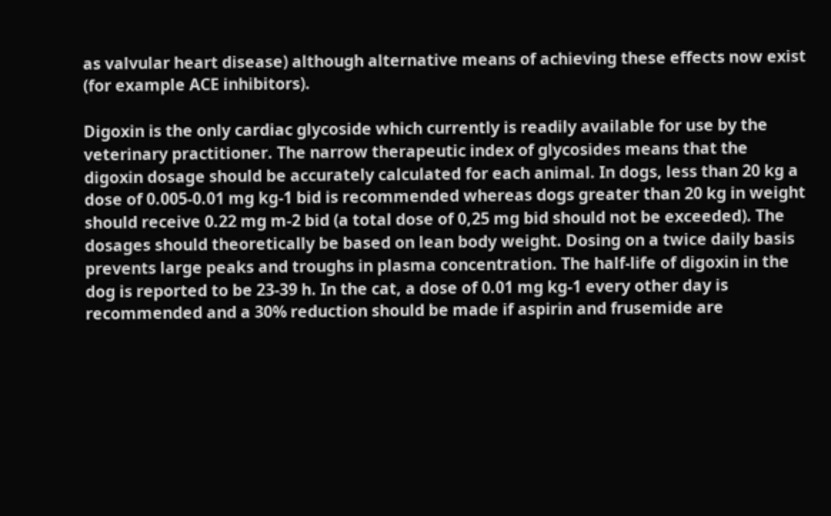as valvular heart disease) although alternative means of achieving these effects now exist (for example ACE inhibitors).

Digoxin is the only cardiac glycoside which currently is readily available for use by the veterinary practitioner. The narrow therapeutic index of glycosides means that the digoxin dosage should be accurately calculated for each animal. In dogs, less than 20 kg a dose of 0.005-0.01 mg kg-1 bid is recommended whereas dogs greater than 20 kg in weight should receive 0.22 mg m-2 bid (a total dose of 0,25 mg bid should not be exceeded). The dosages should theoretically be based on lean body weight. Dosing on a twice daily basis prevents large peaks and troughs in plasma concentration. The half-life of digoxin in the dog is reported to be 23-39 h. In the cat, a dose of 0.01 mg kg-1 every other day is recommended and a 30% reduction should be made if aspirin and frusemide are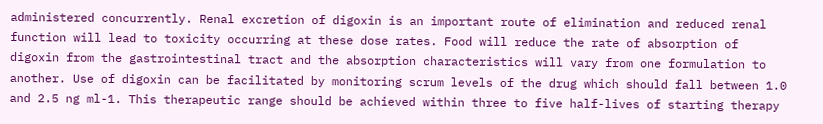administered concurrently. Renal excretion of digoxin is an important route of elimination and reduced renal function will lead to toxicity occurring at these dose rates. Food will reduce the rate of absorption of digoxin from the gastrointestinal tract and the absorption characteristics will vary from one formulation to another. Use of digoxin can be facilitated by monitoring scrum levels of the drug which should fall between 1.0 and 2.5 ng ml-1. This therapeutic range should be achieved within three to five half-lives of starting therapy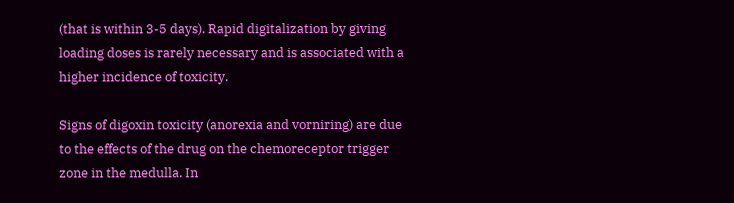(that is within 3-5 days). Rapid digitalization by giving loading doses is rarely necessary and is associated with a higher incidence of toxicity.

Signs of digoxin toxicity (anorexia and vorniring) are due to the effects of the drug on the chemoreceptor trigger zone in the medulla. In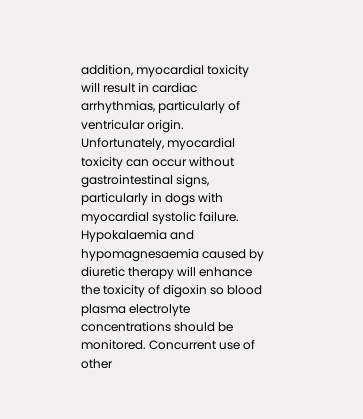addition, myocardial toxicity will result in cardiac arrhythmias, particularly of ventricular origin. Unfortunately, myocardial toxicity can occur without gastrointestinal signs, particularly in dogs with myocardial systolic failure. Hypokalaemia and hypomagnesaemia caused by diuretic therapy will enhance the toxicity of digoxin so blood plasma electrolyte concentrations should be monitored. Concurrent use of other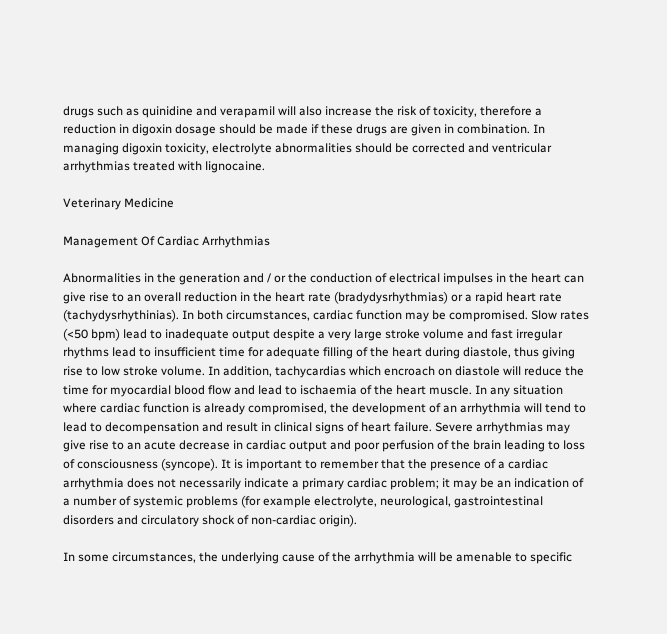drugs such as quinidine and verapamil will also increase the risk of toxicity, therefore a reduction in digoxin dosage should be made if these drugs are given in combination. In managing digoxin toxicity, electrolyte abnormalities should be corrected and ventricular arrhythmias treated with lignocaine.

Veterinary Medicine

Management Of Cardiac Arrhythmias

Abnormalities in the generation and / or the conduction of electrical impulses in the heart can give rise to an overall reduction in the heart rate (bradydysrhythmias) or a rapid heart rate (tachydysrhythinias). In both circumstances, cardiac function may be compromised. Slow rates (<50 bpm) lead to inadequate output despite a very large stroke volume and fast irregular rhythms lead to insufficient time for adequate filling of the heart during diastole, thus giving rise to low stroke volume. In addition, tachycardias which encroach on diastole will reduce the time for myocardial blood flow and lead to ischaemia of the heart muscle. In any situation where cardiac function is already compromised, the development of an arrhythmia will tend to lead to decompensation and result in clinical signs of heart failure. Severe arrhythmias may give rise to an acute decrease in cardiac output and poor perfusion of the brain leading to loss of consciousness (syncope). It is important to remember that the presence of a cardiac arrhythmia does not necessarily indicate a primary cardiac problem; it may be an indication of a number of systemic problems (for example electrolyte, neurological, gastrointestinal disorders and circulatory shock of non-cardiac origin).

In some circumstances, the underlying cause of the arrhythmia will be amenable to specific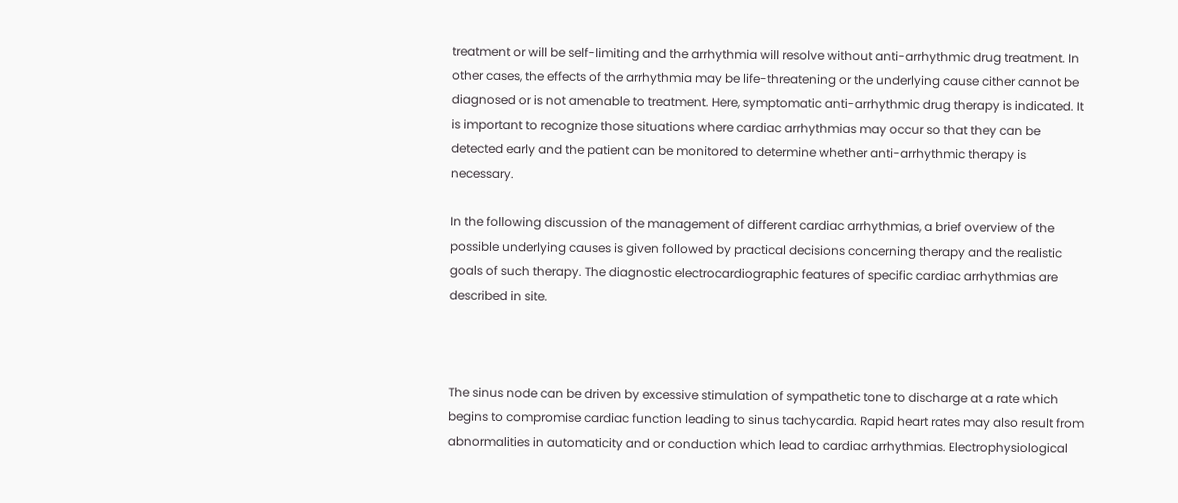treatment or will be self-limiting and the arrhythmia will resolve without anti-arrhythmic drug treatment. In other cases, the effects of the arrhythmia may be life-threatening or the underlying cause cither cannot be diagnosed or is not amenable to treatment. Here, symptomatic anti-arrhythmic drug therapy is indicated. It is important to recognize those situations where cardiac arrhythmias may occur so that they can be detected early and the patient can be monitored to determine whether anti-arrhythmic therapy is necessary.

In the following discussion of the management of different cardiac arrhythmias, a brief overview of the possible underlying causes is given followed by practical decisions concerning therapy and the realistic goals of such therapy. The diagnostic electrocardiographic features of specific cardiac arrhythmias are described in site.



The sinus node can be driven by excessive stimulation of sympathetic tone to discharge at a rate which begins to compromise cardiac function leading to sinus tachycardia. Rapid heart rates may also result from abnormalities in automaticity and or conduction which lead to cardiac arrhythmias. Electrophysiological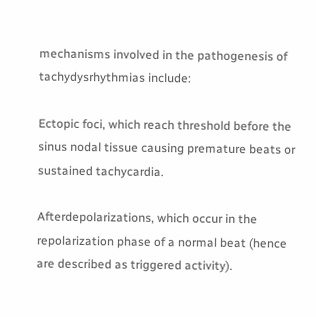mechanisms involved in the pathogenesis of tachydysrhythmias include:

Ectopic foci, which reach threshold before the sinus nodal tissue causing premature beats or sustained tachycardia.

Afterdepolarizations, which occur in the repolarization phase of a normal beat (hence are described as triggered activity).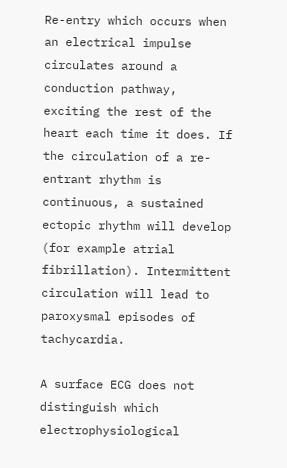Re-entry which occurs when an electrical impulse circulates around a conduction pathway, exciting the rest of the heart each time it does. If the circulation of a re-entrant rhythm is continuous, a sustained ectopic rhythm will develop (for example atrial fibrillation). Intermittent circulation will lead to paroxysmal episodes of tachycardia.

A surface ECG does not distinguish which electrophysiological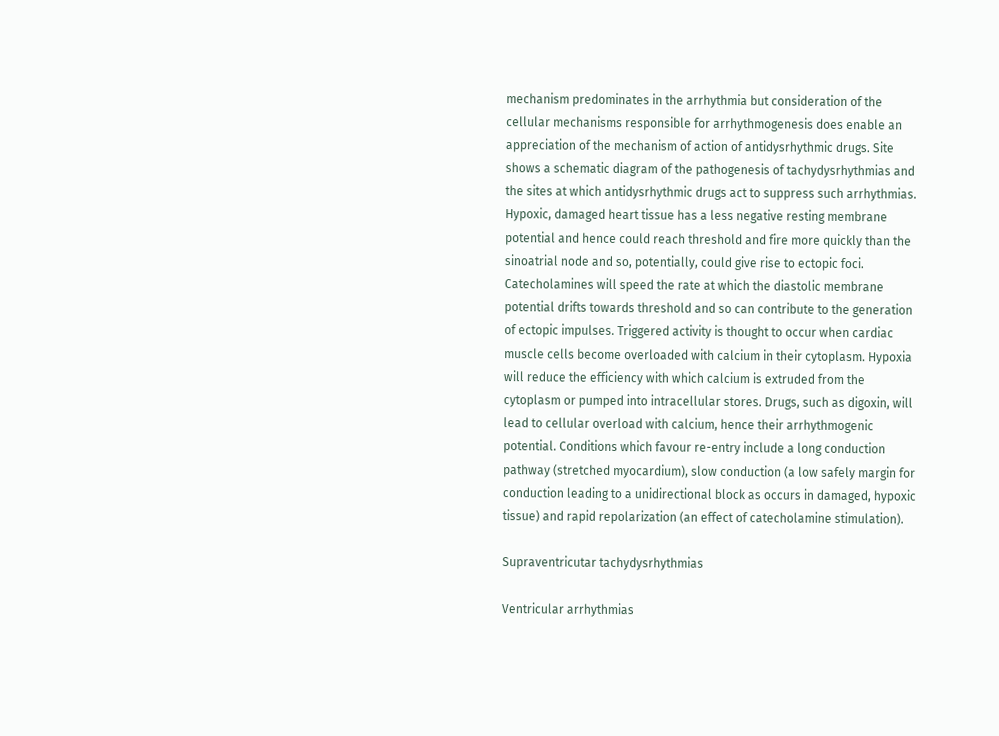mechanism predominates in the arrhythmia but consideration of the cellular mechanisms responsible for arrhythmogenesis does enable an appreciation of the mechanism of action of antidysrhythmic drugs. Site shows a schematic diagram of the pathogenesis of tachydysrhythmias and the sites at which antidysrhythmic drugs act to suppress such arrhythmias. Hypoxic, damaged heart tissue has a less negative resting membrane potential and hence could reach threshold and fire more quickly than the sinoatrial node and so, potentially, could give rise to ectopic foci. Catecholamines will speed the rate at which the diastolic membrane potential drifts towards threshold and so can contribute to the generation of ectopic impulses. Triggered activity is thought to occur when cardiac muscle cells become overloaded with calcium in their cytoplasm. Hypoxia will reduce the efficiency with which calcium is extruded from the cytoplasm or pumped into intracellular stores. Drugs, such as digoxin, will lead to cellular overload with calcium, hence their arrhythmogenic potential. Conditions which favour re-entry include a long conduction pathway (stretched myocardium), slow conduction (a low safely margin for conduction leading to a unidirectional block as occurs in damaged, hypoxic tissue) and rapid repolarization (an effect of catecholamine stimulation).

Supraventricutar tachydysrhythmias

Ventricular arrhythmias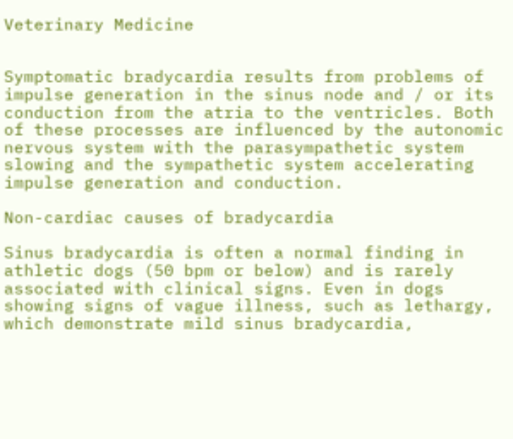Veterinary Medicine


Symptomatic bradycardia results from problems of impulse generation in the sinus node and / or its conduction from the atria to the ventricles. Both of these processes are influenced by the autonomic nervous system with the parasympathetic system slowing and the sympathetic system accelerating impulse generation and conduction.

Non-cardiac causes of bradycardia

Sinus bradycardia is often a normal finding in athletic dogs (50 bpm or below) and is rarely associated with clinical signs. Even in dogs showing signs of vague illness, such as lethargy, which demonstrate mild sinus bradycardia,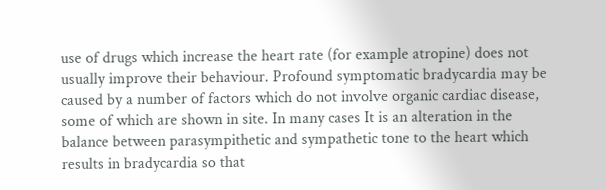use of drugs which increase the heart rate (for example atropine) does not usually improve their behaviour. Profound symptomatic bradycardia may be caused by a number of factors which do not involve organic cardiac disease, some of which are shown in site. In many cases It is an alteration in the balance between parasympithetic and sympathetic tone to the heart which results in bradycardia so that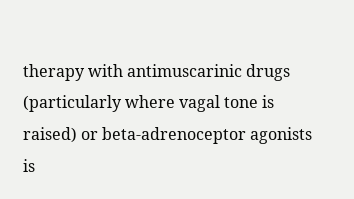therapy with antimuscarinic drugs (particularly where vagal tone is raised) or beta-adrenoceptor agonists is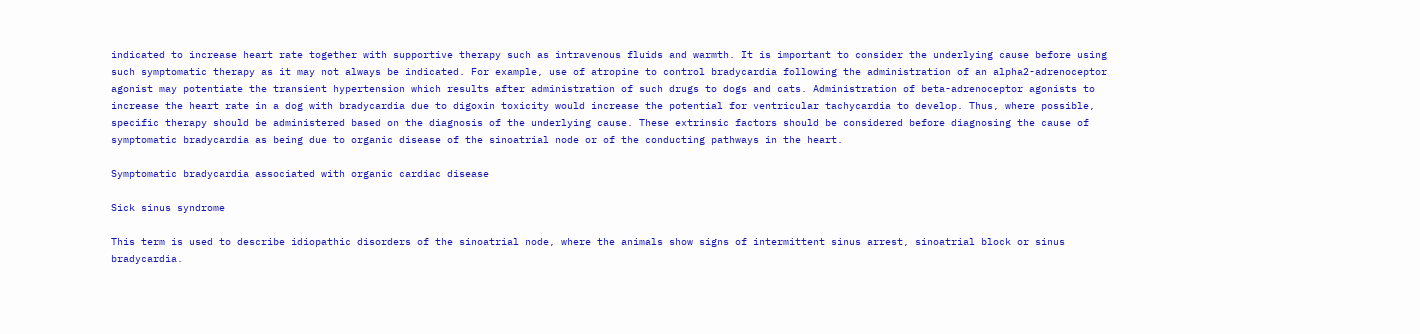indicated to increase heart rate together with supportive therapy such as intravenous fluids and warmth. It is important to consider the underlying cause before using such symptomatic therapy as it may not always be indicated. For example, use of atropine to control bradycardia following the administration of an alpha2-adrenoceptor agonist may potentiate the transient hypertension which results after administration of such drugs to dogs and cats. Administration of beta-adrenoceptor agonists to increase the heart rate in a dog with bradycardia due to digoxin toxicity would increase the potential for ventricular tachycardia to develop. Thus, where possible, specific therapy should be administered based on the diagnosis of the underlying cause. These extrinsic factors should be considered before diagnosing the cause of symptomatic bradycardia as being due to organic disease of the sinoatrial node or of the conducting pathways in the heart.

Symptomatic bradycardia associated with organic cardiac disease

Sick sinus syndrome

This term is used to describe idiopathic disorders of the sinoatrial node, where the animals show signs of intermittent sinus arrest, sinoatrial block or sinus bradycardia.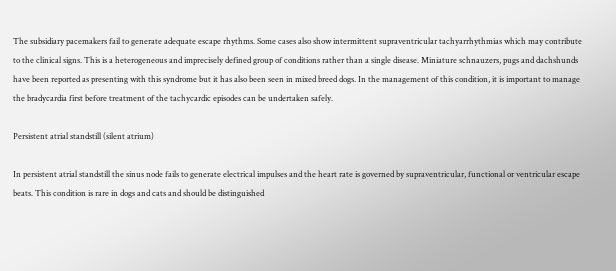The subsidiary pacemakers fail to generate adequate escape rhythms. Some cases also show intermittent supraventricular tachyarrhythmias which may contribute to the clinical signs. This is a heterogeneous and imprecisely defined group of conditions rather than a single disease. Miniature schnauzers, pugs and dachshunds have been reported as presenting with this syndrome but it has also been seen in mixed breed dogs. In the management of this condition, it is important to manage the bradycardia first before treatment of the tachycardic episodes can be undertaken safely.

Persistent atrial standstill (silent atrium)

In persistent atrial standstill the sinus node fails to generate electrical impulses and the heart rate is governed by supraventricular, functional or ventricular escape beats. This condition is rare in dogs and cats and should be distinguished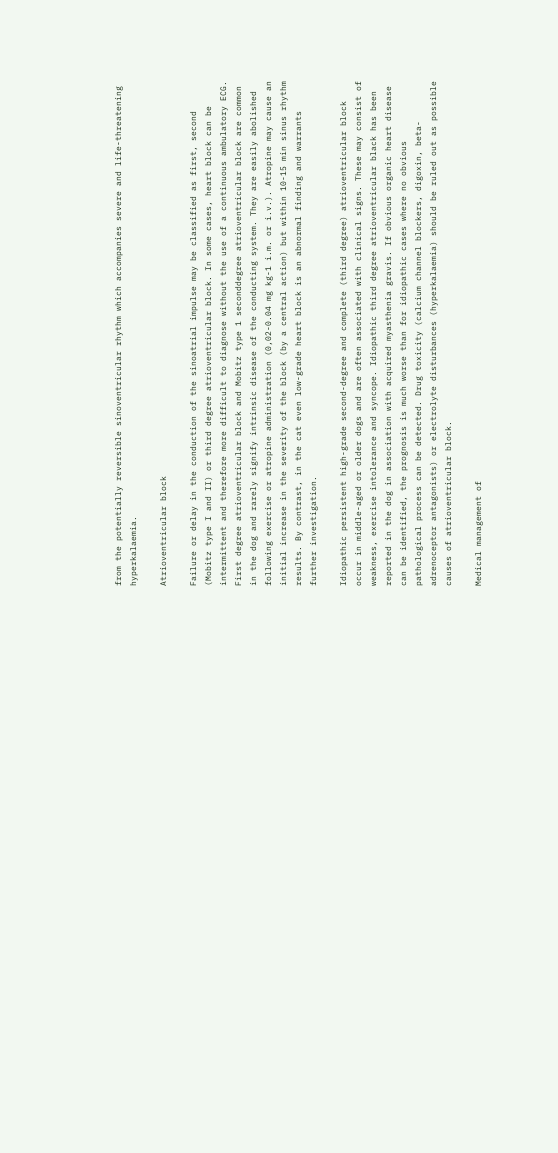from the potentially reversible sinoventricular rhythm which accompanies severe and life-threatening hyperkalaemia.

Atrioventricular block

Failure or delay in the conduction of the sinoatrial impulse may be classified as first, second (Mobitz type I and II) or third degree atrioventricular block. In some cases, heart block can be intermittent and therefore more difficult to diagnose without the use of a continuous ambulatory ECG. First degree atrioventricular block and Mobitz type 1 seconddegree atrioventricular block are common in the dog and rarely signify intrinsic disease of the conducting system. They are easily abolished following exercise or atropine administration (0,02-0.04 mg kg-1 i.m. or i.v.). Atropine may cause an initial increase in the severity of the block (by a central action) but within 10-15 min sinus rhythm results. By contrast, in the cat even low-grade heart block is an abnormal finding and warrants further investigation.

Idiopathic persistent high-grade second-degree and complete (third degree) atrioventricular block occur in middle-aged or older dogs and are often associated with clinical signs. These may consist of weakness, exercise intolerance and syncope. Idiopathic third degree atrioventricular black has been reported in the dog in association with acquired myasthenia gravis. If obvious organic heart disease can be identified, the prognosis is much worse than for idiopathic cases where no obvious pathological process can be detected. Drug toxicity (calcium channel blockers, digoxin, beta-adrenoceptor antagonists) or electrolyte disturbances (hyperkalaemia) should be ruled out as possible causes of atrioventricular block.

Medical management of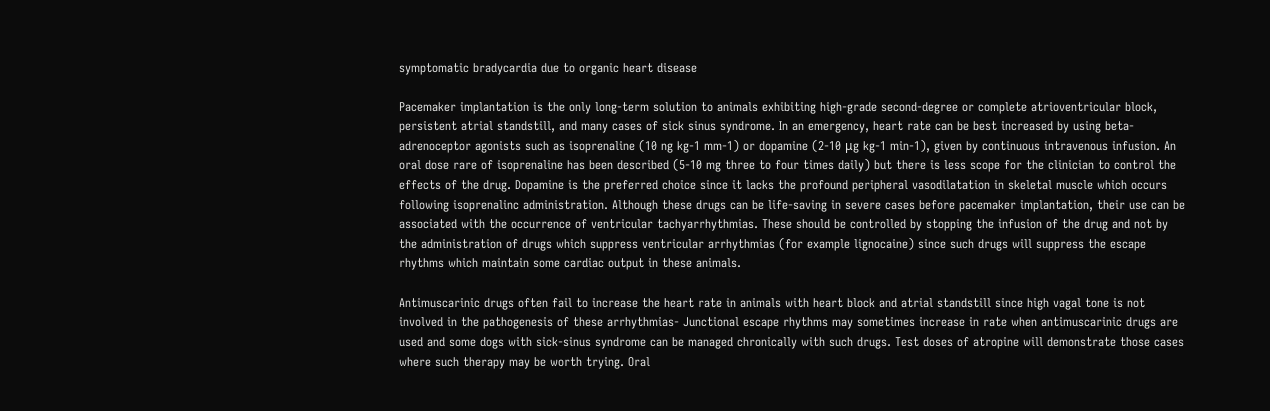symptomatic bradycardia due to organic heart disease

Pacemaker implantation is the only long-term solution to animals exhibiting high-grade second-degree or complete atrioventricular block, persistent atrial standstill, and many cases of sick sinus syndrome. In an emergency, heart rate can be best increased by using beta-adrenoceptor agonists such as isoprenaline (10 ng kg-1 mm-1) or dopamine (2-10 μg kg-1 min-1), given by continuous intravenous infusion. An oral dose rare of isoprenaline has been described (5-10 mg three to four times daily) but there is less scope for the clinician to control the effects of the drug. Dopamine is the preferred choice since it lacks the profound peripheral vasodilatation in skeletal muscle which occurs following isoprenalinc administration. Although these drugs can be life-saving in severe cases before pacemaker implantation, their use can be associated with the occurrence of ventricular tachyarrhythmias. These should be controlled by stopping the infusion of the drug and not by the administration of drugs which suppress ventricular arrhythmias (for example lignocaine) since such drugs will suppress the escape rhythms which maintain some cardiac output in these animals.

Antimuscarinic drugs often fail to increase the heart rate in animals with heart block and atrial standstill since high vagal tone is not involved in the pathogenesis of these arrhythmias- Junctional escape rhythms may sometimes increase in rate when antimuscarinic drugs are used and some dogs with sick-sinus syndrome can be managed chronically with such drugs. Test doses of atropine will demonstrate those cases where such therapy may be worth trying. Oral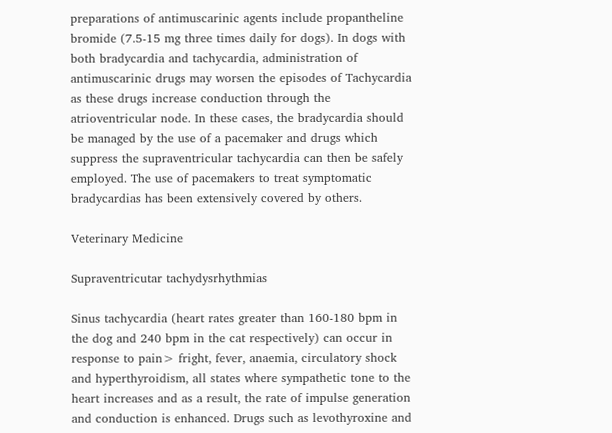preparations of antimuscarinic agents include propantheline bromide (7.5-15 mg three times daily for dogs). In dogs with both bradycardia and tachycardia, administration of antimuscarinic drugs may worsen the episodes of Tachycardia as these drugs increase conduction through the atrioventricular node. In these cases, the bradycardia should be managed by the use of a pacemaker and drugs which suppress the supraventricular tachycardia can then be safely employed. The use of pacemakers to treat symptomatic bradycardias has been extensively covered by others.

Veterinary Medicine

Supraventricutar tachydysrhythmias

Sinus tachycardia (heart rates greater than 160-180 bpm in the dog and 240 bpm in the cat respectively) can occur in response to pain> fright, fever, anaemia, circulatory shock and hyperthyroidism, all states where sympathetic tone to the heart increases and as a result, the rate of impulse generation and conduction is enhanced. Drugs such as levothyroxine and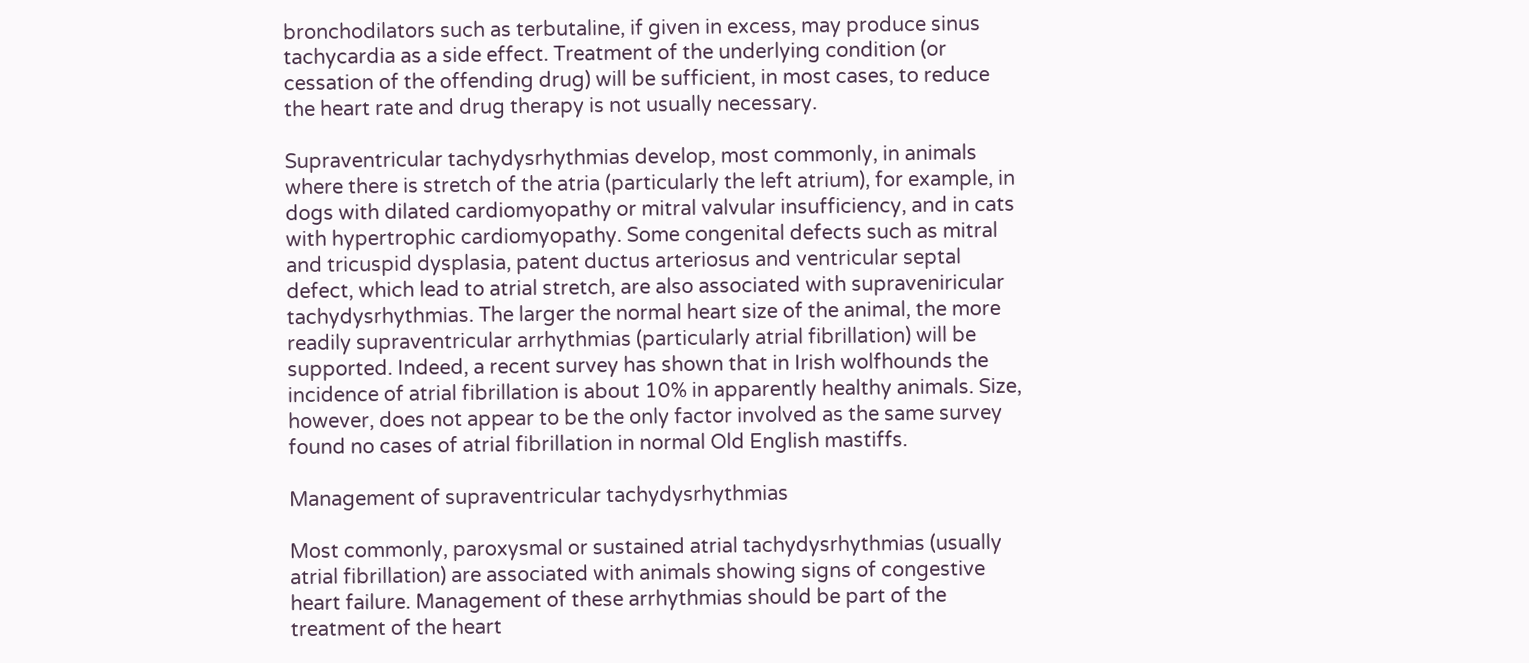bronchodilators such as terbutaline, if given in excess, may produce sinus tachycardia as a side effect. Treatment of the underlying condition (or cessation of the offending drug) will be sufficient, in most cases, to reduce the heart rate and drug therapy is not usually necessary.

Supraventricular tachydysrhythmias develop, most commonly, in animals where there is stretch of the atria (particularly the left atrium), for example, in dogs with dilated cardiomyopathy or mitral valvular insufficiency, and in cats with hypertrophic cardiomyopathy. Some congenital defects such as mitral and tricuspid dysplasia, patent ductus arteriosus and ventricular septal defect, which lead to atrial stretch, are also associated with supraveniricular tachydysrhythmias. The larger the normal heart size of the animal, the more readily supraventricular arrhythmias (particularly atrial fibrillation) will be supported. Indeed, a recent survey has shown that in Irish wolfhounds the incidence of atrial fibrillation is about 10% in apparently healthy animals. Size, however, does not appear to be the only factor involved as the same survey found no cases of atrial fibrillation in normal Old English mastiffs.

Management of supraventricular tachydysrhythmias

Most commonly, paroxysmal or sustained atrial tachydysrhythmias (usually atrial fibrillation) are associated with animals showing signs of congestive heart failure. Management of these arrhythmias should be part of the treatment of the heart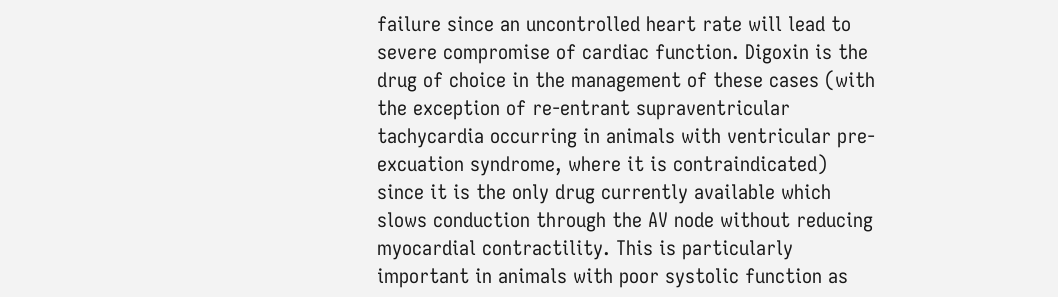failure since an uncontrolled heart rate will lead to severe compromise of cardiac function. Digoxin is the drug of choice in the management of these cases (with the exception of re-entrant supraventricular tachycardia occurring in animals with ventricular pre-excuation syndrome, where it is contraindicated) since it is the only drug currently available which slows conduction through the AV node without reducing myocardial contractility. This is particularly important in animals with poor systolic function as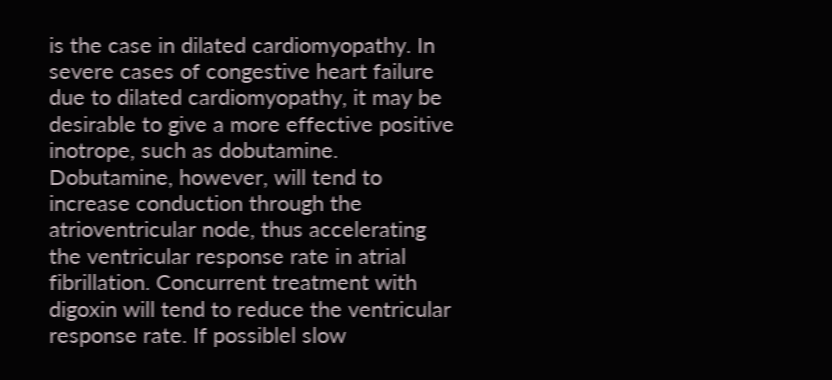is the case in dilated cardiomyopathy. In severe cases of congestive heart failure due to dilated cardiomyopathy, it may be desirable to give a more effective positive inotrope, such as dobutamine. Dobutamine, however, will tend to increase conduction through the atrioventricular node, thus accelerating the ventricular response rate in atrial fibrillation. Concurrent treatment with digoxin will tend to reduce the ventricular response rate. If possiblel slow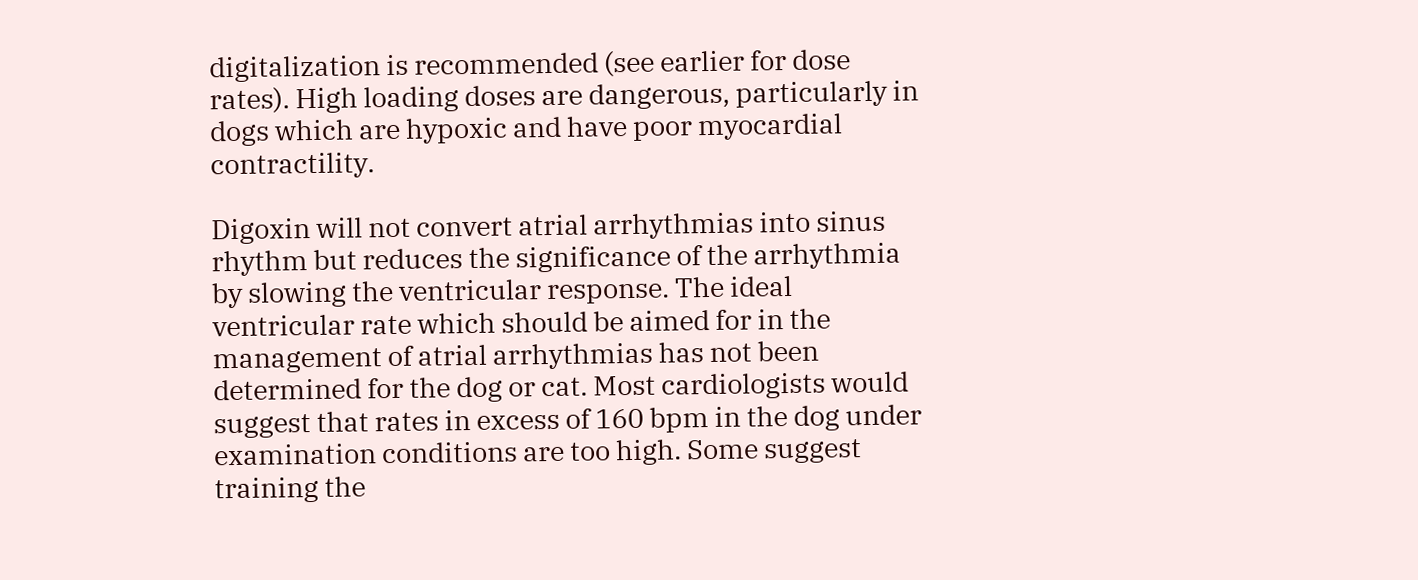digitalization is recommended (see earlier for dose rates). High loading doses are dangerous, particularly in dogs which are hypoxic and have poor myocardial contractility.

Digoxin will not convert atrial arrhythmias into sinus rhythm but reduces the significance of the arrhythmia by slowing the ventricular response. The ideal ventricular rate which should be aimed for in the management of atrial arrhythmias has not been determined for the dog or cat. Most cardiologists would suggest that rates in excess of 160 bpm in the dog under examination conditions are too high. Some suggest training the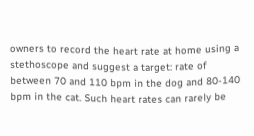owners to record the heart rate at home using a stethoscope and suggest a target: rate of between 70 and 110 bpm in the dog and 80-140 bpm in the cat. Such heart rates can rarely be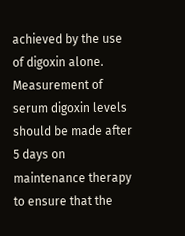achieved by the use of digoxin alone. Measurement of serum digoxin levels should be made after 5 days on maintenance therapy to ensure that the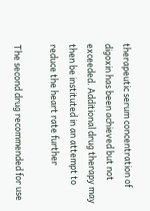therapeutic serum concentration of digoxin has been achieved but not exceeded. Additional drug therapy may then be instituted in an attempt to reduce the heart rate further

The second drug recommended for use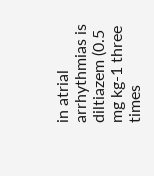in atrial arrhythmias is diltiazem (0.5 mg kg-1 three times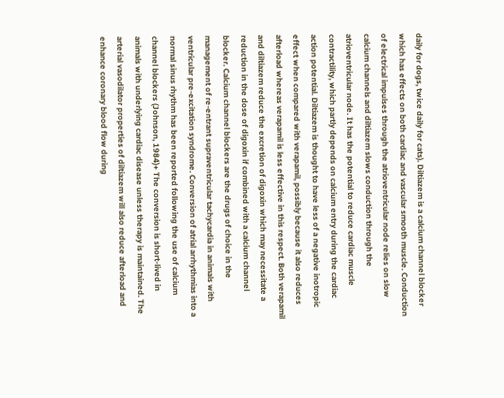daily for dogs, twice daily for cats). Diltiazem is a calcium channel blocker which has effects on both cardiac and vascular smooth muscle. Conduction of electrical impulses through the atrioventricular node relies on slow calcium channels and diltiazem slows conduction through the atrioventricular node. It has the potential to reduce cardiac muscle contractility, which partly depends on calcium entry during the cardiac action potential. Diltiazem is thought to have less of a negative inotropic effect when compared with verapamil, possibly because it also reduces afterload whereas verapamil is less effective in this respect. Both verapamil and diltiazem reduce the excretion of digoxin which may necessitate a reduction in the dose of digoxin if combined with a calcium channel blocker. Calcium channel blockers are the drugs of choice in the management of re-entrant supraventricular tachycardia in animals with ventricular pre-excitation syndrome. Conversion of atrial arrhythmias into a normal sinus rhythm has been reported following the use of calcium channel blockers (Johnson, 1984)+ The conversion is short-lived in animals with underlying cardiac disease unless therapy is maintained. The arterial vasodilator properties of diltiazem will also reduce afterload and enhance coronary blood flow during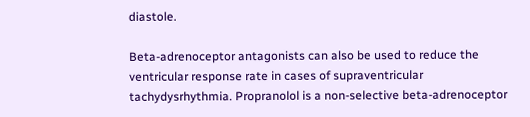diastole.

Beta-adrenoceptor antagonists can also be used to reduce the ventricular response rate in cases of supraventricular tachydysrhythmia. Propranolol is a non-selective beta-adrenoceptor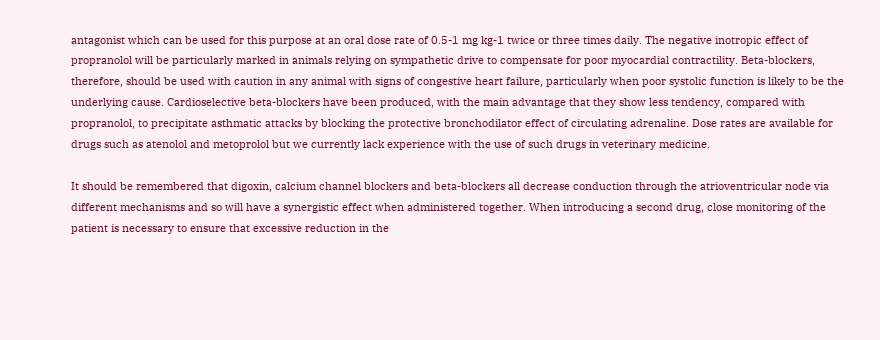antagonist which can be used for this purpose at an oral dose rate of 0.5-1 mg kg-1 twice or three times daily. The negative inotropic effect of propranolol will be particularly marked in animals relying on sympathetic drive to compensate for poor myocardial contractility. Beta-blockers, therefore, should be used with caution in any animal with signs of congestive heart failure, particularly when poor systolic function is likely to be the underlying cause. Cardioselective beta-blockers have been produced, with the main advantage that they show less tendency, compared with propranolol, to precipitate asthmatic attacks by blocking the protective bronchodilator effect of circulating adrenaline. Dose rates are available for drugs such as atenolol and metoprolol but we currently lack experience with the use of such drugs in veterinary medicine.

It should be remembered that digoxin, calcium channel blockers and beta-blockers all decrease conduction through the atrioventricular node via different mechanisms and so will have a synergistic effect when administered together. When introducing a second drug, close monitoring of the patient is necessary to ensure that excessive reduction in the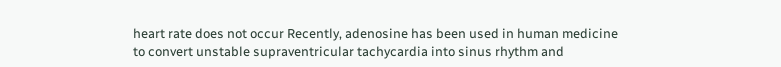heart rate does not occur Recently, adenosine has been used in human medicine to convert unstable supraventricular tachycardia into sinus rhythm and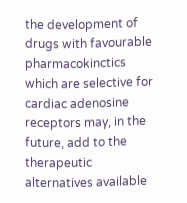the development of drugs with favourable pharmacokinctics which are selective for cardiac adenosine receptors may, in the future, add to the therapeutic alternatives available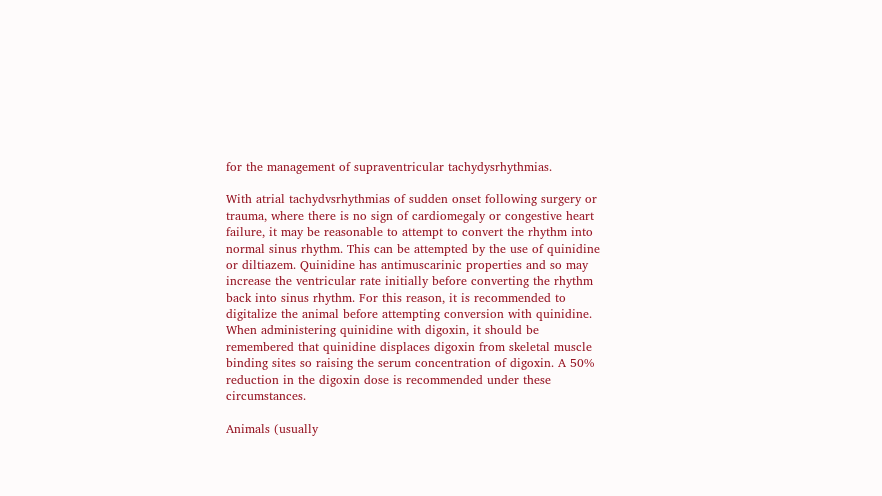for the management of supraventricular tachydysrhythmias.

With atrial tachydvsrhythmias of sudden onset following surgery or trauma, where there is no sign of cardiomegaly or congestive heart failure, it may be reasonable to attempt to convert the rhythm into normal sinus rhythm. This can be attempted by the use of quinidine or diltiazem. Quinidine has antimuscarinic properties and so may increase the ventricular rate initially before converting the rhythm back into sinus rhythm. For this reason, it is recommended to digitalize the animal before attempting conversion with quinidine. When administering quinidine with digoxin, it should be remembered that quinidine displaces digoxin from skeletal muscle binding sites so raising the serum concentration of digoxin. A 50% reduction in the digoxin dose is recommended under these circumstances.

Animals (usually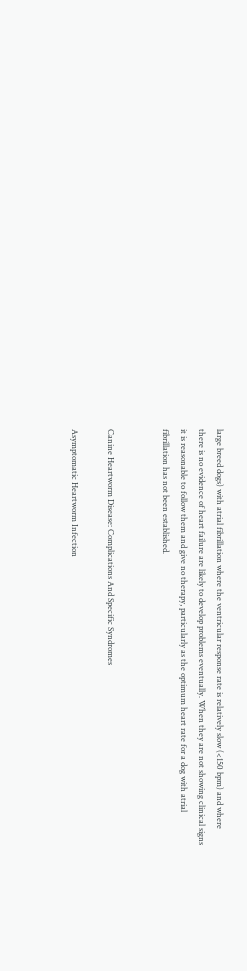large breed dogs) with atrial fibrillation where the ventricular response rate is relatively slow (<150 bpm) and where there is no evidence of heart failure are likely to develop problems eventually. When they are not showing clinical signs it is reasonable to follow them and give no therapy, particularly as the optimum heart rate for a dog with atrial fibrillation has not been established.


Canine Heartworm Disease: Complications And Specific Syndromes

Asymptomatic Heartworm Infection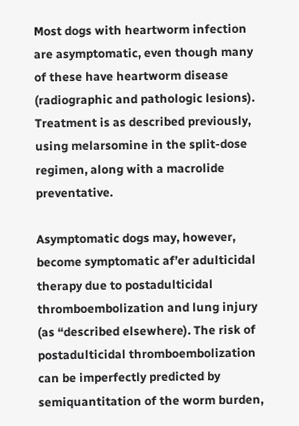Most dogs with heartworm infection are asymptomatic, even though many of these have heartworm disease (radiographic and pathologic lesions). Treatment is as described previously, using melarsomine in the split-dose regimen, along with a macrolide preventative.

Asymptomatic dogs may, however, become symptomatic af’er adulticidal therapy due to postadulticidal thromboembolization and lung injury (as “described elsewhere). The risk of postadulticidal thromboembolization can be imperfectly predicted by semiquantitation of the worm burden,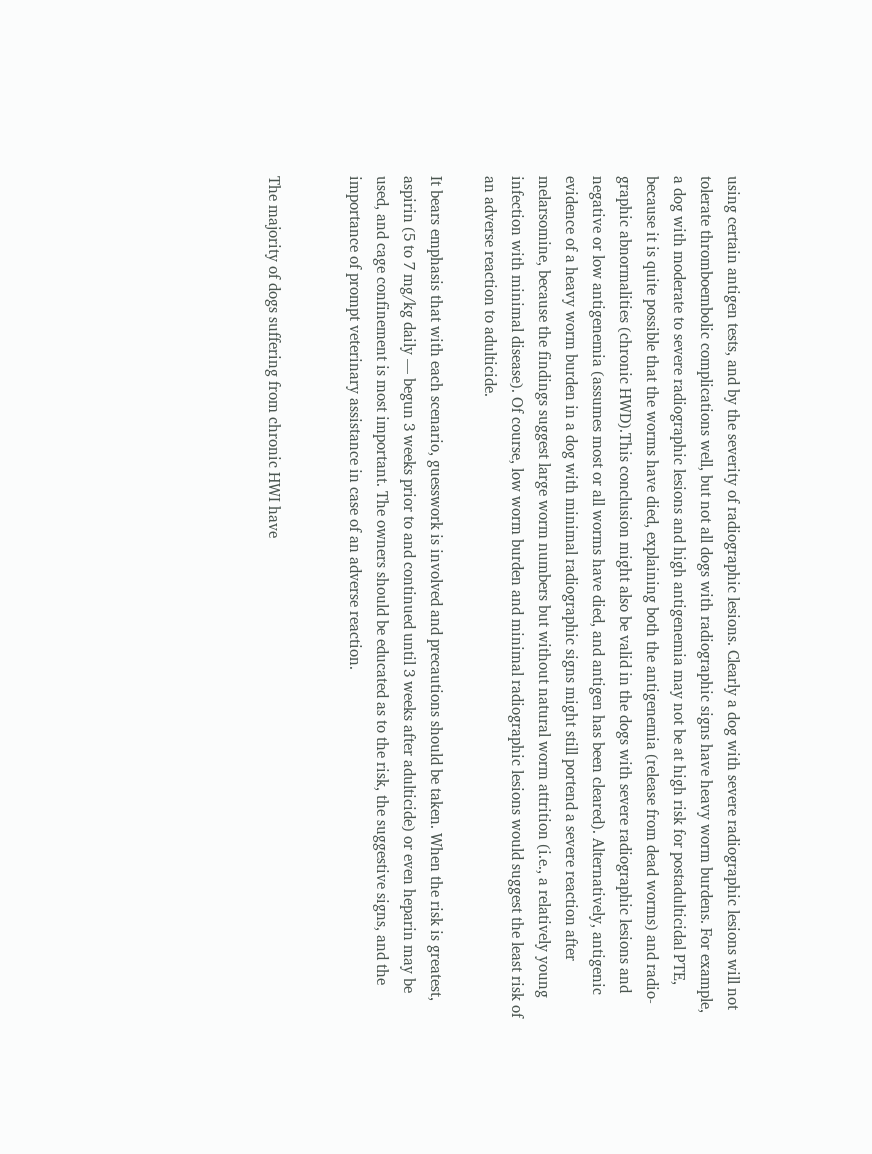using certain antigen tests, and by the severity of radiographic lesions. Clearly a dog with severe radiographic lesions will not tolerate thromboembolic complications well, but not all dogs with radiographic signs have heavy worm burdens. For example, a dog with moderate to severe radiographic lesions and high antigenemia may not be at high risk for postadulticidal PTE, because it is quite possible that the worms have died, explaining both the antigenemia (release from dead worms) and radio-graphic abnormalities (chronic HWD).This conclusion might also be valid in the dogs with severe radiographic lesions and negative or low antigenemia (assumes most or all worms have died, and antigen has been cleared). Alternatively, antigenic evidence of a heavy worm burden in a dog with minimal radiographic signs might still portend a severe reaction after melarsomine, because the findings suggest large worm numbers but without natural worm attrition (i.e., a relatively young infection with minimal disease). Of course, low worm burden and minimal radiographic lesions would suggest the least risk of an adverse reaction to adulticide.

It bears emphasis that with each scenario, guesswork is involved and precautions should be taken. When the risk is greatest, aspirin (5 to 7 mg/kg daily — begun 3 weeks prior to and continued until 3 weeks after adulticide) or even heparin may be used, and cage confinement is most important. The owners should be educated as to the risk, the suggestive signs, and the importance of prompt veterinary assistance in case of an adverse reaction.


The majority of dogs suffering from chronic HWI have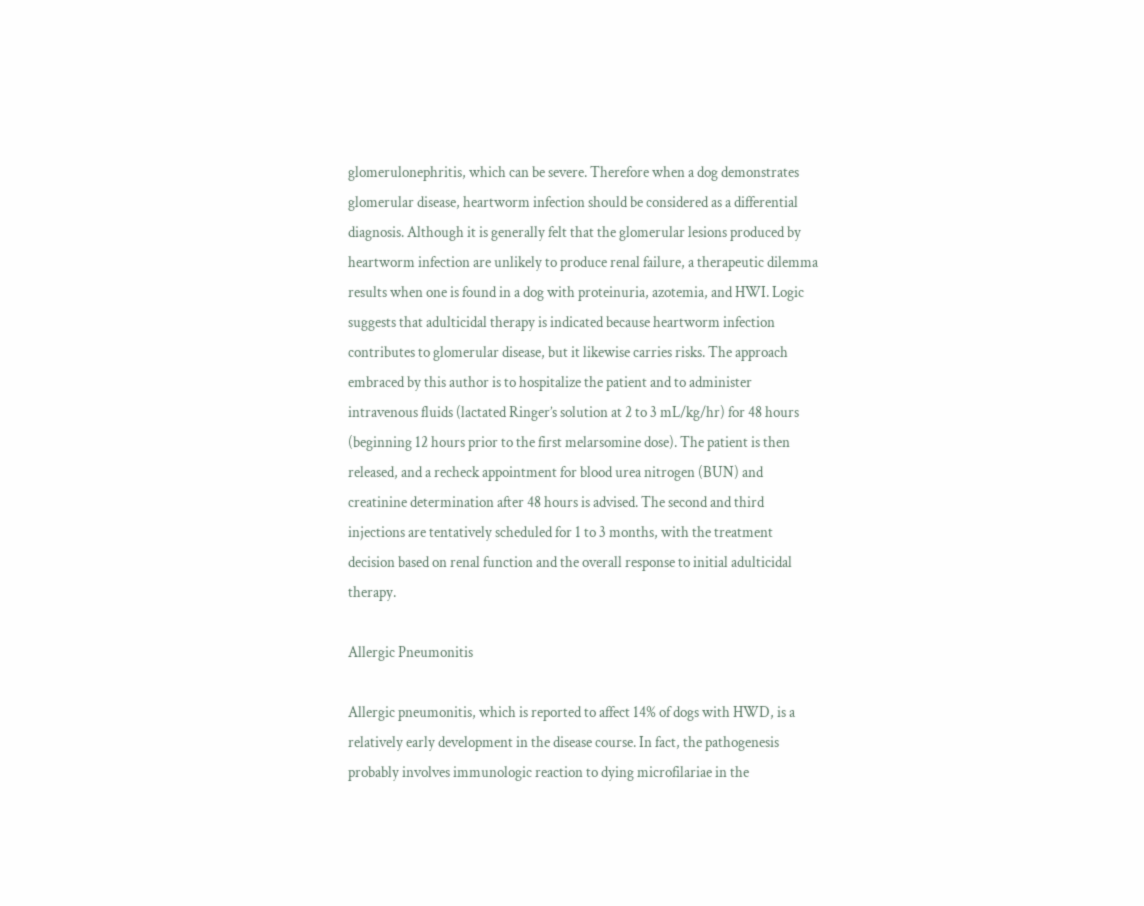glomerulonephritis, which can be severe. Therefore when a dog demonstrates glomerular disease, heartworm infection should be considered as a differential diagnosis. Although it is generally felt that the glomerular lesions produced by heartworm infection are unlikely to produce renal failure, a therapeutic dilemma results when one is found in a dog with proteinuria, azotemia, and HWI. Logic suggests that adulticidal therapy is indicated because heartworm infection contributes to glomerular disease, but it likewise carries risks. The approach embraced by this author is to hospitalize the patient and to administer intravenous fluids (lactated Ringer’s solution at 2 to 3 mL/kg/hr) for 48 hours (beginning 12 hours prior to the first melarsomine dose). The patient is then released, and a recheck appointment for blood urea nitrogen (BUN) and creatinine determination after 48 hours is advised. The second and third injections are tentatively scheduled for 1 to 3 months, with the treatment decision based on renal function and the overall response to initial adulticidal therapy.

Allergic Pneumonitis

Allergic pneumonitis, which is reported to affect 14% of dogs with HWD, is a relatively early development in the disease course. In fact, the pathogenesis probably involves immunologic reaction to dying microfilariae in the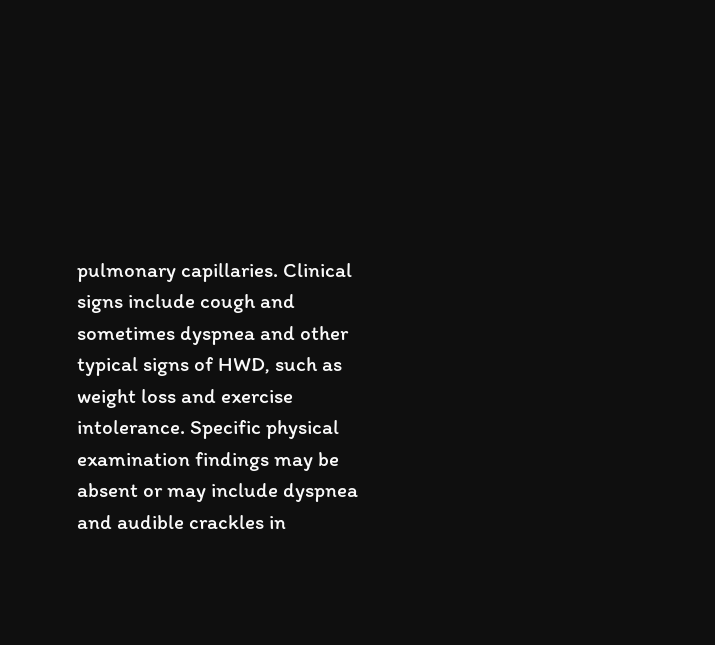pulmonary capillaries. Clinical signs include cough and sometimes dyspnea and other typical signs of HWD, such as weight loss and exercise intolerance. Specific physical examination findings may be absent or may include dyspnea and audible crackles in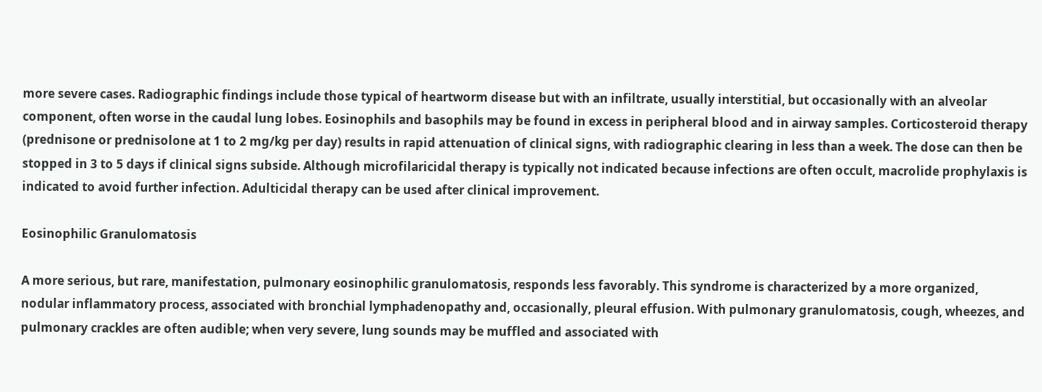more severe cases. Radiographic findings include those typical of heartworm disease but with an infiltrate, usually interstitial, but occasionally with an alveolar component, often worse in the caudal lung lobes. Eosinophils and basophils may be found in excess in peripheral blood and in airway samples. Corticosteroid therapy (prednisone or prednisolone at 1 to 2 mg/kg per day) results in rapid attenuation of clinical signs, with radiographic clearing in less than a week. The dose can then be stopped in 3 to 5 days if clinical signs subside. Although microfilaricidal therapy is typically not indicated because infections are often occult, macrolide prophylaxis is indicated to avoid further infection. Adulticidal therapy can be used after clinical improvement.

Eosinophilic Granulomatosis

A more serious, but rare, manifestation, pulmonary eosinophilic granulomatosis, responds less favorably. This syndrome is characterized by a more organized, nodular inflammatory process, associated with bronchial lymphadenopathy and, occasionally, pleural effusion. With pulmonary granulomatosis, cough, wheezes, and pulmonary crackles are often audible; when very severe, lung sounds may be muffled and associated with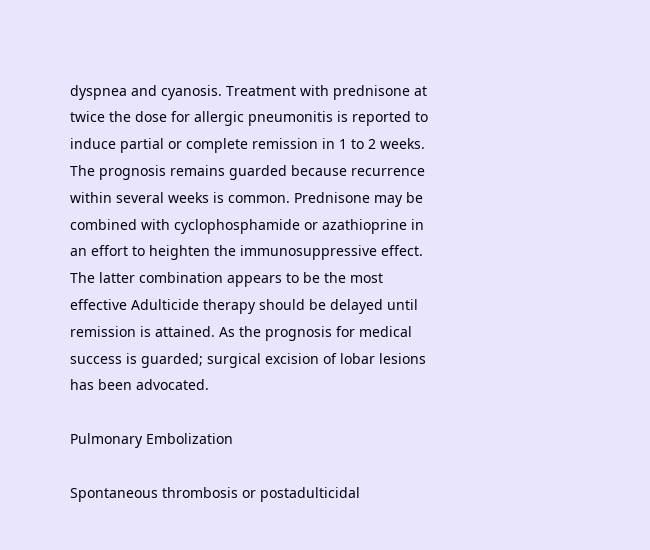dyspnea and cyanosis. Treatment with prednisone at twice the dose for allergic pneumonitis is reported to induce partial or complete remission in 1 to 2 weeks. The prognosis remains guarded because recurrence within several weeks is common. Prednisone may be combined with cyclophosphamide or azathioprine in an effort to heighten the immunosuppressive effect. The latter combination appears to be the most effective Adulticide therapy should be delayed until remission is attained. As the prognosis for medical success is guarded; surgical excision of lobar lesions has been advocated.

Pulmonary Embolization

Spontaneous thrombosis or postadulticidal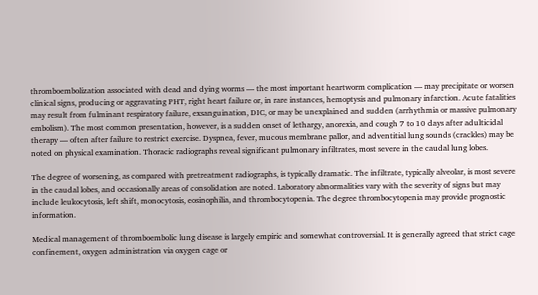thromboembolization associated with dead and dying worms — the most important heartworm complication — may precipitate or worsen clinical signs, producing or aggravating PHT, right heart failure or, in rare instances, hemoptysis and pulmonary infarction. Acute fatalities may result from fulminant respiratory failure, exsanguination, DIC, or may be unexplained and sudden (arrhythmia or massive pulmonary embolism). The most common presentation, however, is a sudden onset of lethargy, anorexia, and cough 7 to 10 days after adulticidal therapy — often after failure to restrict exercise. Dyspnea, fever, mucous membrane pallor, and adventitial lung sounds (crackles) may be noted on physical examination. Thoracic radiographs reveal significant pulmonary infiltrates, most severe in the caudal lung lobes.

The degree of worsening, as compared with pretreatment radiographs, is typically dramatic. The infiltrate, typically alveolar, is most severe in the caudal lobes, and occasionally areas of consolidation are noted. Laboratory abnormalities vary with the severity of signs but may include leukocytosis, left shift, monocytosis, eosinophilia, and thrombocytopenia. The degree thrombocytopenia may provide prognostic information.

Medical management of thromboembolic lung disease is largely empiric and somewhat controversial. It is generally agreed that strict cage confinement, oxygen administration via oxygen cage or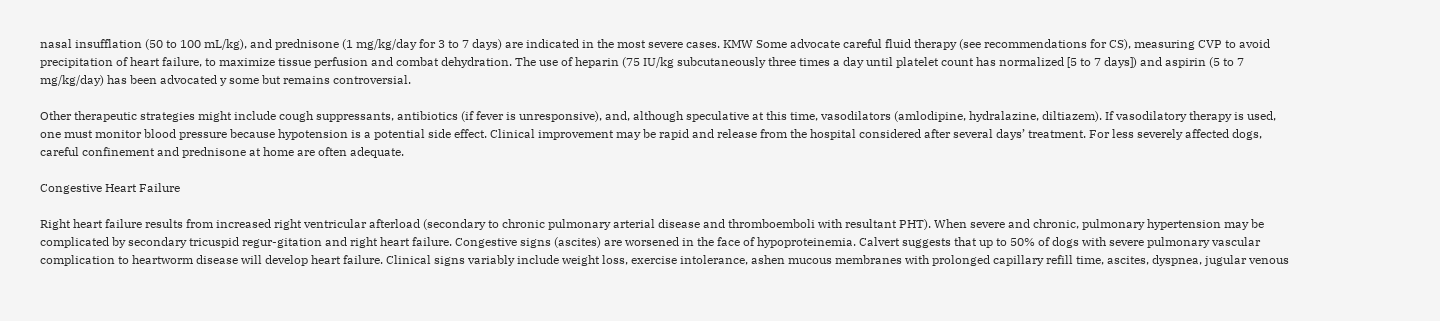nasal insufflation (50 to 100 mL/kg), and prednisone (1 mg/kg/day for 3 to 7 days) are indicated in the most severe cases. KMW Some advocate careful fluid therapy (see recommendations for CS), measuring CVP to avoid precipitation of heart failure, to maximize tissue perfusion and combat dehydration. The use of heparin (75 IU/kg subcutaneously three times a day until platelet count has normalized [5 to 7 days]) and aspirin (5 to 7 mg/kg/day) has been advocated y some but remains controversial.

Other therapeutic strategies might include cough suppressants, antibiotics (if fever is unresponsive), and, although speculative at this time, vasodilators (amlodipine, hydralazine, diltiazem). If vasodilatory therapy is used, one must monitor blood pressure because hypotension is a potential side effect. Clinical improvement may be rapid and release from the hospital considered after several days’ treatment. For less severely affected dogs, careful confinement and prednisone at home are often adequate.

Congestive Heart Failure

Right heart failure results from increased right ventricular afterload (secondary to chronic pulmonary arterial disease and thromboemboli with resultant PHT). When severe and chronic, pulmonary hypertension may be complicated by secondary tricuspid regur-gitation and right heart failure. Congestive signs (ascites) are worsened in the face of hypoproteinemia. Calvert suggests that up to 50% of dogs with severe pulmonary vascular complication to heartworm disease will develop heart failure. Clinical signs variably include weight loss, exercise intolerance, ashen mucous membranes with prolonged capillary refill time, ascites, dyspnea, jugular venous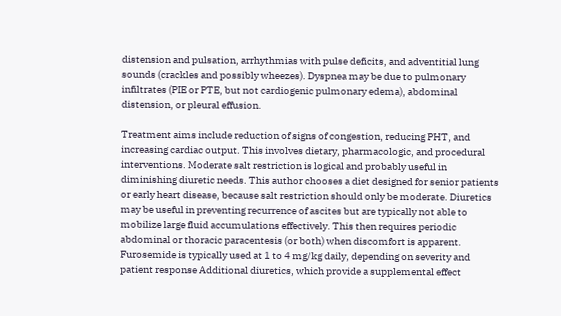distension and pulsation, arrhythmias with pulse deficits, and adventitial lung sounds (crackles and possibly wheezes). Dyspnea may be due to pulmonary infiltrates (PIE or PTE, but not cardiogenic pulmonary edema), abdominal distension, or pleural effusion.

Treatment aims include reduction of signs of congestion, reducing PHT, and increasing cardiac output. This involves dietary, pharmacologic, and procedural interventions. Moderate salt restriction is logical and probably useful in diminishing diuretic needs. This author chooses a diet designed for senior patients or early heart disease, because salt restriction should only be moderate. Diuretics may be useful in preventing recurrence of ascites but are typically not able to mobilize large fluid accumulations effectively. This then requires periodic abdominal or thoracic paracentesis (or both) when discomfort is apparent. Furosemide is typically used at 1 to 4 mg/kg daily, depending on severity and patient response Additional diuretics, which provide a supplemental effect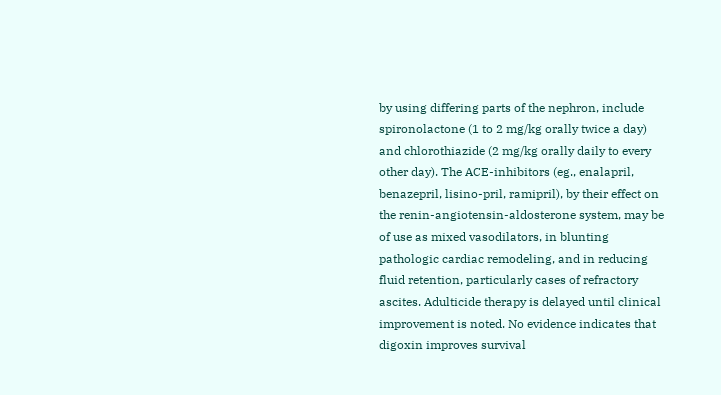by using differing parts of the nephron, include spironolactone (1 to 2 mg/kg orally twice a day) and chlorothiazide (2 mg/kg orally daily to every other day). The ACE-inhibitors (eg., enalapril, benazepril, lisino-pril, ramipril), by their effect on the renin-angiotensin-aldosterone system, may be of use as mixed vasodilators, in blunting pathologic cardiac remodeling, and in reducing fluid retention, particularly cases of refractory ascites. Adulticide therapy is delayed until clinical improvement is noted. No evidence indicates that digoxin improves survival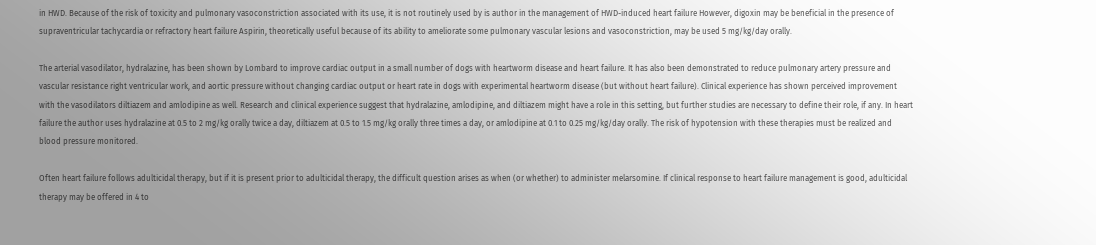in HWD. Because of the risk of toxicity and pulmonary vasoconstriction associated with its use, it is not routinely used by is author in the management of HWD-induced heart failure However, digoxin may be beneficial in the presence of supraventricular tachycardia or refractory heart failure Aspirin, theoretically useful because of its ability to ameliorate some pulmonary vascular lesions and vasoconstriction, may be used 5 mg/kg/day orally.

The arterial vasodilator, hydralazine, has been shown by Lombard to improve cardiac output in a small number of dogs with heartworm disease and heart failure. It has also been demonstrated to reduce pulmonary artery pressure and vascular resistance right ventricular work, and aortic pressure without changing cardiac output or heart rate in dogs with experimental heartworm disease (but without heart failure). Clinical experience has shown perceived improvement with the vasodilators diltiazem and amlodipine as well. Research and clinical experience suggest that hydralazine, amlodipine, and diltiazem might have a role in this setting, but further studies are necessary to define their role, if any. In heart failure the author uses hydralazine at 0.5 to 2 mg/kg orally twice a day, diltiazem at 0.5 to 1.5 mg/kg orally three times a day, or amlodipine at 0.1 to 0.25 mg/kg/day orally. The risk of hypotension with these therapies must be realized and blood pressure monitored.

Often heart failure follows adulticidal therapy, but if it is present prior to adulticidal therapy, the difficult question arises as when (or whether) to administer melarsomine. If clinical response to heart failure management is good, adulticidal therapy may be offered in 4 to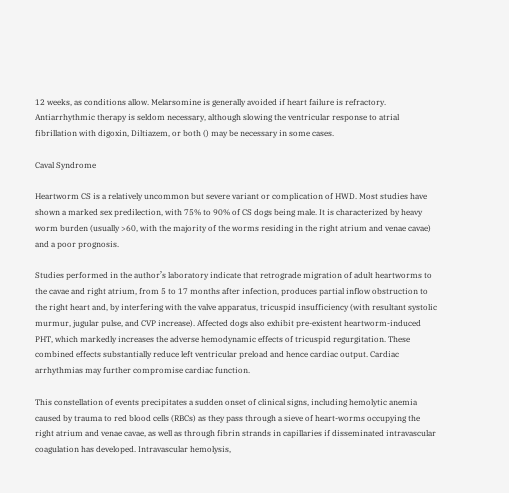12 weeks, as conditions allow. Melarsomine is generally avoided if heart failure is refractory. Antiarrhythmic therapy is seldom necessary, although slowing the ventricular response to atrial fibrillation with digoxin, Diltiazem, or both () may be necessary in some cases.

Caval Syndrome

Heartworm CS is a relatively uncommon but severe variant or complication of HWD. Most studies have shown a marked sex predilection, with 75% to 90% of CS dogs being male. It is characterized by heavy worm burden (usually >60, with the majority of the worms residing in the right atrium and venae cavae) and a poor prognosis.

Studies performed in the author’s laboratory indicate that retrograde migration of adult heartworms to the cavae and right atrium, from 5 to 17 months after infection, produces partial inflow obstruction to the right heart and, by interfering with the valve apparatus, tricuspid insufficiency (with resultant systolic murmur, jugular pulse, and CVP increase). Affected dogs also exhibit pre-existent heartworm-induced PHT, which markedly increases the adverse hemodynamic effects of tricuspid regurgitation. These combined effects substantially reduce left ventricular preload and hence cardiac output. Cardiac arrhythmias may further compromise cardiac function.

This constellation of events precipitates a sudden onset of clinical signs, including hemolytic anemia caused by trauma to red blood cells (RBCs) as they pass through a sieve of heart-worms occupying the right atrium and venae cavae, as well as through fibrin strands in capillaries if disseminated intravascular coagulation has developed. Intravascular hemolysis,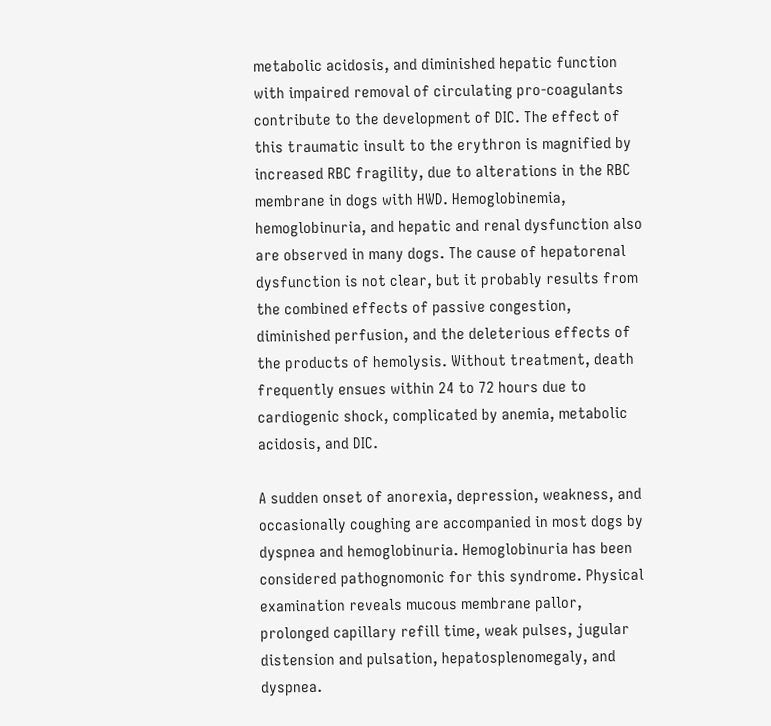metabolic acidosis, and diminished hepatic function with impaired removal of circulating pro-coagulants contribute to the development of DIC. The effect of this traumatic insult to the erythron is magnified by increased RBC fragility, due to alterations in the RBC membrane in dogs with HWD. Hemoglobinemia, hemoglobinuria, and hepatic and renal dysfunction also are observed in many dogs. The cause of hepatorenal dysfunction is not clear, but it probably results from the combined effects of passive congestion, diminished perfusion, and the deleterious effects of the products of hemolysis. Without treatment, death frequently ensues within 24 to 72 hours due to cardiogenic shock, complicated by anemia, metabolic acidosis, and DIC.

A sudden onset of anorexia, depression, weakness, and occasionally coughing are accompanied in most dogs by dyspnea and hemoglobinuria. Hemoglobinuria has been considered pathognomonic for this syndrome. Physical examination reveals mucous membrane pallor, prolonged capillary refill time, weak pulses, jugular distension and pulsation, hepatosplenomegaly, and dyspnea.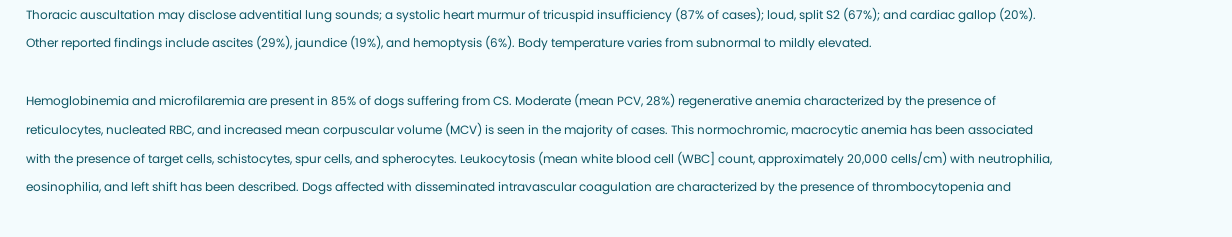Thoracic auscultation may disclose adventitial lung sounds; a systolic heart murmur of tricuspid insufficiency (87% of cases); loud, split S2 (67%); and cardiac gallop (20%). Other reported findings include ascites (29%), jaundice (19%), and hemoptysis (6%). Body temperature varies from subnormal to mildly elevated.

Hemoglobinemia and microfilaremia are present in 85% of dogs suffering from CS. Moderate (mean PCV, 28%) regenerative anemia characterized by the presence of reticulocytes, nucleated RBC, and increased mean corpuscular volume (MCV) is seen in the majority of cases. This normochromic, macrocytic anemia has been associated with the presence of target cells, schistocytes, spur cells, and spherocytes. Leukocytosis (mean white blood cell (WBC] count, approximately 20,000 cells/cm) with neutrophilia, eosinophilia, and left shift has been described. Dogs affected with disseminated intravascular coagulation are characterized by the presence of thrombocytopenia and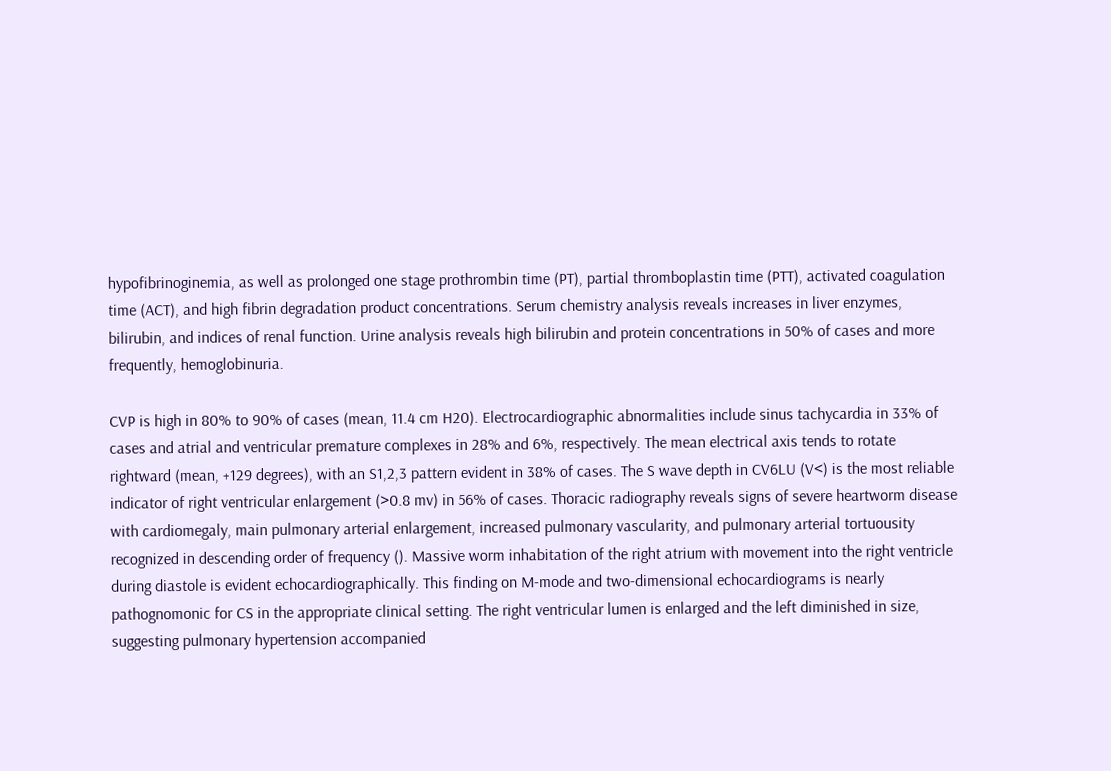hypofibrinoginemia, as well as prolonged one stage prothrombin time (PT), partial thromboplastin time (PTT), activated coagulation time (ACT), and high fibrin degradation product concentrations. Serum chemistry analysis reveals increases in liver enzymes, bilirubin, and indices of renal function. Urine analysis reveals high bilirubin and protein concentrations in 50% of cases and more frequently, hemoglobinuria.

CVP is high in 80% to 90% of cases (mean, 11.4 cm H20). Electrocardiographic abnormalities include sinus tachycardia in 33% of cases and atrial and ventricular premature complexes in 28% and 6%, respectively. The mean electrical axis tends to rotate rightward (mean, +129 degrees), with an S1,2,3 pattern evident in 38% of cases. The S wave depth in CV6LU (V<) is the most reliable indicator of right ventricular enlargement (>0.8 mv) in 56% of cases. Thoracic radiography reveals signs of severe heartworm disease with cardiomegaly, main pulmonary arterial enlargement, increased pulmonary vascularity, and pulmonary arterial tortuousity recognized in descending order of frequency (). Massive worm inhabitation of the right atrium with movement into the right ventricle during diastole is evident echocardiographically. This finding on M-mode and two-dimensional echocardiograms is nearly pathognomonic for CS in the appropriate clinical setting. The right ventricular lumen is enlarged and the left diminished in size, suggesting pulmonary hypertension accompanied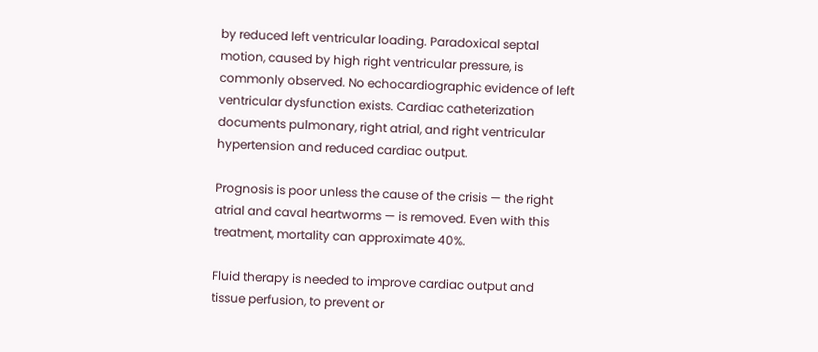by reduced left ventricular loading. Paradoxical septal motion, caused by high right ventricular pressure, is commonly observed. No echocardiographic evidence of left ventricular dysfunction exists. Cardiac catheterization documents pulmonary, right atrial, and right ventricular hypertension and reduced cardiac output.

Prognosis is poor unless the cause of the crisis — the right atrial and caval heartworms — is removed. Even with this treatment, mortality can approximate 40%.

Fluid therapy is needed to improve cardiac output and tissue perfusion, to prevent or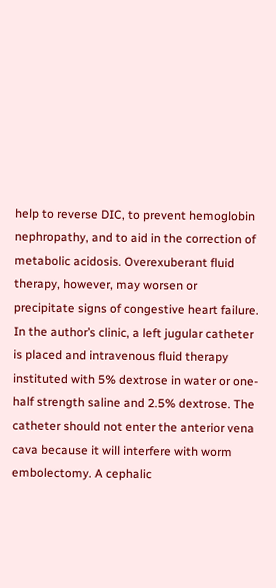help to reverse DIC, to prevent hemoglobin nephropathy, and to aid in the correction of metabolic acidosis. Overexuberant fluid therapy, however, may worsen or precipitate signs of congestive heart failure. In the author’s clinic, a left jugular catheter is placed and intravenous fluid therapy instituted with 5% dextrose in water or one-half strength saline and 2.5% dextrose. The catheter should not enter the anterior vena cava because it will interfere with worm embolectomy. A cephalic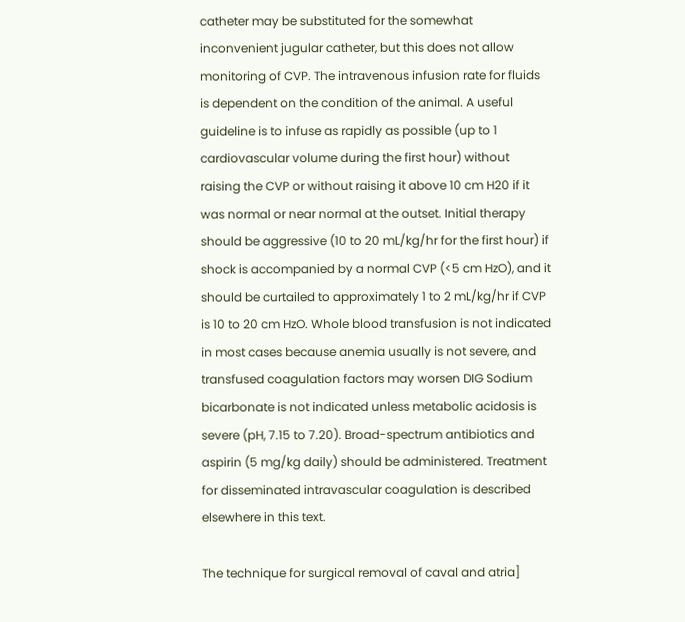catheter may be substituted for the somewhat inconvenient jugular catheter, but this does not allow monitoring of CVP. The intravenous infusion rate for fluids is dependent on the condition of the animal. A useful guideline is to infuse as rapidly as possible (up to 1 cardiovascular volume during the first hour) without raising the CVP or without raising it above 10 cm H20 if it was normal or near normal at the outset. Initial therapy should be aggressive (10 to 20 mL/kg/hr for the first hour) if shock is accompanied by a normal CVP (<5 cm HzO), and it should be curtailed to approximately 1 to 2 mL/kg/hr if CVP is 10 to 20 cm HzO. Whole blood transfusion is not indicated in most cases because anemia usually is not severe, and transfused coagulation factors may worsen DIG Sodium bicarbonate is not indicated unless metabolic acidosis is severe (pH, 7.15 to 7.20). Broad-spectrum antibiotics and aspirin (5 mg/kg daily) should be administered. Treatment for disseminated intravascular coagulation is described elsewhere in this text.

The technique for surgical removal of caval and atria]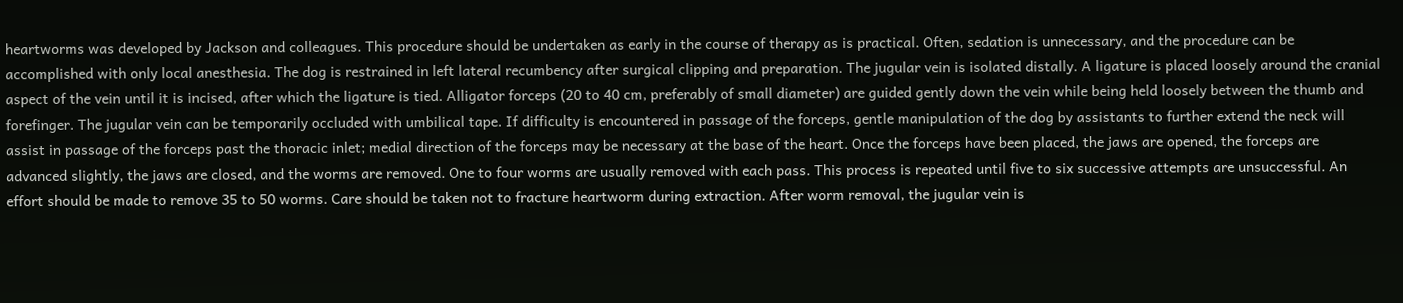heartworms was developed by Jackson and colleagues. This procedure should be undertaken as early in the course of therapy as is practical. Often, sedation is unnecessary, and the procedure can be accomplished with only local anesthesia. The dog is restrained in left lateral recumbency after surgical clipping and preparation. The jugular vein is isolated distally. A ligature is placed loosely around the cranial aspect of the vein until it is incised, after which the ligature is tied. Alligator forceps (20 to 40 cm, preferably of small diameter) are guided gently down the vein while being held loosely between the thumb and forefinger. The jugular vein can be temporarily occluded with umbilical tape. If difficulty is encountered in passage of the forceps, gentle manipulation of the dog by assistants to further extend the neck will assist in passage of the forceps past the thoracic inlet; medial direction of the forceps may be necessary at the base of the heart. Once the forceps have been placed, the jaws are opened, the forceps are advanced slightly, the jaws are closed, and the worms are removed. One to four worms are usually removed with each pass. This process is repeated until five to six successive attempts are unsuccessful. An effort should be made to remove 35 to 50 worms. Care should be taken not to fracture heartworm during extraction. After worm removal, the jugular vein is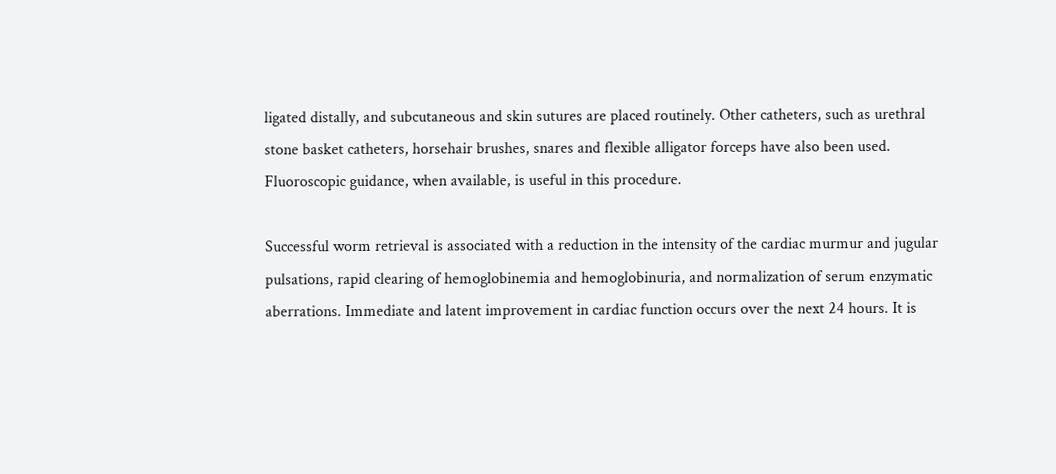ligated distally, and subcutaneous and skin sutures are placed routinely. Other catheters, such as urethral stone basket catheters, horsehair brushes, snares and flexible alligator forceps have also been used. Fluoroscopic guidance, when available, is useful in this procedure.

Successful worm retrieval is associated with a reduction in the intensity of the cardiac murmur and jugular pulsations, rapid clearing of hemoglobinemia and hemoglobinuria, and normalization of serum enzymatic aberrations. Immediate and latent improvement in cardiac function occurs over the next 24 hours. It is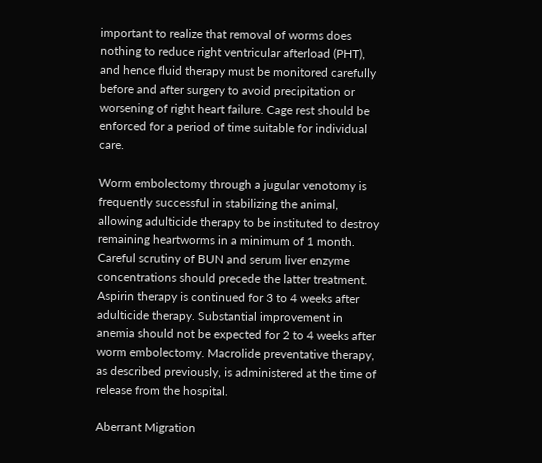important to realize that removal of worms does nothing to reduce right ventricular afterload (PHT), and hence fluid therapy must be monitored carefully before and after surgery to avoid precipitation or worsening of right heart failure. Cage rest should be enforced for a period of time suitable for individual care.

Worm embolectomy through a jugular venotomy is frequently successful in stabilizing the animal, allowing adulticide therapy to be instituted to destroy remaining heartworms in a minimum of 1 month. Careful scrutiny of BUN and serum liver enzyme concentrations should precede the latter treatment. Aspirin therapy is continued for 3 to 4 weeks after adulticide therapy. Substantial improvement in anemia should not be expected for 2 to 4 weeks after worm embolectomy. Macrolide preventative therapy, as described previously, is administered at the time of release from the hospital.

Aberrant Migration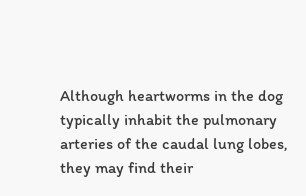Although heartworms in the dog typically inhabit the pulmonary arteries of the caudal lung lobes, they may find their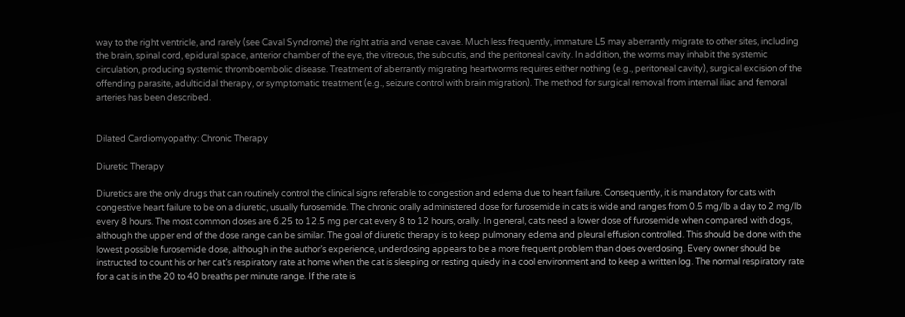way to the right ventricle, and rarely (see Caval Syndrome) the right atria and venae cavae. Much less frequently, immature L5 may aberrantly migrate to other sites, including the brain, spinal cord, epidural space, anterior chamber of the eye, the vitreous, the subcutis, and the peritoneal cavity. In addition, the worms may inhabit the systemic circulation, producing systemic thromboembolic disease. Treatment of aberrantly migrating heartworms requires either nothing (e.g., peritoneal cavity), surgical excision of the offending parasite, adulticidal therapy, or symptomatic treatment (e.g., seizure control with brain migration). The method for surgical removal from internal iliac and femoral arteries has been described.


Dilated Cardiomyopathy: Chronic Therapy

Diuretic Therapy

Diuretics are the only drugs that can routinely control the clinical signs referable to congestion and edema due to heart failure. Consequently, it is mandatory for cats with congestive heart failure to be on a diuretic, usually furosemide. The chronic orally administered dose for furosemide in cats is wide and ranges from 0.5 mg/lb a day to 2 mg/lb every 8 hours. The most common doses are 6.25 to 12.5 mg per cat every 8 to 12 hours, orally. In general, cats need a lower dose of furosemide when compared with dogs, although the upper end of the dose range can be similar. The goal of diuretic therapy is to keep pulmonary edema and pleural effusion controlled. This should be done with the lowest possible furosemide dose, although in the author’s experience, underdosing appears to be a more frequent problem than does overdosing. Every owner should be instructed to count his or her cat’s respiratory rate at home when the cat is sleeping or resting quiedy in a cool environment and to keep a written log. The normal respiratory rate for a cat is in the 20 to 40 breaths per minute range. If the rate is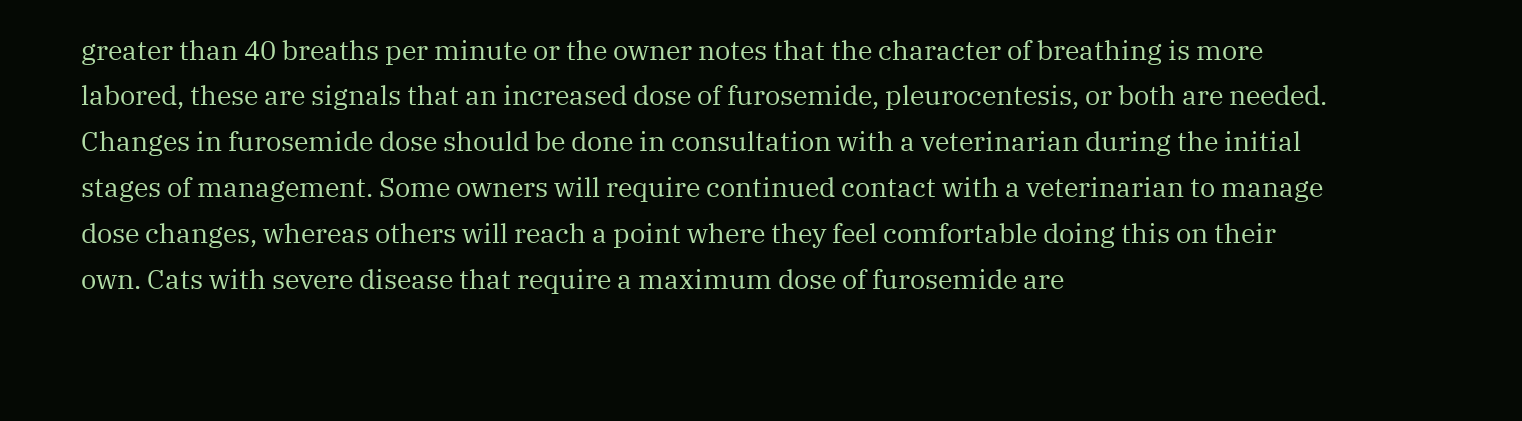greater than 40 breaths per minute or the owner notes that the character of breathing is more labored, these are signals that an increased dose of furosemide, pleurocentesis, or both are needed. Changes in furosemide dose should be done in consultation with a veterinarian during the initial stages of management. Some owners will require continued contact with a veterinarian to manage dose changes, whereas others will reach a point where they feel comfortable doing this on their own. Cats with severe disease that require a maximum dose of furosemide are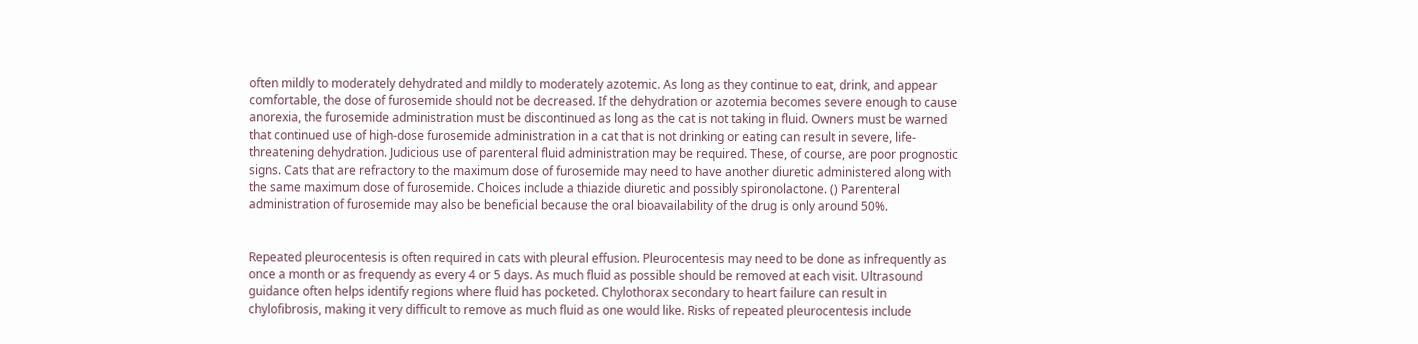often mildly to moderately dehydrated and mildly to moderately azotemic. As long as they continue to eat, drink, and appear comfortable, the dose of furosemide should not be decreased. If the dehydration or azotemia becomes severe enough to cause anorexia, the furosemide administration must be discontinued as long as the cat is not taking in fluid. Owners must be warned that continued use of high-dose furosemide administration in a cat that is not drinking or eating can result in severe, life-threatening dehydration. Judicious use of parenteral fluid administration may be required. These, of course, are poor prognostic signs. Cats that are refractory to the maximum dose of furosemide may need to have another diuretic administered along with the same maximum dose of furosemide. Choices include a thiazide diuretic and possibly spironolactone. () Parenteral administration of furosemide may also be beneficial because the oral bioavailability of the drug is only around 50%.


Repeated pleurocentesis is often required in cats with pleural effusion. Pleurocentesis may need to be done as infrequently as once a month or as frequendy as every 4 or 5 days. As much fluid as possible should be removed at each visit. Ultrasound guidance often helps identify regions where fluid has pocketed. Chylothorax secondary to heart failure can result in chylofibrosis, making it very difficult to remove as much fluid as one would like. Risks of repeated pleurocentesis include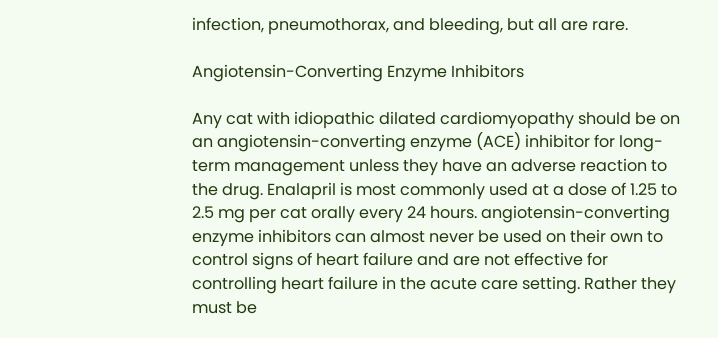infection, pneumothorax, and bleeding, but all are rare.

Angiotensin-Converting Enzyme Inhibitors

Any cat with idiopathic dilated cardiomyopathy should be on an angiotensin-converting enzyme (ACE) inhibitor for long-term management unless they have an adverse reaction to the drug. Enalapril is most commonly used at a dose of 1.25 to 2.5 mg per cat orally every 24 hours. angiotensin-converting enzyme inhibitors can almost never be used on their own to control signs of heart failure and are not effective for controlling heart failure in the acute care setting. Rather they must be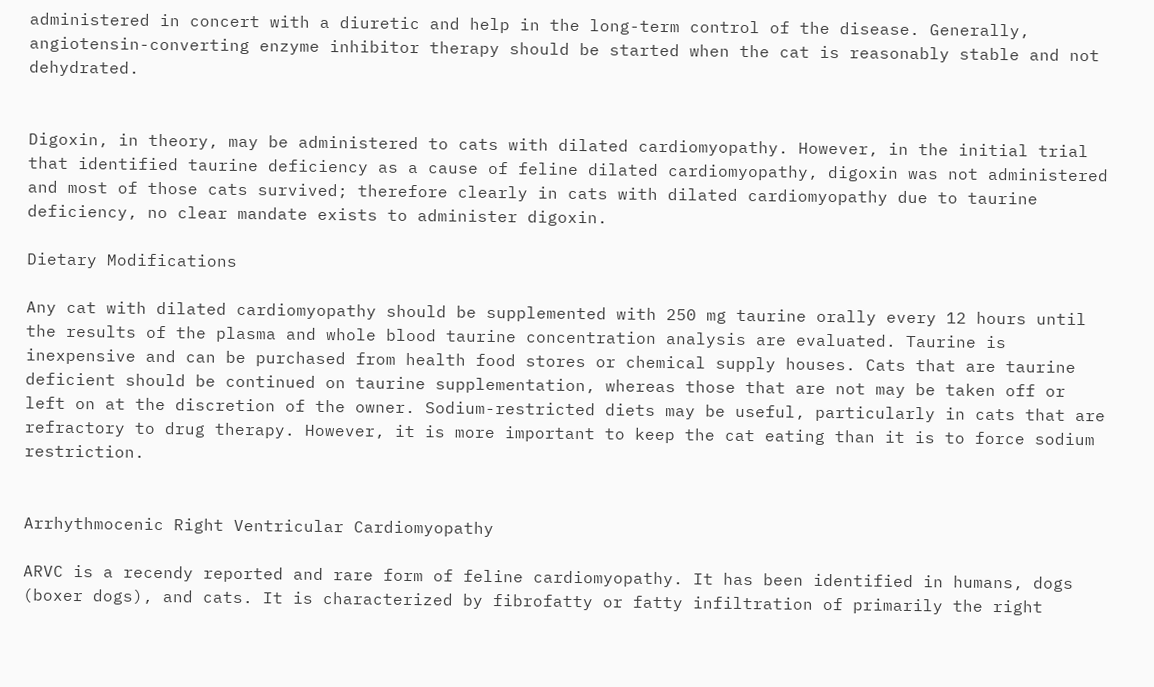administered in concert with a diuretic and help in the long-term control of the disease. Generally, angiotensin-converting enzyme inhibitor therapy should be started when the cat is reasonably stable and not dehydrated.


Digoxin, in theory, may be administered to cats with dilated cardiomyopathy. However, in the initial trial that identified taurine deficiency as a cause of feline dilated cardiomyopathy, digoxin was not administered and most of those cats survived; therefore clearly in cats with dilated cardiomyopathy due to taurine deficiency, no clear mandate exists to administer digoxin.

Dietary Modifications

Any cat with dilated cardiomyopathy should be supplemented with 250 mg taurine orally every 12 hours until the results of the plasma and whole blood taurine concentration analysis are evaluated. Taurine is inexpensive and can be purchased from health food stores or chemical supply houses. Cats that are taurine deficient should be continued on taurine supplementation, whereas those that are not may be taken off or left on at the discretion of the owner. Sodium-restricted diets may be useful, particularly in cats that are refractory to drug therapy. However, it is more important to keep the cat eating than it is to force sodium restriction.


Arrhythmocenic Right Ventricular Cardiomyopathy

ARVC is a recendy reported and rare form of feline cardiomyopathy. It has been identified in humans, dogs (boxer dogs), and cats. It is characterized by fibrofatty or fatty infiltration of primarily the right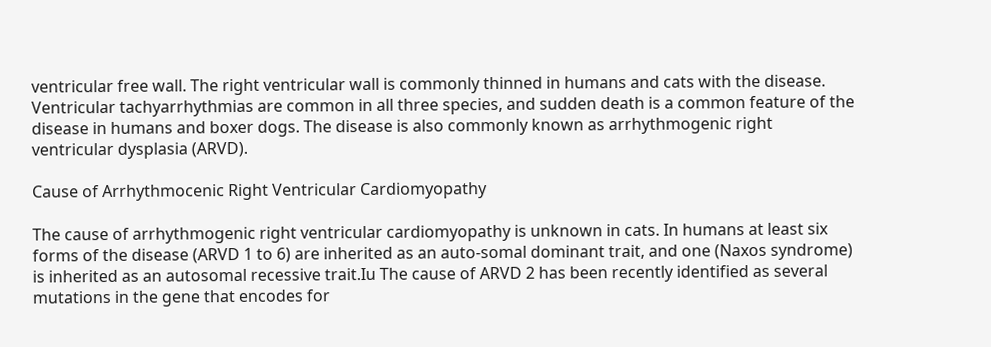ventricular free wall. The right ventricular wall is commonly thinned in humans and cats with the disease. Ventricular tachyarrhythmias are common in all three species, and sudden death is a common feature of the disease in humans and boxer dogs. The disease is also commonly known as arrhythmogenic right ventricular dysplasia (ARVD).

Cause of Arrhythmocenic Right Ventricular Cardiomyopathy

The cause of arrhythmogenic right ventricular cardiomyopathy is unknown in cats. In humans at least six forms of the disease (ARVD 1 to 6) are inherited as an auto-somal dominant trait, and one (Naxos syndrome) is inherited as an autosomal recessive trait.Iu The cause of ARVD 2 has been recently identified as several mutations in the gene that encodes for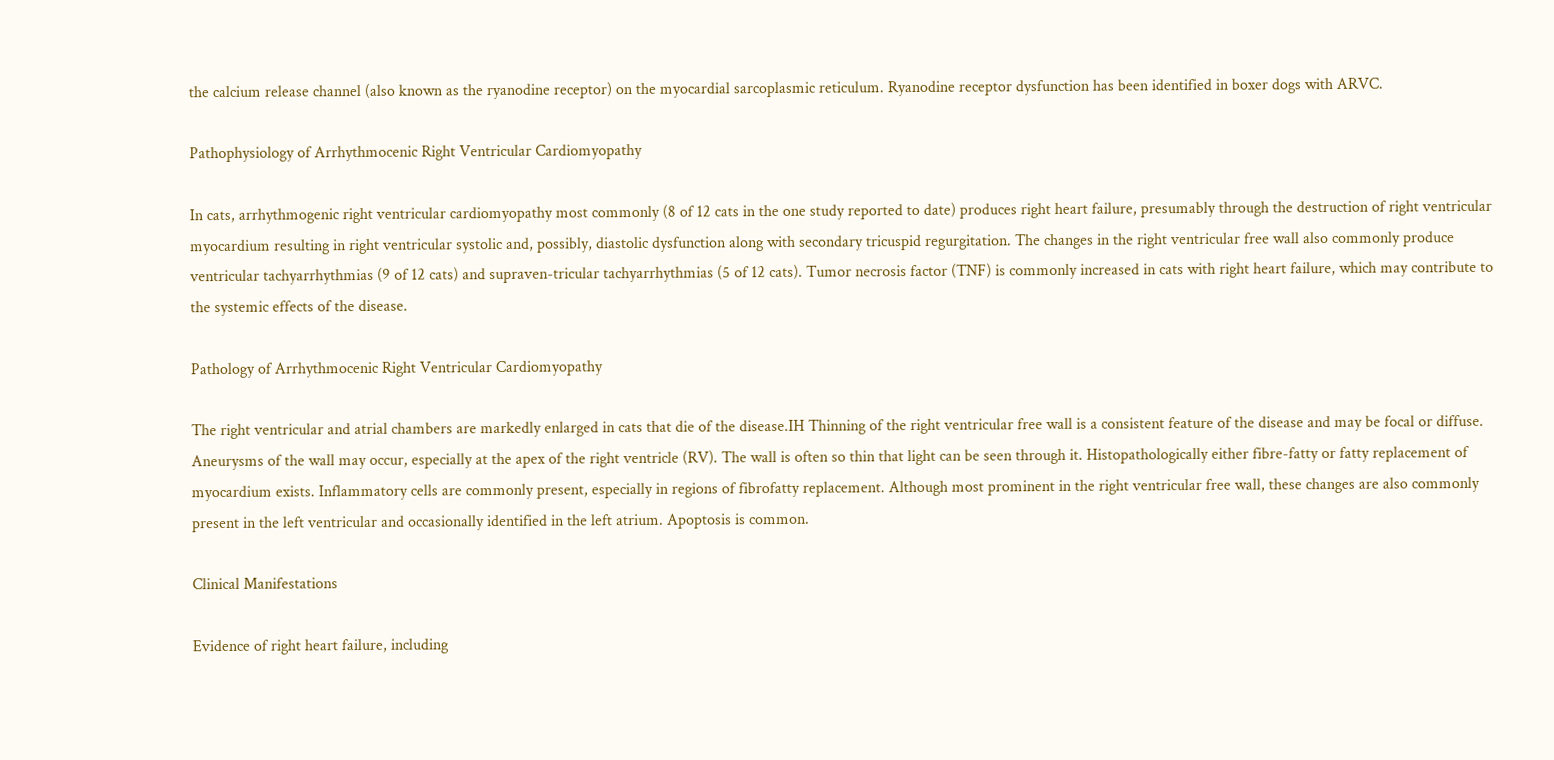the calcium release channel (also known as the ryanodine receptor) on the myocardial sarcoplasmic reticulum. Ryanodine receptor dysfunction has been identified in boxer dogs with ARVC.

Pathophysiology of Arrhythmocenic Right Ventricular Cardiomyopathy

In cats, arrhythmogenic right ventricular cardiomyopathy most commonly (8 of 12 cats in the one study reported to date) produces right heart failure, presumably through the destruction of right ventricular myocardium resulting in right ventricular systolic and, possibly, diastolic dysfunction along with secondary tricuspid regurgitation. The changes in the right ventricular free wall also commonly produce ventricular tachyarrhythmias (9 of 12 cats) and supraven-tricular tachyarrhythmias (5 of 12 cats). Tumor necrosis factor (TNF) is commonly increased in cats with right heart failure, which may contribute to the systemic effects of the disease.

Pathology of Arrhythmocenic Right Ventricular Cardiomyopathy

The right ventricular and atrial chambers are markedly enlarged in cats that die of the disease.IH Thinning of the right ventricular free wall is a consistent feature of the disease and may be focal or diffuse. Aneurysms of the wall may occur, especially at the apex of the right ventricle (RV). The wall is often so thin that light can be seen through it. Histopathologically either fibre-fatty or fatty replacement of myocardium exists. Inflammatory cells are commonly present, especially in regions of fibrofatty replacement. Although most prominent in the right ventricular free wall, these changes are also commonly present in the left ventricular and occasionally identified in the left atrium. Apoptosis is common.

Clinical Manifestations

Evidence of right heart failure, including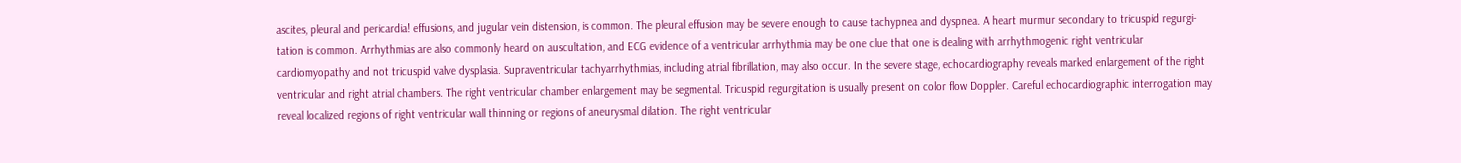ascites, pleural and pericardia! effusions, and jugular vein distension, is common. The pleural effusion may be severe enough to cause tachypnea and dyspnea. A heart murmur secondary to tricuspid regurgi-tation is common. Arrhythmias are also commonly heard on auscultation, and ECG evidence of a ventricular arrhythmia may be one clue that one is dealing with arrhythmogenic right ventricular cardiomyopathy and not tricuspid valve dysplasia. Supraventricular tachyarrhythmias, including atrial fibrillation, may also occur. In the severe stage, echocardiography reveals marked enlargement of the right ventricular and right atrial chambers. The right ventricular chamber enlargement may be segmental. Tricuspid regurgitation is usually present on color flow Doppler. Careful echocardiographic interrogation may reveal localized regions of right ventricular wall thinning or regions of aneurysmal dilation. The right ventricular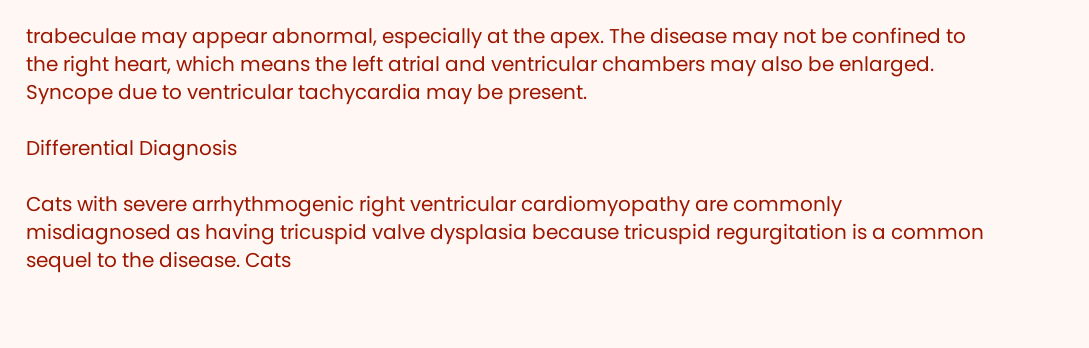trabeculae may appear abnormal, especially at the apex. The disease may not be confined to the right heart, which means the left atrial and ventricular chambers may also be enlarged. Syncope due to ventricular tachycardia may be present.

Differential Diagnosis

Cats with severe arrhythmogenic right ventricular cardiomyopathy are commonly misdiagnosed as having tricuspid valve dysplasia because tricuspid regurgitation is a common sequel to the disease. Cats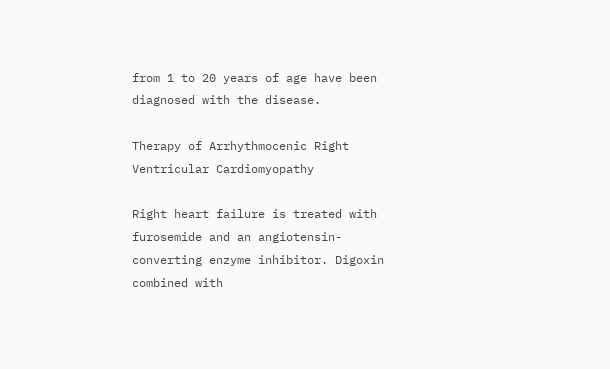from 1 to 20 years of age have been diagnosed with the disease.

Therapy of Arrhythmocenic Right Ventricular Cardiomyopathy

Right heart failure is treated with furosemide and an angiotensin-converting enzyme inhibitor. Digoxin combined with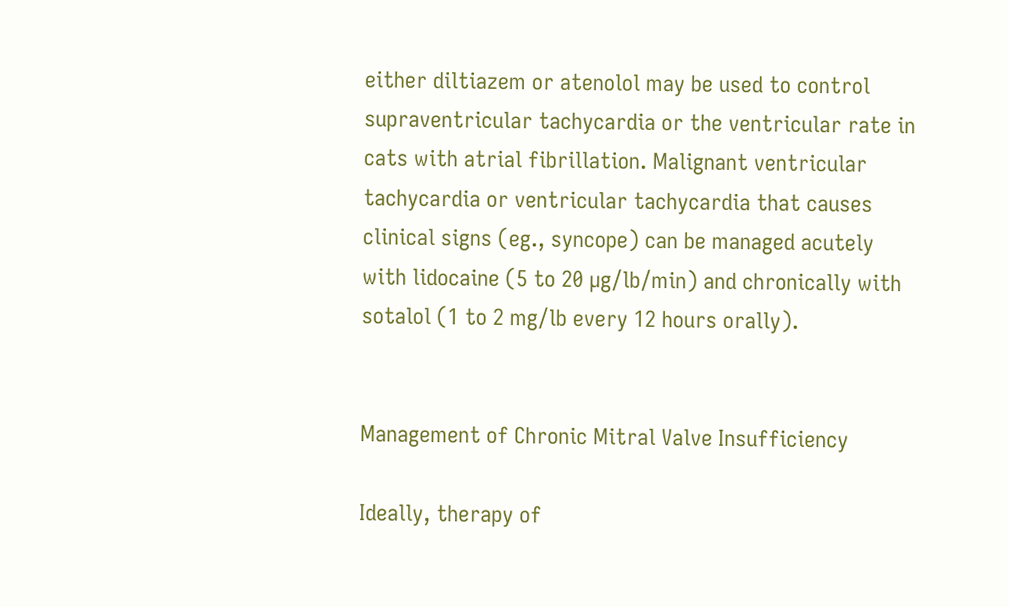either diltiazem or atenolol may be used to control supraventricular tachycardia or the ventricular rate in cats with atrial fibrillation. Malignant ventricular tachycardia or ventricular tachycardia that causes clinical signs (eg., syncope) can be managed acutely with lidocaine (5 to 20 µg/lb/min) and chronically with sotalol (1 to 2 mg/lb every 12 hours orally).


Management of Chronic Mitral Valve Insufficiency

Ideally, therapy of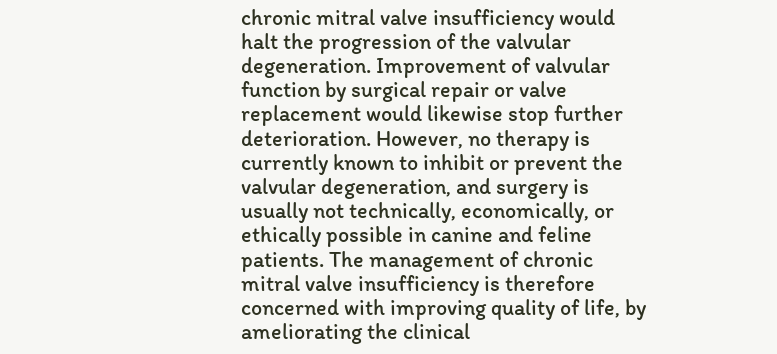chronic mitral valve insufficiency would halt the progression of the valvular degeneration. Improvement of valvular function by surgical repair or valve replacement would likewise stop further deterioration. However, no therapy is currently known to inhibit or prevent the valvular degeneration, and surgery is usually not technically, economically, or ethically possible in canine and feline patients. The management of chronic mitral valve insufficiency is therefore concerned with improving quality of life, by ameliorating the clinical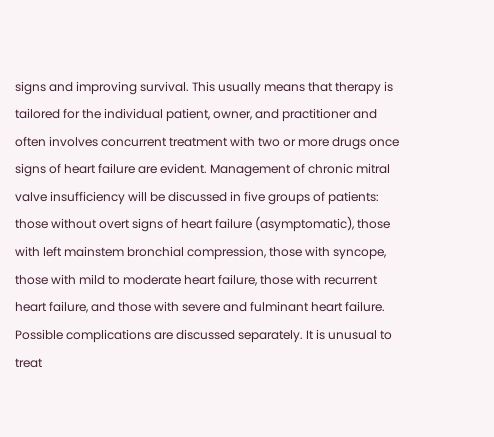signs and improving survival. This usually means that therapy is tailored for the individual patient, owner, and practitioner and often involves concurrent treatment with two or more drugs once signs of heart failure are evident. Management of chronic mitral valve insufficiency will be discussed in five groups of patients: those without overt signs of heart failure (asymptomatic), those with left mainstem bronchial compression, those with syncope, those with mild to moderate heart failure, those with recurrent heart failure, and those with severe and fulminant heart failure. Possible complications are discussed separately. It is unusual to treat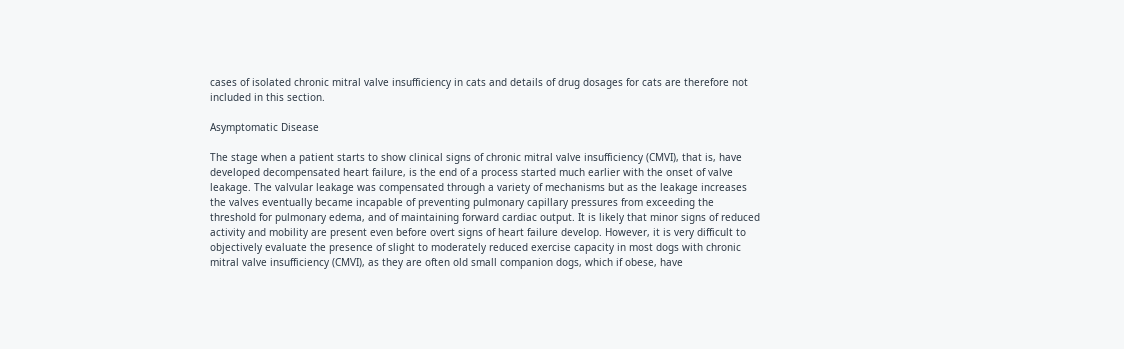cases of isolated chronic mitral valve insufficiency in cats and details of drug dosages for cats are therefore not included in this section.

Asymptomatic Disease

The stage when a patient starts to show clinical signs of chronic mitral valve insufficiency (CMVI), that is, have developed decompensated heart failure, is the end of a process started much earlier with the onset of valve leakage. The valvular leakage was compensated through a variety of mechanisms but as the leakage increases the valves eventually became incapable of preventing pulmonary capillary pressures from exceeding the threshold for pulmonary edema, and of maintaining forward cardiac output. It is likely that minor signs of reduced activity and mobility are present even before overt signs of heart failure develop. However, it is very difficult to objectively evaluate the presence of slight to moderately reduced exercise capacity in most dogs with chronic mitral valve insufficiency (CMVI), as they are often old small companion dogs, which if obese, have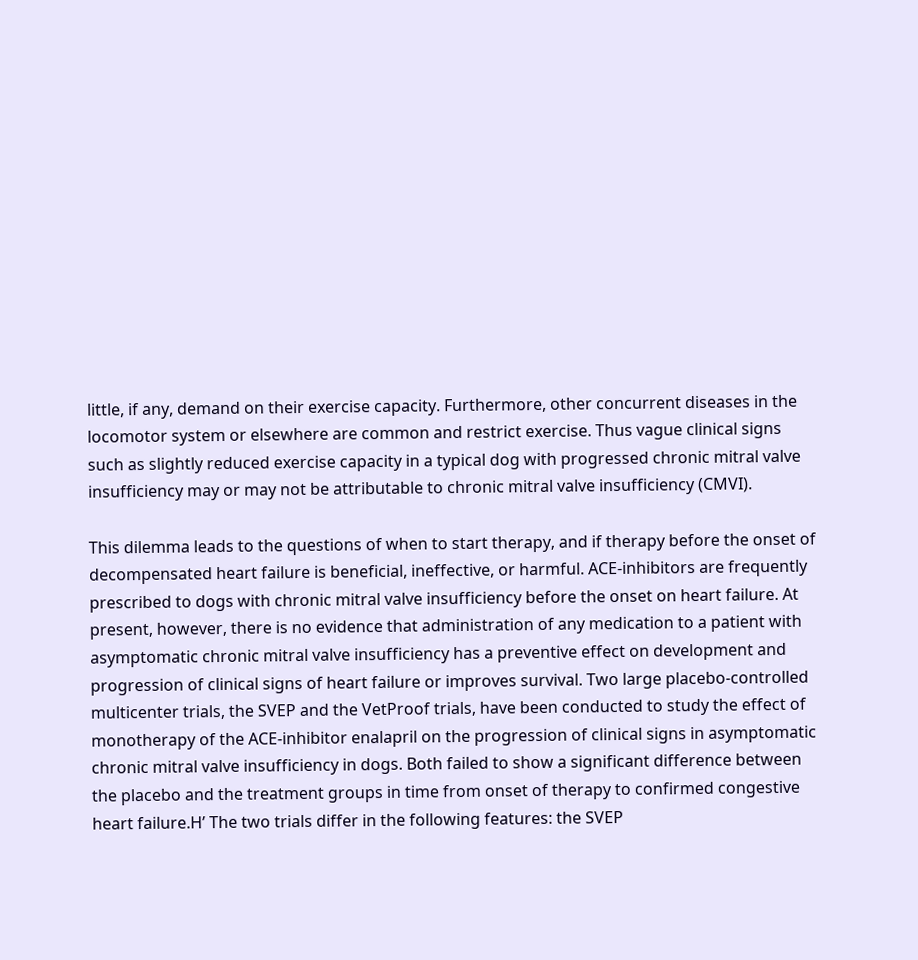little, if any, demand on their exercise capacity. Furthermore, other concurrent diseases in the locomotor system or elsewhere are common and restrict exercise. Thus vague clinical signs such as slightly reduced exercise capacity in a typical dog with progressed chronic mitral valve insufficiency may or may not be attributable to chronic mitral valve insufficiency (CMVI).

This dilemma leads to the questions of when to start therapy, and if therapy before the onset of decompensated heart failure is beneficial, ineffective, or harmful. ACE-inhibitors are frequently prescribed to dogs with chronic mitral valve insufficiency before the onset on heart failure. At present, however, there is no evidence that administration of any medication to a patient with asymptomatic chronic mitral valve insufficiency has a preventive effect on development and progression of clinical signs of heart failure or improves survival. Two large placebo-controlled multicenter trials, the SVEP and the VetProof trials, have been conducted to study the effect of monotherapy of the ACE-inhibitor enalapril on the progression of clinical signs in asymptomatic chronic mitral valve insufficiency in dogs. Both failed to show a significant difference between the placebo and the treatment groups in time from onset of therapy to confirmed congestive heart failure.H’ The two trials differ in the following features: the SVEP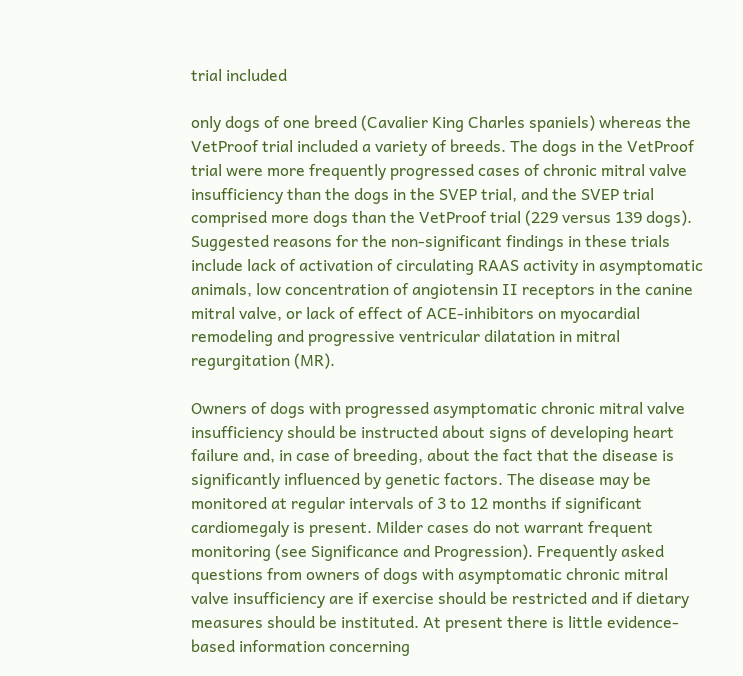trial included

only dogs of one breed (Cavalier King Charles spaniels) whereas the VetProof trial included a variety of breeds. The dogs in the VetProof trial were more frequently progressed cases of chronic mitral valve insufficiency than the dogs in the SVEP trial, and the SVEP trial comprised more dogs than the VetProof trial (229 versus 139 dogs). Suggested reasons for the non-significant findings in these trials include lack of activation of circulating RAAS activity in asymptomatic animals, low concentration of angiotensin II receptors in the canine mitral valve, or lack of effect of ACE-inhibitors on myocardial remodeling and progressive ventricular dilatation in mitral regurgitation (MR).

Owners of dogs with progressed asymptomatic chronic mitral valve insufficiency should be instructed about signs of developing heart failure and, in case of breeding, about the fact that the disease is significantly influenced by genetic factors. The disease may be monitored at regular intervals of 3 to 12 months if significant cardiomegaly is present. Milder cases do not warrant frequent monitoring (see Significance and Progression). Frequently asked questions from owners of dogs with asymptomatic chronic mitral valve insufficiency are if exercise should be restricted and if dietary measures should be instituted. At present there is little evidence-based information concerning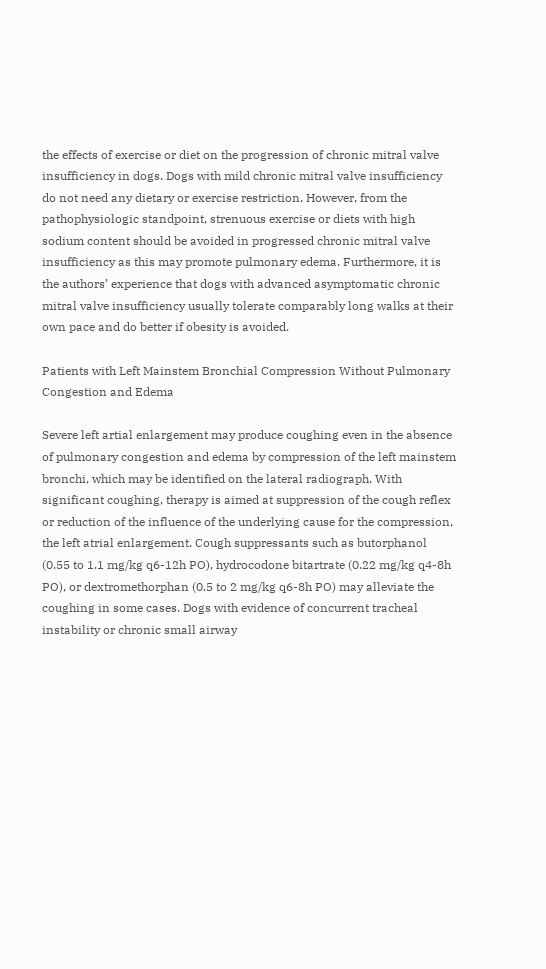the effects of exercise or diet on the progression of chronic mitral valve insufficiency in dogs. Dogs with mild chronic mitral valve insufficiency do not need any dietary or exercise restriction. However, from the pathophysiologic standpoint, strenuous exercise or diets with high sodium content should be avoided in progressed chronic mitral valve insufficiency as this may promote pulmonary edema. Furthermore, it is the authors’ experience that dogs with advanced asymptomatic chronic mitral valve insufficiency usually tolerate comparably long walks at their own pace and do better if obesity is avoided.

Patients with Left Mainstem Bronchial Compression Without Pulmonary Congestion and Edema

Severe left artial enlargement may produce coughing even in the absence of pulmonary congestion and edema by compression of the left mainstem bronchi, which may be identified on the lateral radiograph. With significant coughing, therapy is aimed at suppression of the cough reflex or reduction of the influence of the underlying cause for the compression, the left atrial enlargement. Cough suppressants such as butorphanol (0.55 to 1.1 mg/kg q6-12h PO), hydrocodone bitartrate (0.22 mg/kg q4-8h PO), or dextromethorphan (0.5 to 2 mg/kg q6-8h PO) may alleviate the coughing in some cases. Dogs with evidence of concurrent tracheal instability or chronic small airway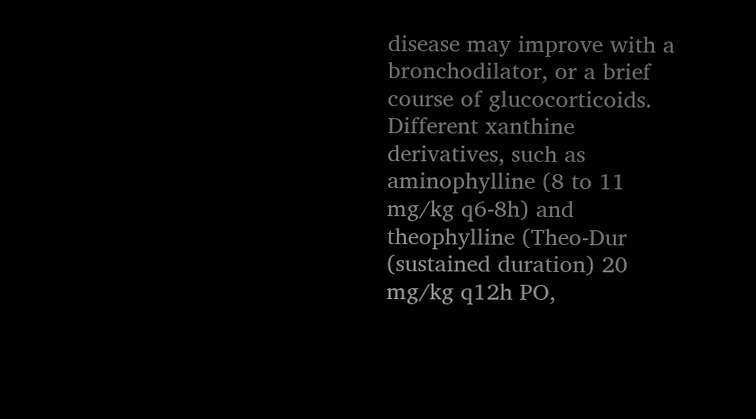disease may improve with a bronchodilator, or a brief course of glucocorticoids. Different xanthine derivatives, such as aminophylline (8 to 11 mg/kg q6-8h) and theophylline (Theo-Dur (sustained duration) 20 mg/kg q12h PO,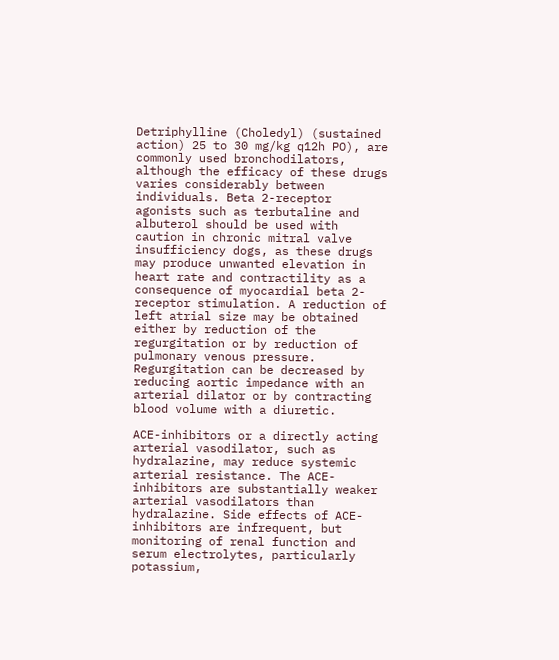Detriphylline (Choledyl) (sustained action) 25 to 30 mg/kg q12h PO), are commonly used bronchodilators, although the efficacy of these drugs varies considerably between individuals. Beta 2-receptor agonists such as terbutaline and albuterol should be used with caution in chronic mitral valve insufficiency dogs, as these drugs may produce unwanted elevation in heart rate and contractility as a consequence of myocardial beta 2-receptor stimulation. A reduction of left atrial size may be obtained either by reduction of the regurgitation or by reduction of pulmonary venous pressure. Regurgitation can be decreased by reducing aortic impedance with an arterial dilator or by contracting blood volume with a diuretic.

ACE-inhibitors or a directly acting arterial vasodilator, such as hydralazine, may reduce systemic arterial resistance. The ACE-inhibitors are substantially weaker arterial vasodilators than hydralazine. Side effects of ACE-inhibitors are infrequent, but monitoring of renal function and serum electrolytes, particularly potassium,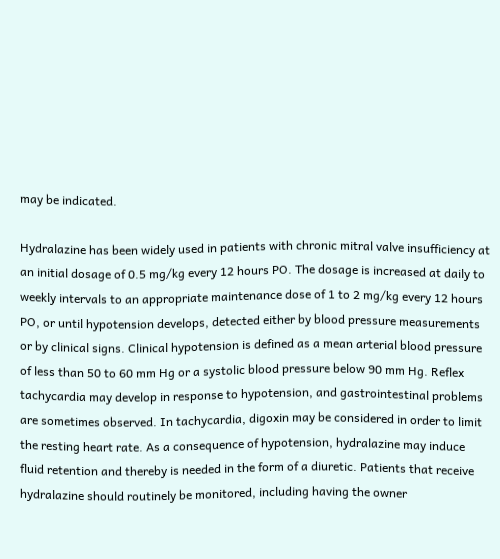may be indicated.

Hydralazine has been widely used in patients with chronic mitral valve insufficiency at an initial dosage of 0.5 mg/kg every 12 hours PO. The dosage is increased at daily to weekly intervals to an appropriate maintenance dose of 1 to 2 mg/kg every 12 hours PO, or until hypotension develops, detected either by blood pressure measurements or by clinical signs. Clinical hypotension is defined as a mean arterial blood pressure of less than 50 to 60 mm Hg or a systolic blood pressure below 90 mm Hg. Reflex tachycardia may develop in response to hypotension, and gastrointestinal problems are sometimes observed. In tachycardia, digoxin may be considered in order to limit the resting heart rate. As a consequence of hypotension, hydralazine may induce fluid retention and thereby is needed in the form of a diuretic. Patients that receive hydralazine should routinely be monitored, including having the owner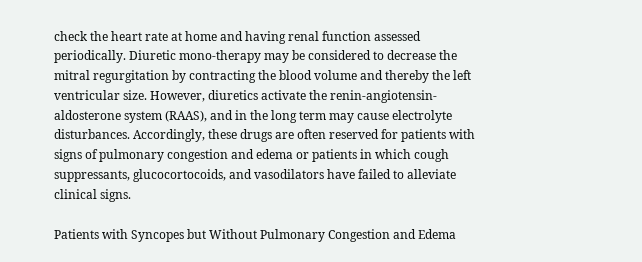check the heart rate at home and having renal function assessed periodically. Diuretic mono-therapy may be considered to decrease the mitral regurgitation by contracting the blood volume and thereby the left ventricular size. However, diuretics activate the renin-angiotensin-aldosterone system (RAAS), and in the long term may cause electrolyte disturbances. Accordingly, these drugs are often reserved for patients with signs of pulmonary congestion and edema or patients in which cough suppressants, glucocortocoids, and vasodilators have failed to alleviate clinical signs.

Patients with Syncopes but Without Pulmonary Congestion and Edema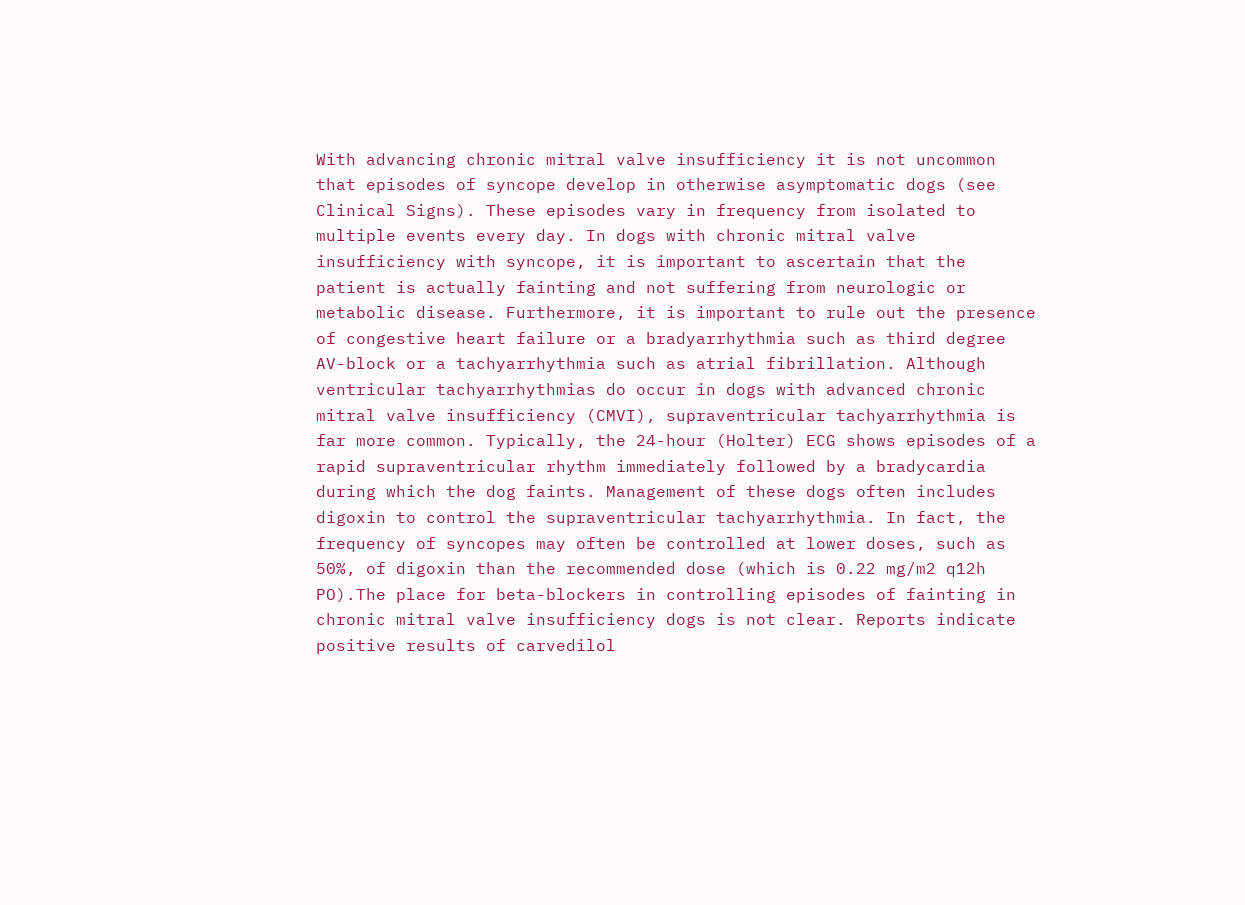With advancing chronic mitral valve insufficiency it is not uncommon that episodes of syncope develop in otherwise asymptomatic dogs (see Clinical Signs). These episodes vary in frequency from isolated to multiple events every day. In dogs with chronic mitral valve insufficiency with syncope, it is important to ascertain that the patient is actually fainting and not suffering from neurologic or metabolic disease. Furthermore, it is important to rule out the presence of congestive heart failure or a bradyarrhythmia such as third degree AV-block or a tachyarrhythmia such as atrial fibrillation. Although ventricular tachyarrhythmias do occur in dogs with advanced chronic mitral valve insufficiency (CMVI), supraventricular tachyarrhythmia is far more common. Typically, the 24-hour (Holter) ECG shows episodes of a rapid supraventricular rhythm immediately followed by a bradycardia during which the dog faints. Management of these dogs often includes digoxin to control the supraventricular tachyarrhythmia. In fact, the frequency of syncopes may often be controlled at lower doses, such as 50%, of digoxin than the recommended dose (which is 0.22 mg/m2 q12h PO).The place for beta-blockers in controlling episodes of fainting in chronic mitral valve insufficiency dogs is not clear. Reports indicate positive results of carvedilol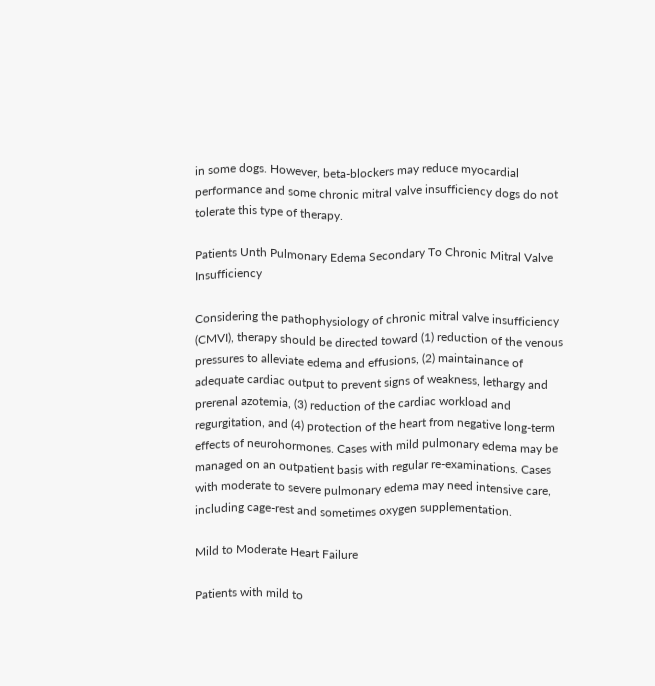in some dogs. However, beta-blockers may reduce myocardial performance and some chronic mitral valve insufficiency dogs do not tolerate this type of therapy.

Patients Unth Pulmonary Edema Secondary To Chronic Mitral Valve Insufficiency

Considering the pathophysiology of chronic mitral valve insufficiency (CMVI), therapy should be directed toward (1) reduction of the venous pressures to alleviate edema and effusions, (2) maintainance of adequate cardiac output to prevent signs of weakness, lethargy and prerenal azotemia, (3) reduction of the cardiac workload and regurgitation, and (4) protection of the heart from negative long-term effects of neurohormones. Cases with mild pulmonary edema may be managed on an outpatient basis with regular re-examinations. Cases with moderate to severe pulmonary edema may need intensive care, including cage-rest and sometimes oxygen supplementation.

Mild to Moderate Heart Failure

Patients with mild to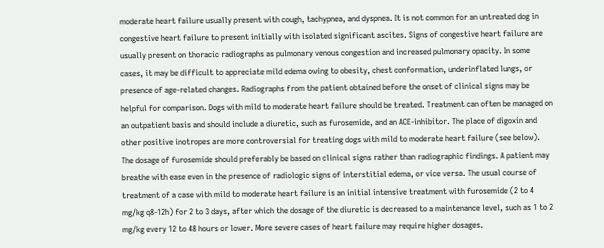moderate heart failure usually present with cough, tachypnea, and dyspnea. It is not common for an untreated dog in congestive heart failure to present initially with isolated significant ascites. Signs of congestive heart failure are usually present on thoracic radiographs as pulmonary venous congestion and increased pulmonary opacity. In some cases, it may be difficult to appreciate mild edema owing to obesity, chest conformation, underinflated lungs, or presence of age-related changes. Radiographs from the patient obtained before the onset of clinical signs may be helpful for comparison. Dogs with mild to moderate heart failure should be treated. Treatment can often be managed on an outpatient basis and should include a diuretic, such as furosemide, and an ACE-inhibitor. The place of digoxin and other positive inotropes are more controversial for treating dogs with mild to moderate heart failure (see below). The dosage of furosemide should preferably be based on clinical signs rather than radiographic findings. A patient may breathe with ease even in the presence of radiologic signs of interstitial edema, or vice versa. The usual course of treatment of a case with mild to moderate heart failure is an initial intensive treatment with furosemide (2 to 4 mg/kg q8-12h) for 2 to 3 days, after which the dosage of the diuretic is decreased to a maintenance level, such as 1 to 2 mg/kg every 12 to 48 hours or lower. More severe cases of heart failure may require higher dosages.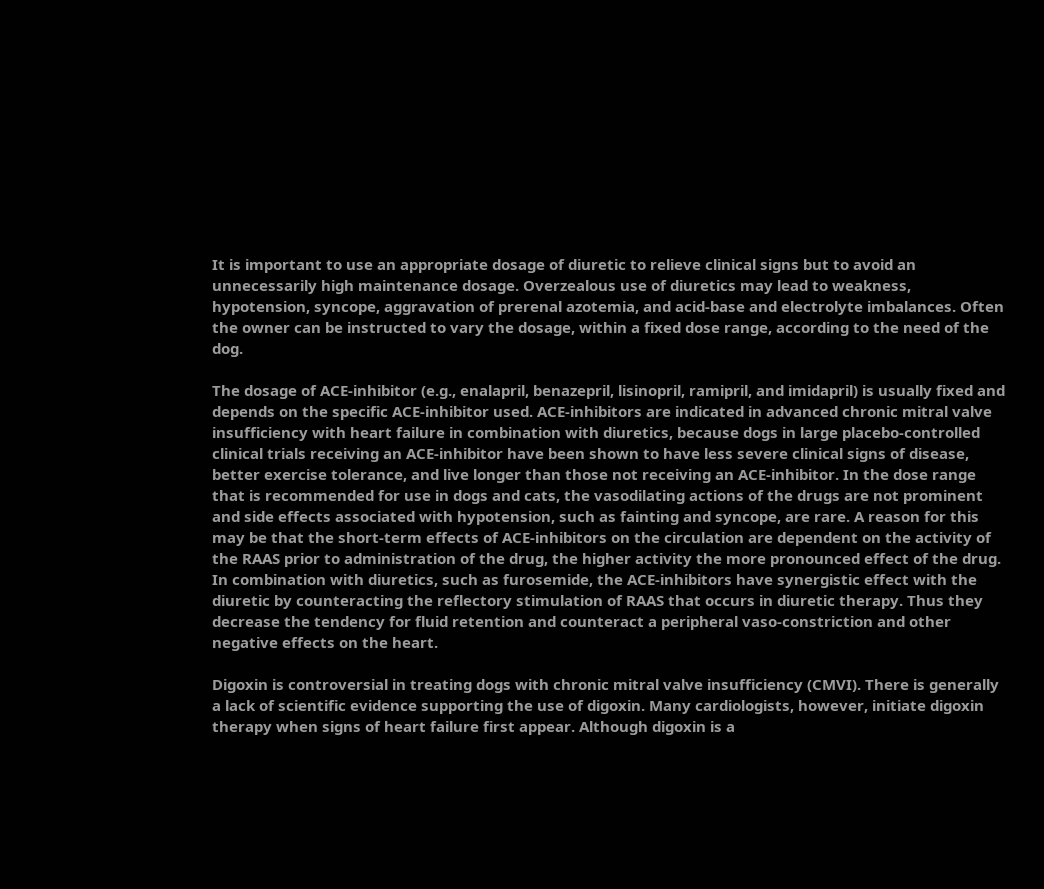It is important to use an appropriate dosage of diuretic to relieve clinical signs but to avoid an unnecessarily high maintenance dosage. Overzealous use of diuretics may lead to weakness, hypotension, syncope, aggravation of prerenal azotemia, and acid-base and electrolyte imbalances. Often the owner can be instructed to vary the dosage, within a fixed dose range, according to the need of the dog.

The dosage of ACE-inhibitor (e.g., enalapril, benazepril, lisinopril, ramipril, and imidapril) is usually fixed and depends on the specific ACE-inhibitor used. ACE-inhibitors are indicated in advanced chronic mitral valve insufficiency with heart failure in combination with diuretics, because dogs in large placebo-controlled clinical trials receiving an ACE-inhibitor have been shown to have less severe clinical signs of disease, better exercise tolerance, and live longer than those not receiving an ACE-inhibitor. In the dose range that is recommended for use in dogs and cats, the vasodilating actions of the drugs are not prominent and side effects associated with hypotension, such as fainting and syncope, are rare. A reason for this may be that the short-term effects of ACE-inhibitors on the circulation are dependent on the activity of the RAAS prior to administration of the drug, the higher activity the more pronounced effect of the drug. In combination with diuretics, such as furosemide, the ACE-inhibitors have synergistic effect with the diuretic by counteracting the reflectory stimulation of RAAS that occurs in diuretic therapy. Thus they decrease the tendency for fluid retention and counteract a peripheral vaso-constriction and other negative effects on the heart.

Digoxin is controversial in treating dogs with chronic mitral valve insufficiency (CMVI). There is generally a lack of scientific evidence supporting the use of digoxin. Many cardiologists, however, initiate digoxin therapy when signs of heart failure first appear. Although digoxin is a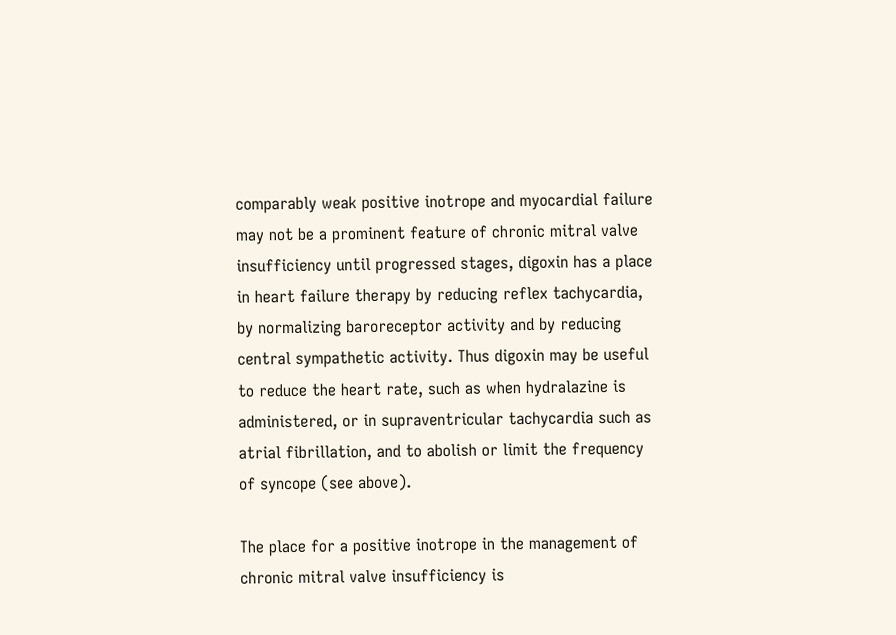comparably weak positive inotrope and myocardial failure may not be a prominent feature of chronic mitral valve insufficiency until progressed stages, digoxin has a place in heart failure therapy by reducing reflex tachycardia, by normalizing baroreceptor activity and by reducing central sympathetic activity. Thus digoxin may be useful to reduce the heart rate, such as when hydralazine is administered, or in supraventricular tachycardia such as atrial fibrillation, and to abolish or limit the frequency of syncope (see above).

The place for a positive inotrope in the management of chronic mitral valve insufficiency is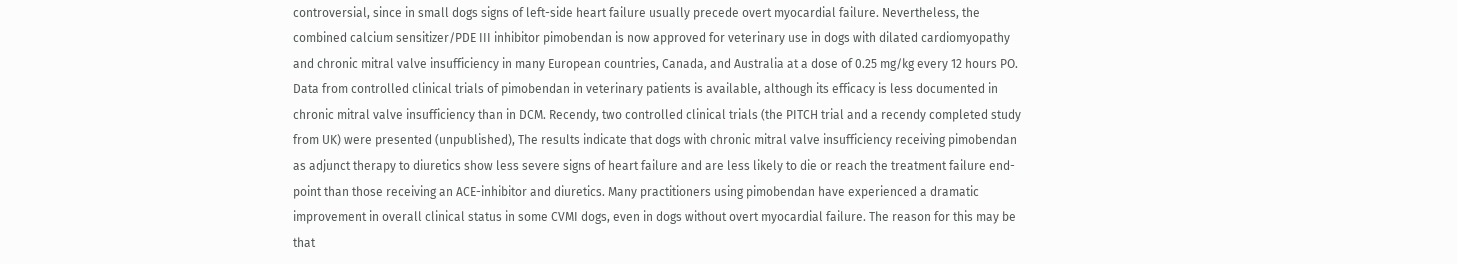controversial, since in small dogs signs of left-side heart failure usually precede overt myocardial failure. Nevertheless, the combined calcium sensitizer/PDE III inhibitor pimobendan is now approved for veterinary use in dogs with dilated cardiomyopathy and chronic mitral valve insufficiency in many European countries, Canada, and Australia at a dose of 0.25 mg/kg every 12 hours PO. Data from controlled clinical trials of pimobendan in veterinary patients is available, although its efficacy is less documented in chronic mitral valve insufficiency than in DCM. Recendy, two controlled clinical trials (the PITCH trial and a recendy completed study from UK) were presented (unpublished), The results indicate that dogs with chronic mitral valve insufficiency receiving pimobendan as adjunct therapy to diuretics show less severe signs of heart failure and are less likely to die or reach the treatment failure end-point than those receiving an ACE-inhibitor and diuretics. Many practitioners using pimobendan have experienced a dramatic improvement in overall clinical status in some CVMI dogs, even in dogs without overt myocardial failure. The reason for this may be that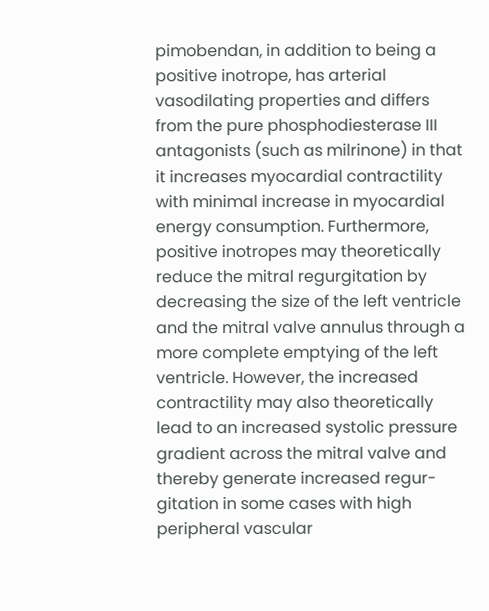pimobendan, in addition to being a positive inotrope, has arterial vasodilating properties and differs from the pure phosphodiesterase III antagonists (such as milrinone) in that it increases myocardial contractility with minimal increase in myocardial energy consumption. Furthermore, positive inotropes may theoretically reduce the mitral regurgitation by decreasing the size of the left ventricle and the mitral valve annulus through a more complete emptying of the left ventricle. However, the increased contractility may also theoretically lead to an increased systolic pressure gradient across the mitral valve and thereby generate increased regur-gitation in some cases with high peripheral vascular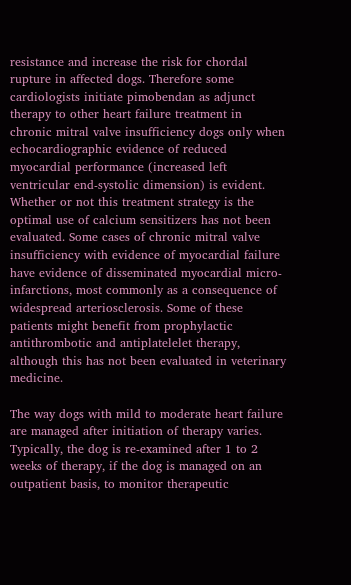resistance and increase the risk for chordal rupture in affected dogs. Therefore some cardiologists initiate pimobendan as adjunct therapy to other heart failure treatment in chronic mitral valve insufficiency dogs only when echocardiographic evidence of reduced myocardial performance (increased left ventricular end-systolic dimension) is evident. Whether or not this treatment strategy is the optimal use of calcium sensitizers has not been evaluated. Some cases of chronic mitral valve insufficiency with evidence of myocardial failure have evidence of disseminated myocardial micro-infarctions, most commonly as a consequence of widespread arteriosclerosis. Some of these patients might benefit from prophylactic antithrombotic and antiplatelelet therapy, although this has not been evaluated in veterinary medicine.

The way dogs with mild to moderate heart failure are managed after initiation of therapy varies. Typically, the dog is re-examined after 1 to 2 weeks of therapy, if the dog is managed on an outpatient basis, to monitor therapeutic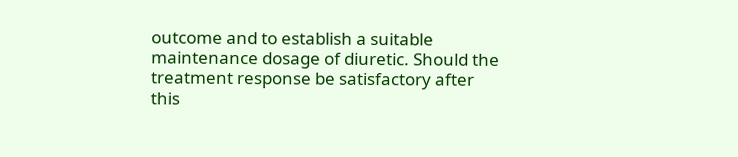outcome and to establish a suitable maintenance dosage of diuretic. Should the treatment response be satisfactory after this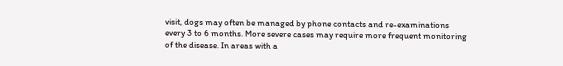visit, dogs may often be managed by phone contacts and re-examinations every 3 to 6 months. More severe cases may require more frequent monitoring of the disease. In areas with a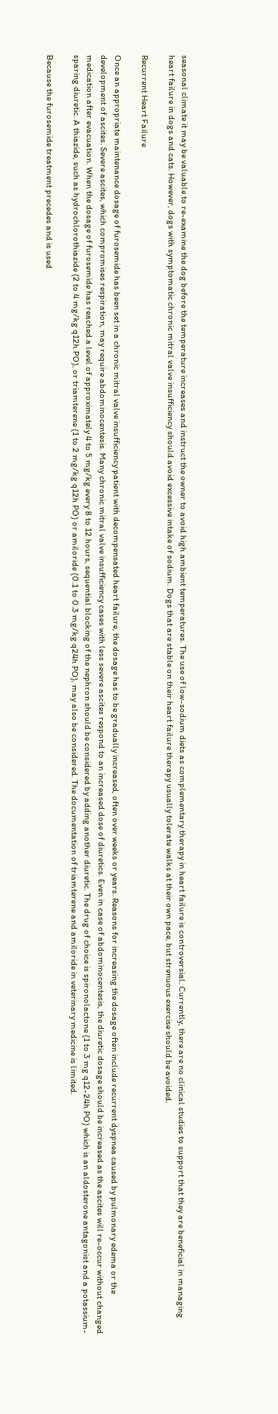seasonal climate it may be valuable to re-examine the dog before the temperature increases and instruct the owner to avoid high ambient temperatures. The use of low-sodium diets as complementary therapy in heart failure is controversial. Currently, there are no clinical studies to support that they are beneficial in managing heart failure in dogs and cats. However, dogs with symptomatic chronic mitral valve insufficiency should avoid excessive intake of sodium. Dogs that are stable on their heart failure therapy usually tolerate walks at their own pace, but strenuous exercise should be avoided.

Recurrent Heart Failure

Once an appropriate maintenance dosage of furosemide has been set in a chronic mitral valve insufficiency patient with decompensated heart failure, the dosage has to be gradually increased, often over weeks or years. Reasons for increasing the dosage often include recurrent dyspnea caused by pulmonary edema or the development of ascites. Severe ascites, which compromises respiration, may require abdominocentesis. Many chronic mitral valve insufficiency cases with less severe ascites respond to an increased dose of diuretics. Even in case of abdominocentesis, the diuretic dosage should be increased as the ascites will re-occur without changed medication after evacuation. When the dosage of furosemide has reached a level of approximately 4 to 5 mg/kg every 8 to 12 hours, sequential blocking of the nephron should be considered by adding another diuretic. The drug of choice is spironolactone (1 to 3 mg q12-24h PO) which is an aldosterone antagonist and a potassium-sparing diuretic. A thiazide, such as hydrochlorothiazide (2 to 4 mg/kg q12h PO), or triamterene (1 to 2 mg/kg q12h PO) or amiloride (0.1 to 0.3 mg/kg q24h PO), may also be considered. The documentation of triamterene and amiloride in veterinary medicine is limited.

Because the furosemide treatment precedes and is used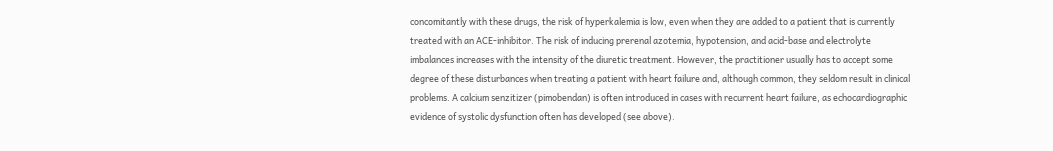concomitantly with these drugs, the risk of hyperkalemia is low, even when they are added to a patient that is currently treated with an ACE-inhibitor. The risk of inducing prerenal azotemia, hypotension, and acid-base and electrolyte imbalances increases with the intensity of the diuretic treatment. However, the practitioner usually has to accept some degree of these disturbances when treating a patient with heart failure and, although common, they seldom result in clinical problems. A calcium senzitizer (pimobendan) is often introduced in cases with recurrent heart failure, as echocardiographic evidence of systolic dysfunction often has developed (see above).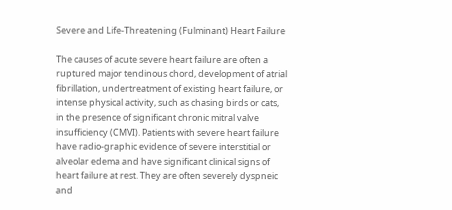Severe and Life-Threatening (Fulminant) Heart Failure

The causes of acute severe heart failure are often a ruptured major tendinous chord, development of atrial fibrillation, undertreatment of existing heart failure, or intense physical activity, such as chasing birds or cats, in the presence of significant chronic mitral valve insufficiency (CMVI). Patients with severe heart failure have radio-graphic evidence of severe interstitial or alveolar edema and have significant clinical signs of heart failure at rest. They are often severely dyspneic and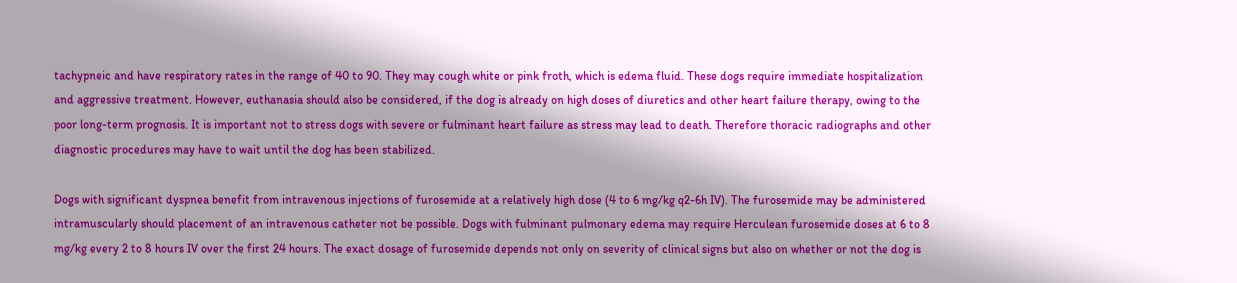tachypneic and have respiratory rates in the range of 40 to 90. They may cough white or pink froth, which is edema fluid. These dogs require immediate hospitalization and aggressive treatment. However, euthanasia should also be considered, if the dog is already on high doses of diuretics and other heart failure therapy, owing to the poor long-term prognosis. It is important not to stress dogs with severe or fulminant heart failure as stress may lead to death. Therefore thoracic radiographs and other diagnostic procedures may have to wait until the dog has been stabilized.

Dogs with significant dyspnea benefit from intravenous injections of furosemide at a relatively high dose (4 to 6 mg/kg q2-6h IV). The furosemide may be administered intramuscularly should placement of an intravenous catheter not be possible. Dogs with fulminant pulmonary edema may require Herculean furosemide doses at 6 to 8 mg/kg every 2 to 8 hours IV over the first 24 hours. The exact dosage of furosemide depends not only on severity of clinical signs but also on whether or not the dog is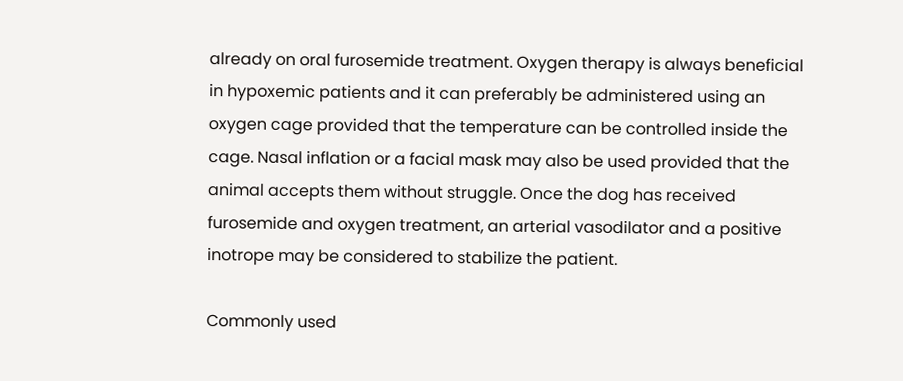already on oral furosemide treatment. Oxygen therapy is always beneficial in hypoxemic patients and it can preferably be administered using an oxygen cage provided that the temperature can be controlled inside the cage. Nasal inflation or a facial mask may also be used provided that the animal accepts them without struggle. Once the dog has received furosemide and oxygen treatment, an arterial vasodilator and a positive inotrope may be considered to stabilize the patient.

Commonly used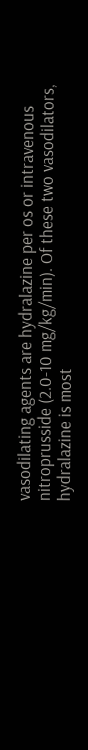vasodilating agents are hydralazine per os or intravenous nitroprusside (2.0-10 mg/kg/min). Of these two vasodilators, hydralazine is most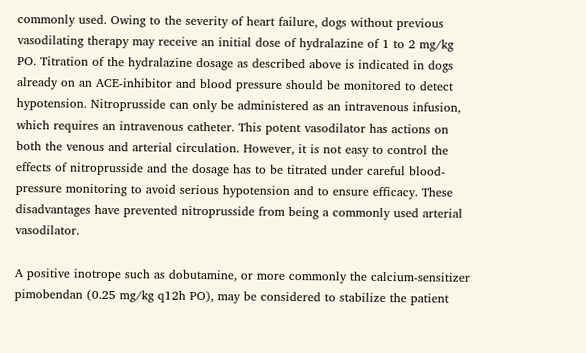commonly used. Owing to the severity of heart failure, dogs without previous vasodilating therapy may receive an initial dose of hydralazine of 1 to 2 mg/kg PO. Titration of the hydralazine dosage as described above is indicated in dogs already on an ACE-inhibitor and blood pressure should be monitored to detect hypotension. Nitroprusside can only be administered as an intravenous infusion, which requires an intravenous catheter. This potent vasodilator has actions on both the venous and arterial circulation. However, it is not easy to control the effects of nitroprusside and the dosage has to be titrated under careful blood-pressure monitoring to avoid serious hypotension and to ensure efficacy. These disadvantages have prevented nitroprusside from being a commonly used arterial vasodilator.

A positive inotrope such as dobutamine, or more commonly the calcium-sensitizer pimobendan (0.25 mg/kg q12h PO), may be considered to stabilize the patient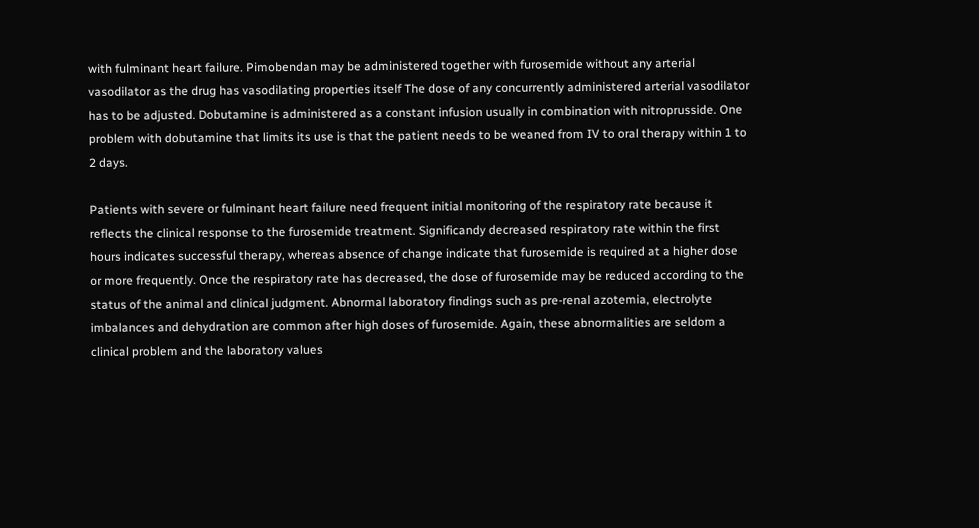with fulminant heart failure. Pimobendan may be administered together with furosemide without any arterial vasodilator as the drug has vasodilating properties itself The dose of any concurrently administered arterial vasodilator has to be adjusted. Dobutamine is administered as a constant infusion usually in combination with nitroprusside. One problem with dobutamine that limits its use is that the patient needs to be weaned from IV to oral therapy within 1 to 2 days.

Patients with severe or fulminant heart failure need frequent initial monitoring of the respiratory rate because it reflects the clinical response to the furosemide treatment. Significandy decreased respiratory rate within the first hours indicates successful therapy, whereas absence of change indicate that furosemide is required at a higher dose or more frequently. Once the respiratory rate has decreased, the dose of furosemide may be reduced according to the status of the animal and clinical judgment. Abnormal laboratory findings such as pre-renal azotemia, electrolyte imbalances and dehydration are common after high doses of furosemide. Again, these abnormalities are seldom a clinical problem and the laboratory values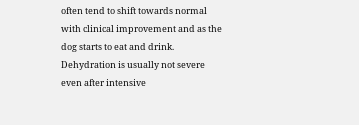often tend to shift towards normal with clinical improvement and as the dog starts to eat and drink. Dehydration is usually not severe even after intensive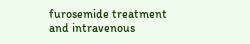furosemide treatment and intravenous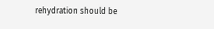rehydration should be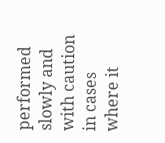performed slowly and with caution in cases where it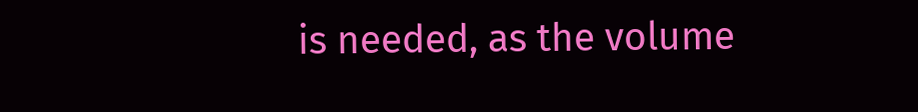is needed, as the volume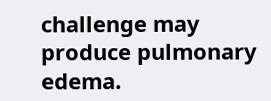challenge may produce pulmonary edema.